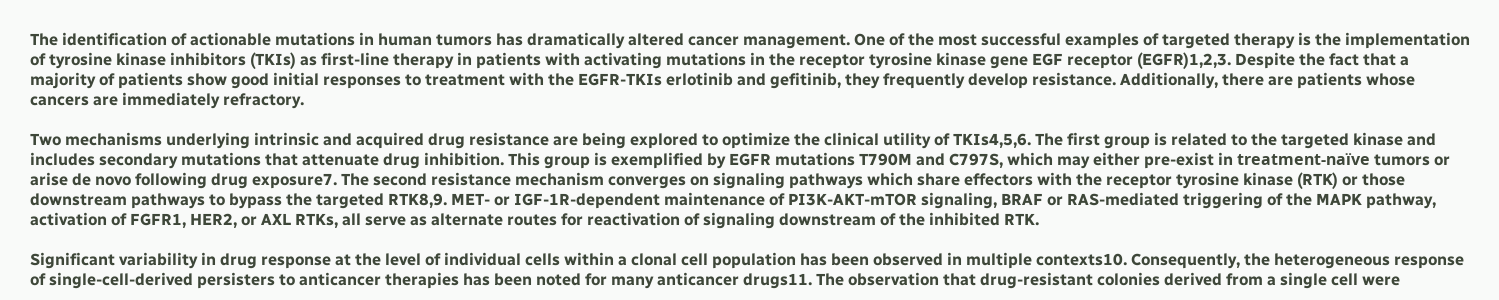The identification of actionable mutations in human tumors has dramatically altered cancer management. One of the most successful examples of targeted therapy is the implementation of tyrosine kinase inhibitors (TKIs) as first-line therapy in patients with activating mutations in the receptor tyrosine kinase gene EGF receptor (EGFR)1,2,3. Despite the fact that a majority of patients show good initial responses to treatment with the EGFR-TKIs erlotinib and gefitinib, they frequently develop resistance. Additionally, there are patients whose cancers are immediately refractory.

Two mechanisms underlying intrinsic and acquired drug resistance are being explored to optimize the clinical utility of TKIs4,5,6. The first group is related to the targeted kinase and includes secondary mutations that attenuate drug inhibition. This group is exemplified by EGFR mutations T790M and C797S, which may either pre-exist in treatment-naïve tumors or arise de novo following drug exposure7. The second resistance mechanism converges on signaling pathways which share effectors with the receptor tyrosine kinase (RTK) or those downstream pathways to bypass the targeted RTK8,9. MET- or IGF-1R-dependent maintenance of PI3K-AKT-mTOR signaling, BRAF or RAS-mediated triggering of the MAPK pathway, activation of FGFR1, HER2, or AXL RTKs, all serve as alternate routes for reactivation of signaling downstream of the inhibited RTK.

Significant variability in drug response at the level of individual cells within a clonal cell population has been observed in multiple contexts10. Consequently, the heterogeneous response of single-cell-derived persisters to anticancer therapies has been noted for many anticancer drugs11. The observation that drug-resistant colonies derived from a single cell were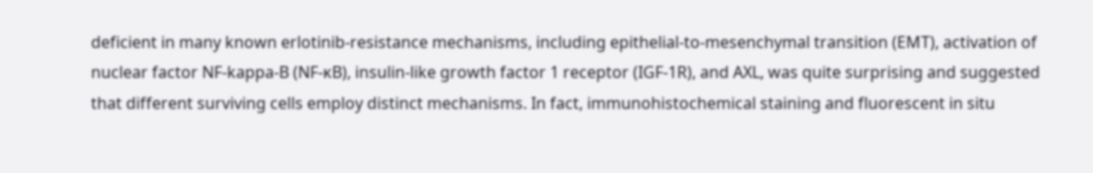deficient in many known erlotinib-resistance mechanisms, including epithelial-to-mesenchymal transition (EMT), activation of nuclear factor NF-kappa-B (NF-κB), insulin-like growth factor 1 receptor (IGF-1R), and AXL, was quite surprising and suggested that different surviving cells employ distinct mechanisms. In fact, immunohistochemical staining and fluorescent in situ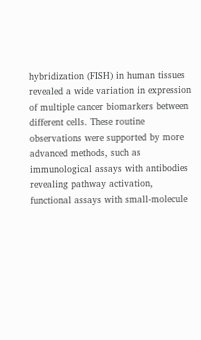hybridization (FISH) in human tissues revealed a wide variation in expression of multiple cancer biomarkers between different cells. These routine observations were supported by more advanced methods, such as immunological assays with antibodies revealing pathway activation, functional assays with small-molecule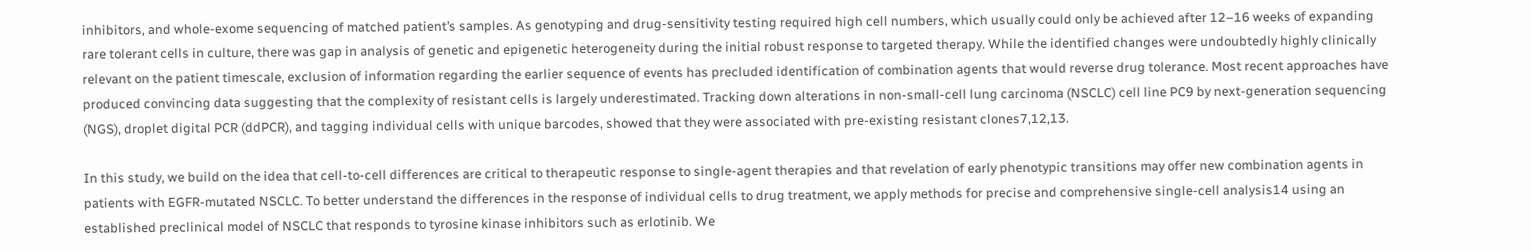inhibitors, and whole-exome sequencing of matched patient’s samples. As genotyping and drug-sensitivity testing required high cell numbers, which usually could only be achieved after 12–16 weeks of expanding rare tolerant cells in culture, there was gap in analysis of genetic and epigenetic heterogeneity during the initial robust response to targeted therapy. While the identified changes were undoubtedly highly clinically relevant on the patient timescale, exclusion of information regarding the earlier sequence of events has precluded identification of combination agents that would reverse drug tolerance. Most recent approaches have produced convincing data suggesting that the complexity of resistant cells is largely underestimated. Tracking down alterations in non-small-cell lung carcinoma (NSCLC) cell line PC9 by next-generation sequencing (NGS), droplet digital PCR (ddPCR), and tagging individual cells with unique barcodes, showed that they were associated with pre-existing resistant clones7,12,13.

In this study, we build on the idea that cell-to-cell differences are critical to therapeutic response to single-agent therapies and that revelation of early phenotypic transitions may offer new combination agents in patients with EGFR-mutated NSCLC. To better understand the differences in the response of individual cells to drug treatment, we apply methods for precise and comprehensive single-cell analysis14 using an established preclinical model of NSCLC that responds to tyrosine kinase inhibitors such as erlotinib. We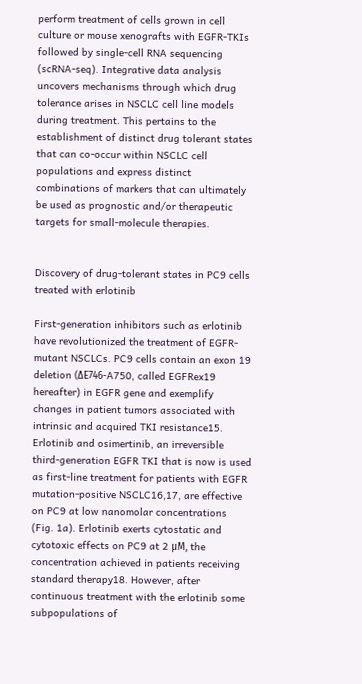perform treatment of cells grown in cell culture or mouse xenografts with EGFR-TKIs followed by single-cell RNA sequencing (scRNA-seq). Integrative data analysis uncovers mechanisms through which drug tolerance arises in NSCLC cell line models during treatment. This pertains to the establishment of distinct drug tolerant states that can co-occur within NSCLC cell populations and express distinct combinations of markers that can ultimately be used as prognostic and/or therapeutic targets for small-molecule therapies.


Discovery of drug-tolerant states in PC9 cells treated with erlotinib

First-generation inhibitors such as erlotinib have revolutionized the treatment of EGFR-mutant NSCLCs. PC9 cells contain an exon 19 deletion (ΔE746-A750, called EGFRex19 hereafter) in EGFR gene and exemplify changes in patient tumors associated with intrinsic and acquired TKI resistance15. Erlotinib and osimertinib, an irreversible third-generation EGFR TKI that is now is used as first-line treatment for patients with EGFR mutation-positive NSCLC16,17, are effective on PC9 at low nanomolar concentrations (Fig. 1a). Erlotinib exerts cytostatic and cytotoxic effects on PC9 at 2 μM, the concentration achieved in patients receiving standard therapy18. However, after continuous treatment with the erlotinib some subpopulations of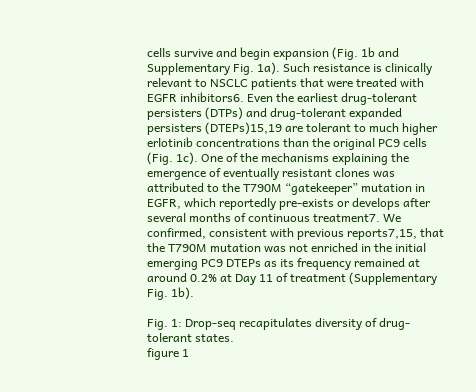cells survive and begin expansion (Fig. 1b and Supplementary Fig. 1a). Such resistance is clinically relevant to NSCLC patients that were treated with EGFR inhibitors6. Even the earliest drug-tolerant persisters (DTPs) and drug-tolerant expanded persisters (DTEPs)15,19 are tolerant to much higher erlotinib concentrations than the original PC9 cells (Fig. 1c). One of the mechanisms explaining the emergence of eventually resistant clones was attributed to the T790M “gatekeeper” mutation in EGFR, which reportedly pre-exists or develops after several months of continuous treatment7. We confirmed, consistent with previous reports7,15, that the T790M mutation was not enriched in the initial emerging PC9 DTEPs as its frequency remained at around 0.2% at Day 11 of treatment (Supplementary Fig. 1b).

Fig. 1: Drop-seq recapitulates diversity of drug-tolerant states.
figure 1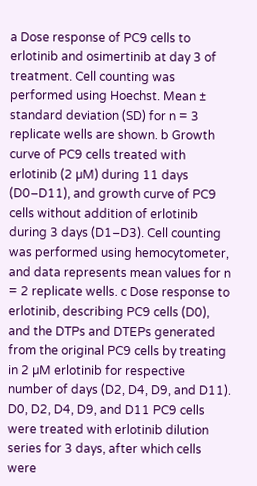a Dose response of PC9 cells to erlotinib and osimertinib at day 3 of treatment. Cell counting was performed using Hoechst. Mean ± standard deviation (SD) for n = 3 replicate wells are shown. b Growth curve of PC9 cells treated with erlotinib (2 µM) during 11 days (D0–D11), and growth curve of PC9 cells without addition of erlotinib during 3 days (D1–D3). Cell counting was performed using hemocytometer, and data represents mean values for n = 2 replicate wells. c Dose response to erlotinib, describing PC9 cells (D0), and the DTPs and DTEPs generated from the original PC9 cells by treating in 2 µM erlotinib for respective number of days (D2, D4, D9, and D11). D0, D2, D4, D9, and D11 PC9 cells were treated with erlotinib dilution series for 3 days, after which cells were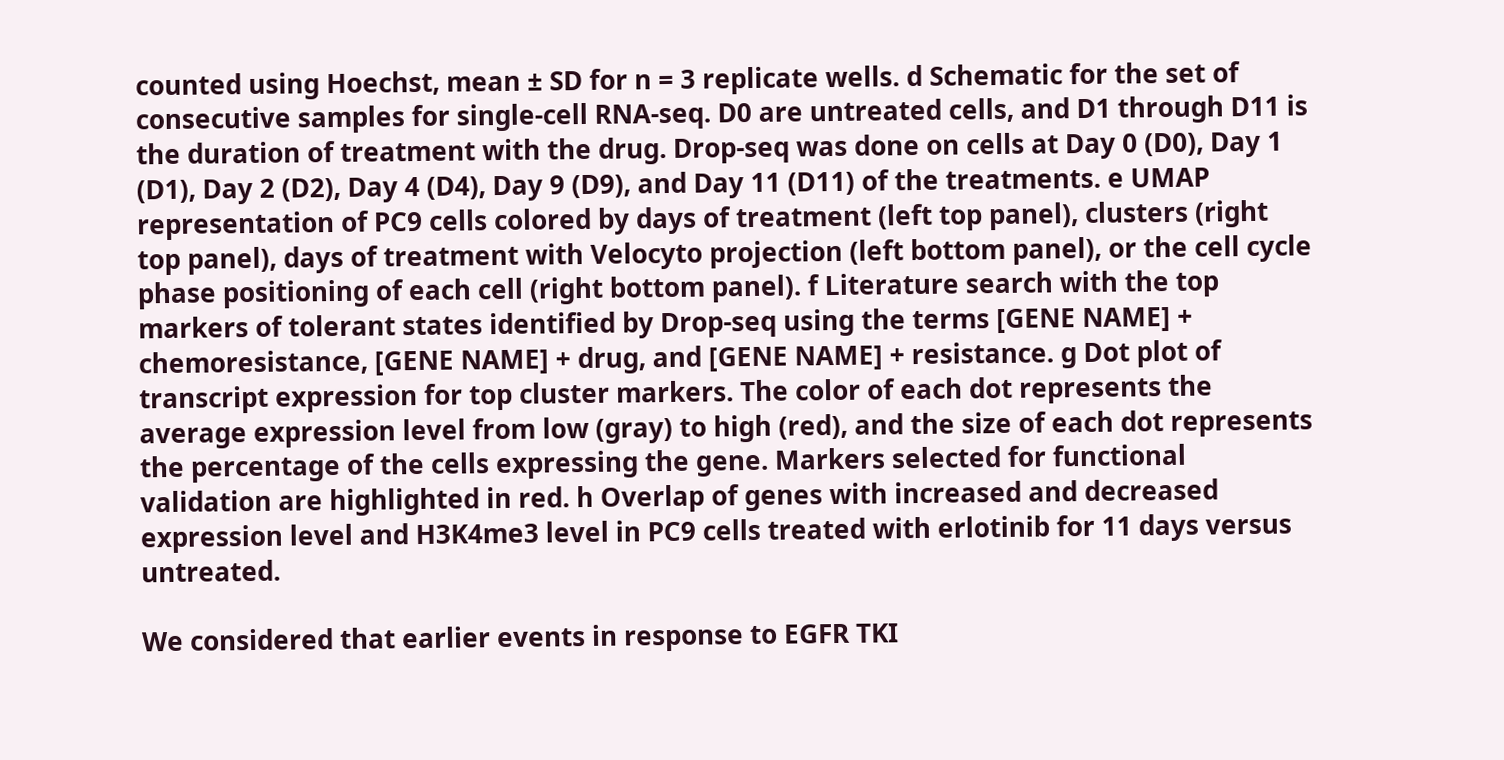counted using Hoechst, mean ± SD for n = 3 replicate wells. d Schematic for the set of consecutive samples for single-cell RNA-seq. D0 are untreated cells, and D1 through D11 is the duration of treatment with the drug. Drop-seq was done on cells at Day 0 (D0), Day 1 (D1), Day 2 (D2), Day 4 (D4), Day 9 (D9), and Day 11 (D11) of the treatments. e UMAP representation of PC9 cells colored by days of treatment (left top panel), clusters (right top panel), days of treatment with Velocyto projection (left bottom panel), or the cell cycle phase positioning of each cell (right bottom panel). f Literature search with the top markers of tolerant states identified by Drop-seq using the terms [GENE NAME] + chemoresistance, [GENE NAME] + drug, and [GENE NAME] + resistance. g Dot plot of transcript expression for top cluster markers. The color of each dot represents the average expression level from low (gray) to high (red), and the size of each dot represents the percentage of the cells expressing the gene. Markers selected for functional validation are highlighted in red. h Overlap of genes with increased and decreased expression level and H3K4me3 level in PC9 cells treated with erlotinib for 11 days versus untreated.

We considered that earlier events in response to EGFR TKI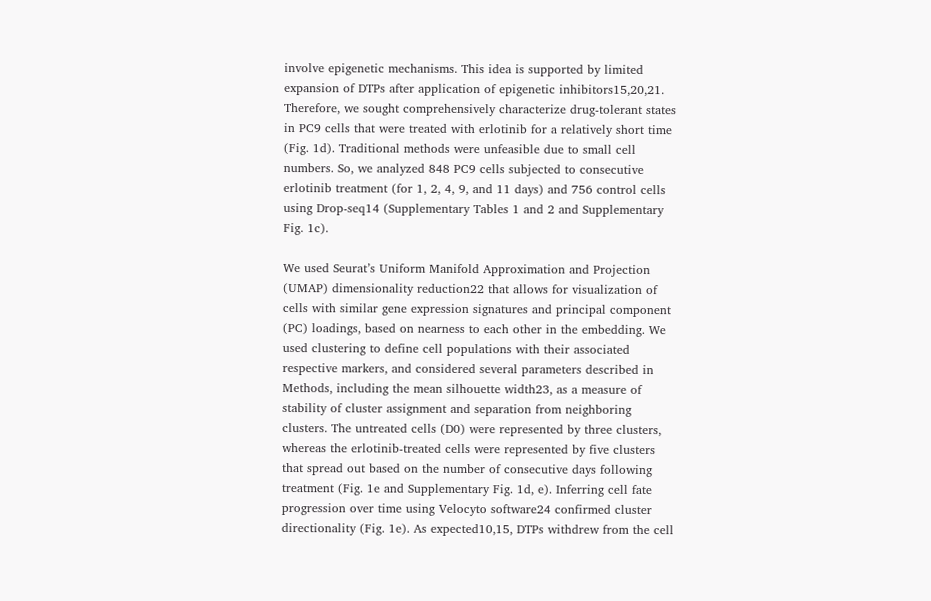involve epigenetic mechanisms. This idea is supported by limited expansion of DTPs after application of epigenetic inhibitors15,20,21. Therefore, we sought comprehensively characterize drug-tolerant states in PC9 cells that were treated with erlotinib for a relatively short time (Fig. 1d). Traditional methods were unfeasible due to small cell numbers. So, we analyzed 848 PC9 cells subjected to consecutive erlotinib treatment (for 1, 2, 4, 9, and 11 days) and 756 control cells using Drop-seq14 (Supplementary Tables 1 and 2 and Supplementary Fig. 1c).

We used Seurat’s Uniform Manifold Approximation and Projection (UMAP) dimensionality reduction22 that allows for visualization of cells with similar gene expression signatures and principal component (PC) loadings, based on nearness to each other in the embedding. We used clustering to define cell populations with their associated respective markers, and considered several parameters described in Methods, including the mean silhouette width23, as a measure of stability of cluster assignment and separation from neighboring clusters. The untreated cells (D0) were represented by three clusters, whereas the erlotinib-treated cells were represented by five clusters that spread out based on the number of consecutive days following treatment (Fig. 1e and Supplementary Fig. 1d, e). Inferring cell fate progression over time using Velocyto software24 confirmed cluster directionality (Fig. 1e). As expected10,15, DTPs withdrew from the cell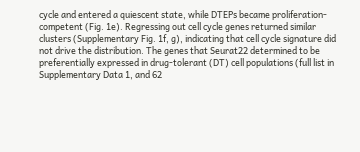cycle and entered a quiescent state, while DTEPs became proliferation-competent (Fig. 1e). Regressing out cell cycle genes returned similar clusters (Supplementary Fig. 1f, g), indicating that cell cycle signature did not drive the distribution. The genes that Seurat22 determined to be preferentially expressed in drug-tolerant (DT) cell populations (full list in Supplementary Data 1, and 62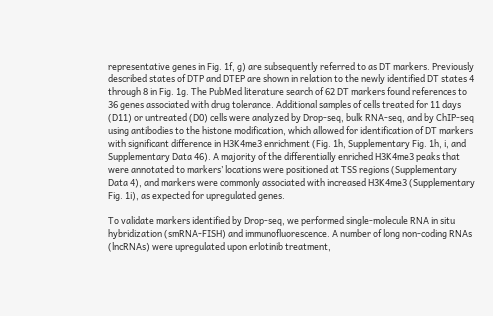representative genes in Fig. 1f, g) are subsequently referred to as DT markers. Previously described states of DTP and DTEP are shown in relation to the newly identified DT states 4 through 8 in Fig. 1g. The PubMed literature search of 62 DT markers found references to 36 genes associated with drug tolerance. Additional samples of cells treated for 11 days (D11) or untreated (D0) cells were analyzed by Drop-seq, bulk RNA-seq, and by ChIP-seq using antibodies to the histone modification, which allowed for identification of DT markers with significant difference in H3K4me3 enrichment (Fig. 1h, Supplementary Fig. 1h, i, and Supplementary Data 46). A majority of the differentially enriched H3K4me3 peaks that were annotated to markers’ locations were positioned at TSS regions (Supplementary Data 4), and markers were commonly associated with increased H3K4me3 (Supplementary Fig. 1i), as expected for upregulated genes.

To validate markers identified by Drop-seq, we performed single-molecule RNA in situ hybridization (smRNA-FISH) and immunofluorescence. A number of long non-coding RNAs (lncRNAs) were upregulated upon erlotinib treatment,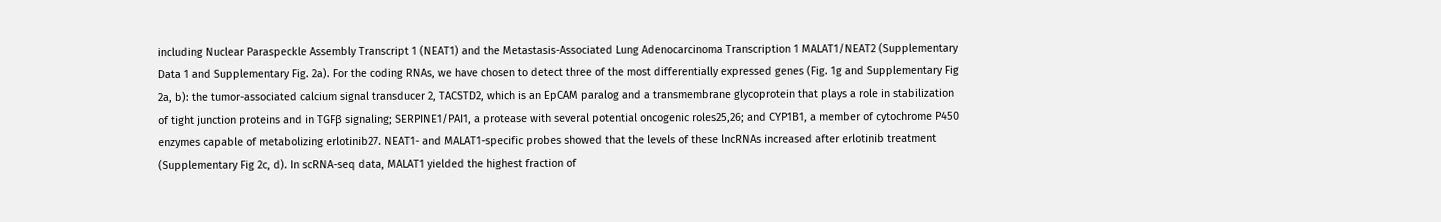including Nuclear Paraspeckle Assembly Transcript 1 (NEAT1) and the Metastasis-Associated Lung Adenocarcinoma Transcription 1 MALAT1/NEAT2 (Supplementary Data 1 and Supplementary Fig. 2a). For the coding RNAs, we have chosen to detect three of the most differentially expressed genes (Fig. 1g and Supplementary Fig 2a, b): the tumor-associated calcium signal transducer 2, TACSTD2, which is an EpCAM paralog and a transmembrane glycoprotein that plays a role in stabilization of tight junction proteins and in TGFβ signaling; SERPINE1/PAI1, a protease with several potential oncogenic roles25,26; and CYP1B1, a member of cytochrome P450 enzymes capable of metabolizing erlotinib27. NEAT1- and MALAT1-specific probes showed that the levels of these lncRNAs increased after erlotinib treatment (Supplementary Fig 2c, d). In scRNA-seq data, MALAT1 yielded the highest fraction of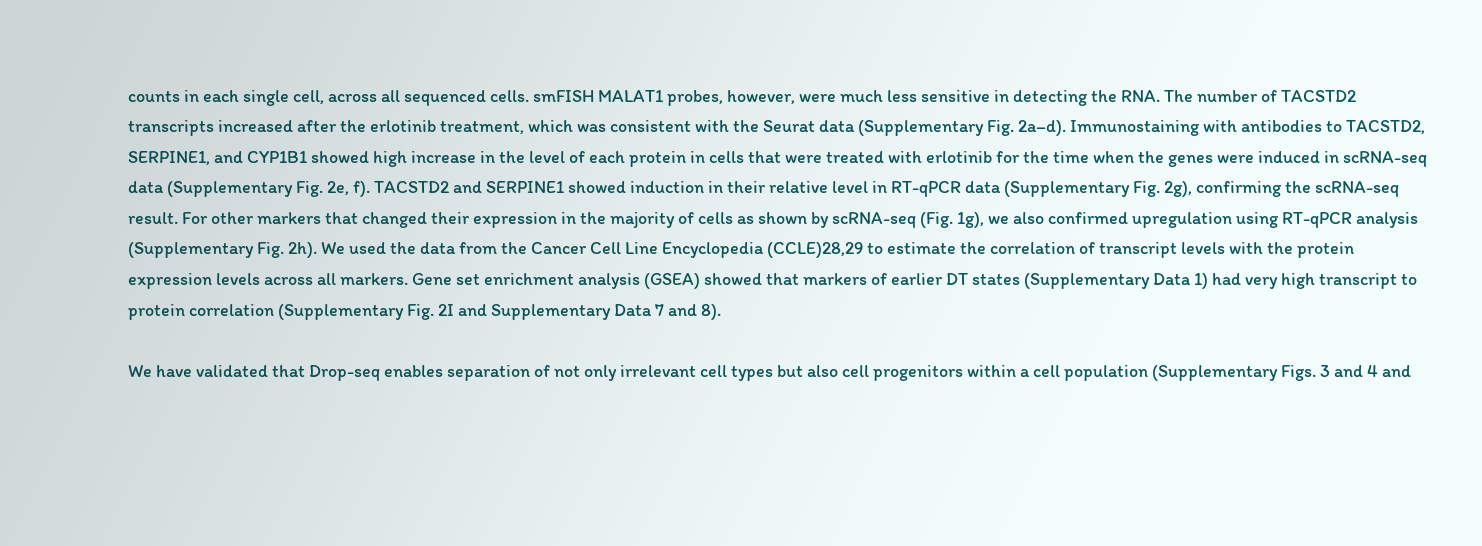counts in each single cell, across all sequenced cells. smFISH MALAT1 probes, however, were much less sensitive in detecting the RNA. The number of TACSTD2 transcripts increased after the erlotinib treatment, which was consistent with the Seurat data (Supplementary Fig. 2a–d). Immunostaining with antibodies to TACSTD2, SERPINE1, and CYP1B1 showed high increase in the level of each protein in cells that were treated with erlotinib for the time when the genes were induced in scRNA-seq data (Supplementary Fig. 2e, f). TACSTD2 and SERPINE1 showed induction in their relative level in RT-qPCR data (Supplementary Fig. 2g), confirming the scRNA-seq result. For other markers that changed their expression in the majority of cells as shown by scRNA-seq (Fig. 1g), we also confirmed upregulation using RT-qPCR analysis (Supplementary Fig. 2h). We used the data from the Cancer Cell Line Encyclopedia (CCLE)28,29 to estimate the correlation of transcript levels with the protein expression levels across all markers. Gene set enrichment analysis (GSEA) showed that markers of earlier DT states (Supplementary Data 1) had very high transcript to protein correlation (Supplementary Fig. 2I and Supplementary Data 7 and 8).

We have validated that Drop-seq enables separation of not only irrelevant cell types but also cell progenitors within a cell population (Supplementary Figs. 3 and 4 and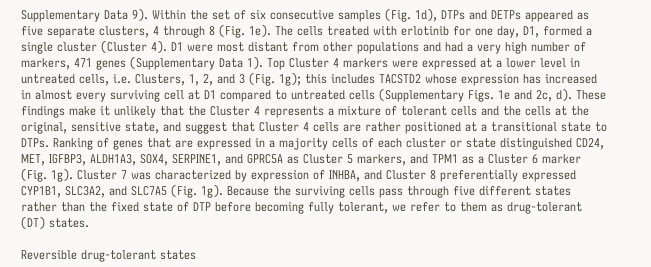Supplementary Data 9). Within the set of six consecutive samples (Fig. 1d), DTPs and DETPs appeared as five separate clusters, 4 through 8 (Fig. 1e). The cells treated with erlotinib for one day, D1, formed a single cluster (Cluster 4). D1 were most distant from other populations and had a very high number of markers, 471 genes (Supplementary Data 1). Top Cluster 4 markers were expressed at a lower level in untreated cells, i.e. Clusters, 1, 2, and 3 (Fig. 1g); this includes TACSTD2 whose expression has increased in almost every surviving cell at D1 compared to untreated cells (Supplementary Figs. 1e and 2c, d). These findings make it unlikely that the Cluster 4 represents a mixture of tolerant cells and the cells at the original, sensitive state, and suggest that Cluster 4 cells are rather positioned at a transitional state to DTPs. Ranking of genes that are expressed in a majority cells of each cluster or state distinguished CD24, MET, IGFBP3, ALDH1A3, SOX4, SERPINE1, and GPRC5A as Cluster 5 markers, and TPM1 as a Cluster 6 marker (Fig. 1g). Cluster 7 was characterized by expression of INHBA, and Cluster 8 preferentially expressed CYP1B1, SLC3A2, and SLC7A5 (Fig. 1g). Because the surviving cells pass through five different states rather than the fixed state of DTP before becoming fully tolerant, we refer to them as drug-tolerant (DT) states.

Reversible drug-tolerant states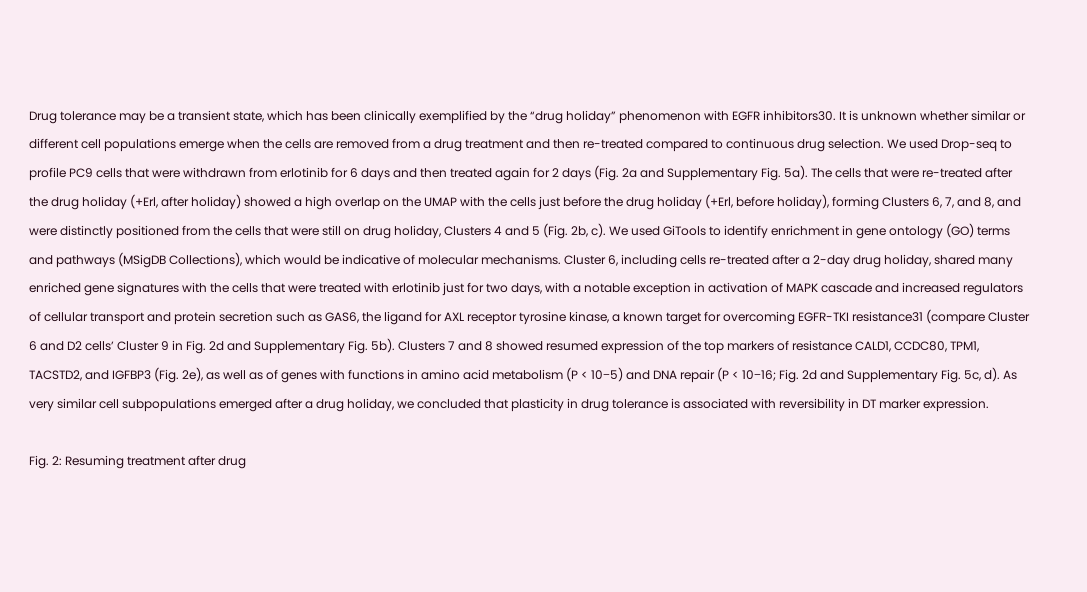Drug tolerance may be a transient state, which has been clinically exemplified by the “drug holiday” phenomenon with EGFR inhibitors30. It is unknown whether similar or different cell populations emerge when the cells are removed from a drug treatment and then re-treated compared to continuous drug selection. We used Drop-seq to profile PC9 cells that were withdrawn from erlotinib for 6 days and then treated again for 2 days (Fig. 2a and Supplementary Fig. 5a). The cells that were re-treated after the drug holiday (+Erl, after holiday) showed a high overlap on the UMAP with the cells just before the drug holiday (+Erl, before holiday), forming Clusters 6, 7, and 8, and were distinctly positioned from the cells that were still on drug holiday, Clusters 4 and 5 (Fig. 2b, c). We used GiTools to identify enrichment in gene ontology (GO) terms and pathways (MSigDB Collections), which would be indicative of molecular mechanisms. Cluster 6, including cells re-treated after a 2-day drug holiday, shared many enriched gene signatures with the cells that were treated with erlotinib just for two days, with a notable exception in activation of MAPK cascade and increased regulators of cellular transport and protein secretion such as GAS6, the ligand for AXL receptor tyrosine kinase, a known target for overcoming EGFR-TKI resistance31 (compare Cluster 6 and D2 cells’ Cluster 9 in Fig. 2d and Supplementary Fig. 5b). Clusters 7 and 8 showed resumed expression of the top markers of resistance CALD1, CCDC80, TPM1, TACSTD2, and IGFBP3 (Fig. 2e), as well as of genes with functions in amino acid metabolism (P < 10−5) and DNA repair (P < 10−16; Fig. 2d and Supplementary Fig. 5c, d). As very similar cell subpopulations emerged after a drug holiday, we concluded that plasticity in drug tolerance is associated with reversibility in DT marker expression.

Fig. 2: Resuming treatment after drug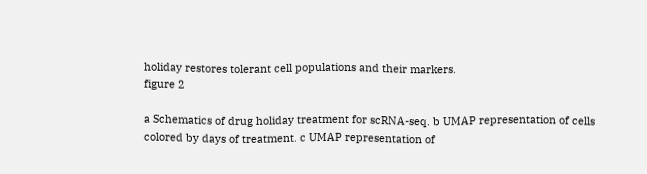holiday restores tolerant cell populations and their markers.
figure 2

a Schematics of drug holiday treatment for scRNA-seq. b UMAP representation of cells colored by days of treatment. c UMAP representation of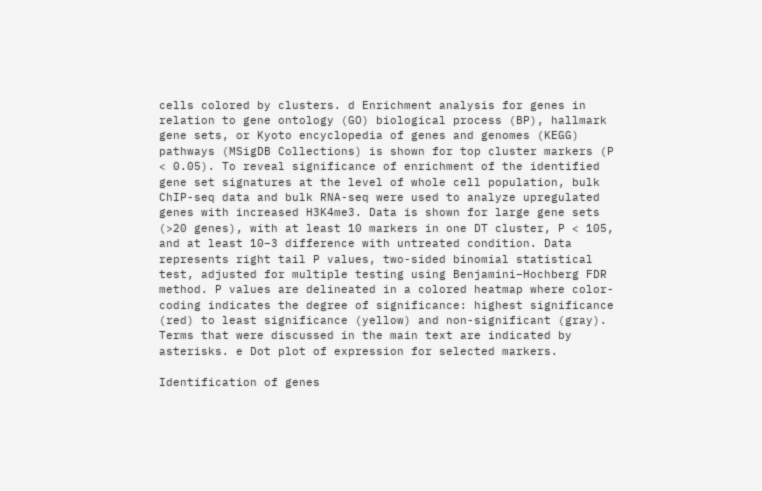cells colored by clusters. d Enrichment analysis for genes in relation to gene ontology (GO) biological process (BP), hallmark gene sets, or Kyoto encyclopedia of genes and genomes (KEGG) pathways (MSigDB Collections) is shown for top cluster markers (P < 0.05). To reveal significance of enrichment of the identified gene set signatures at the level of whole cell population, bulk ChIP-seq data and bulk RNA-seq were used to analyze upregulated genes with increased H3K4me3. Data is shown for large gene sets (>20 genes), with at least 10 markers in one DT cluster, P < 105, and at least 10−3 difference with untreated condition. Data represents right tail P values, two-sided binomial statistical test, adjusted for multiple testing using Benjamini–Hochberg FDR method. P values are delineated in a colored heatmap where color-coding indicates the degree of significance: highest significance (red) to least significance (yellow) and non-significant (gray). Terms that were discussed in the main text are indicated by asterisks. e Dot plot of expression for selected markers.

Identification of genes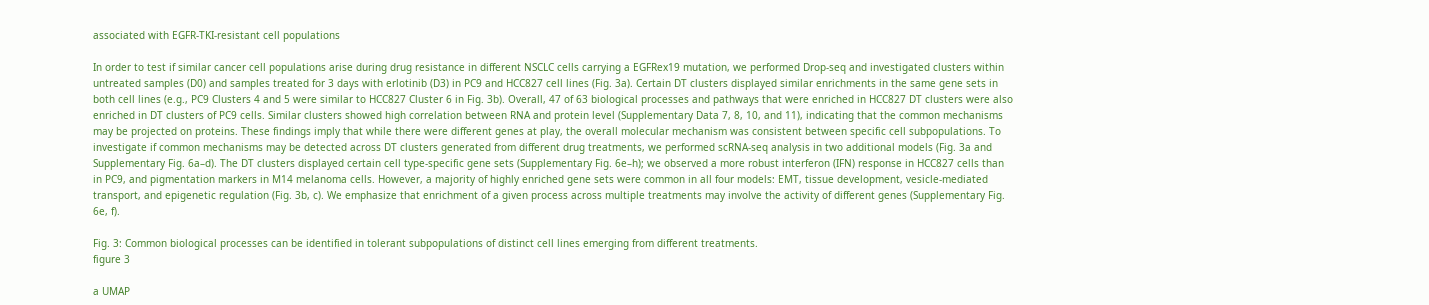associated with EGFR-TKI-resistant cell populations

In order to test if similar cancer cell populations arise during drug resistance in different NSCLC cells carrying a EGFRex19 mutation, we performed Drop-seq and investigated clusters within untreated samples (D0) and samples treated for 3 days with erlotinib (D3) in PC9 and HCC827 cell lines (Fig. 3a). Certain DT clusters displayed similar enrichments in the same gene sets in both cell lines (e.g., PC9 Clusters 4 and 5 were similar to HCC827 Cluster 6 in Fig. 3b). Overall, 47 of 63 biological processes and pathways that were enriched in HCC827 DT clusters were also enriched in DT clusters of PC9 cells. Similar clusters showed high correlation between RNA and protein level (Supplementary Data 7, 8, 10, and 11), indicating that the common mechanisms may be projected on proteins. These findings imply that while there were different genes at play, the overall molecular mechanism was consistent between specific cell subpopulations. To investigate if common mechanisms may be detected across DT clusters generated from different drug treatments, we performed scRNA-seq analysis in two additional models (Fig. 3a and Supplementary Fig. 6a–d). The DT clusters displayed certain cell type-specific gene sets (Supplementary Fig. 6e–h); we observed a more robust interferon (IFN) response in HCC827 cells than in PC9, and pigmentation markers in M14 melanoma cells. However, a majority of highly enriched gene sets were common in all four models: EMT, tissue development, vesicle-mediated transport, and epigenetic regulation (Fig. 3b, c). We emphasize that enrichment of a given process across multiple treatments may involve the activity of different genes (Supplementary Fig. 6e, f).

Fig. 3: Common biological processes can be identified in tolerant subpopulations of distinct cell lines emerging from different treatments.
figure 3

a UMAP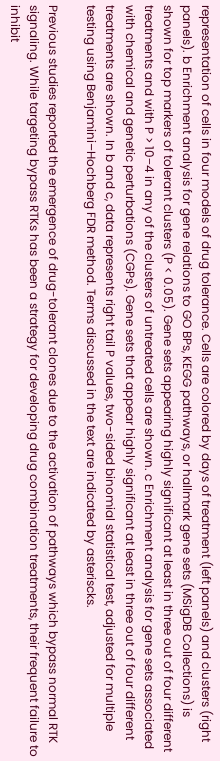representation of cells in four models of drug tolerance. Cells are colored by days of treatment (left panels) and clusters (right panels). b Enrichment analysis for gene relations to GO BPs, KEGG pathways, or hallmark gene sets (MSigDB Collections) is shown for top markers of tolerant clusters (P < 0.05). Gene sets appearing highly significant at least in three out of four different treatments and with P > 10−4 in any of the clusters of untreated cells are shown. c Enrichment analysis for gene sets associated with chemical and genetic perturbations (CGPs). Gene sets that appear highly significant at least in three out of four different treatments are shown. In b and c, data represents right tail P values, two-sided binomial statistical test, adjusted for multiple testing using Benjamini–Hochberg FDR method. Terms discussed in the text are indicated by asteriscks.

Previous studies reported the emergence of drug-tolerant clones due to the activation of pathways which bypass normal RTK signaling. While targeting bypass RTKs has been a strategy for developing drug combination treatments, their frequent failure to inhibit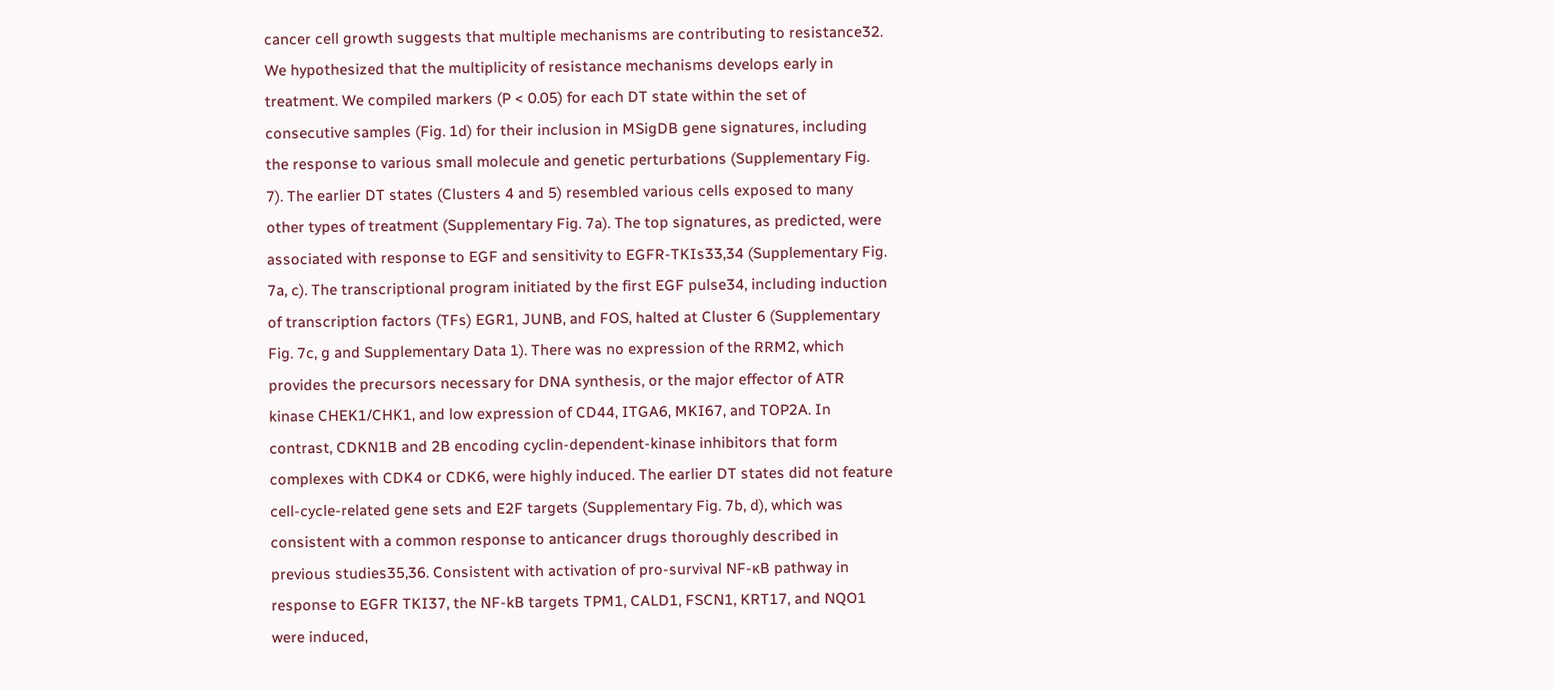cancer cell growth suggests that multiple mechanisms are contributing to resistance32. We hypothesized that the multiplicity of resistance mechanisms develops early in treatment. We compiled markers (P < 0.05) for each DT state within the set of consecutive samples (Fig. 1d) for their inclusion in MSigDB gene signatures, including the response to various small molecule and genetic perturbations (Supplementary Fig. 7). The earlier DT states (Clusters 4 and 5) resembled various cells exposed to many other types of treatment (Supplementary Fig. 7a). The top signatures, as predicted, were associated with response to EGF and sensitivity to EGFR-TKIs33,34 (Supplementary Fig. 7a, c). The transcriptional program initiated by the first EGF pulse34, including induction of transcription factors (TFs) EGR1, JUNB, and FOS, halted at Cluster 6 (Supplementary Fig. 7c, g and Supplementary Data 1). There was no expression of the RRM2, which provides the precursors necessary for DNA synthesis, or the major effector of ATR kinase CHEK1/CHK1, and low expression of CD44, ITGA6, MKI67, and TOP2A. In contrast, CDKN1B and 2B encoding cyclin-dependent-kinase inhibitors that form complexes with CDK4 or CDK6, were highly induced. The earlier DT states did not feature cell-cycle-related gene sets and E2F targets (Supplementary Fig. 7b, d), which was consistent with a common response to anticancer drugs thoroughly described in previous studies35,36. Consistent with activation of pro-survival NF-κB pathway in response to EGFR TKI37, the NF-kB targets TPM1, CALD1, FSCN1, KRT17, and NQO1 were induced,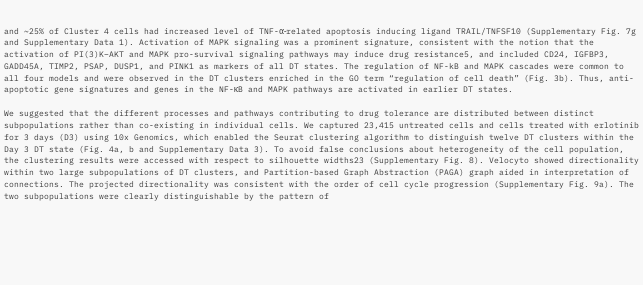and ~25% of Cluster 4 cells had increased level of TNF-α-related apoptosis inducing ligand TRAIL/TNFSF10 (Supplementary Fig. 7g and Supplementary Data 1). Activation of MAPK signaling was a prominent signature, consistent with the notion that the activation of PI(3)K–AKT and MAPK pro-survival signaling pathways may induce drug resistance5, and included CD24, IGFBP3, GADD45A, TIMP2, PSAP, DUSP1, and PINK1 as markers of all DT states. The regulation of NF-kB and MAPK cascades were common to all four models and were observed in the DT clusters enriched in the GO term “regulation of cell death” (Fig. 3b). Thus, anti-apoptotic gene signatures and genes in the NF-κB and MAPK pathways are activated in earlier DT states.

We suggested that the different processes and pathways contributing to drug tolerance are distributed between distinct subpopulations rather than co-existing in individual cells. We captured 23,415 untreated cells and cells treated with erlotinib for 3 days (D3) using 10x Genomics, which enabled the Seurat clustering algorithm to distinguish twelve DT clusters within the Day 3 DT state (Fig. 4a, b and Supplementary Data 3). To avoid false conclusions about heterogeneity of the cell population, the clustering results were accessed with respect to silhouette widths23 (Supplementary Fig. 8). Velocyto showed directionality within two large subpopulations of DT clusters, and Partition-based Graph Abstraction (PAGA) graph aided in interpretation of connections. The projected directionality was consistent with the order of cell cycle progression (Supplementary Fig. 9a). The two subpopulations were clearly distinguishable by the pattern of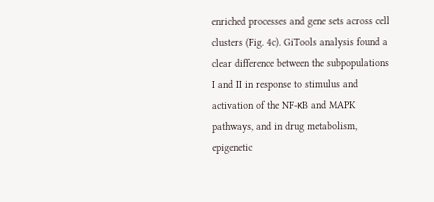enriched processes and gene sets across cell clusters (Fig. 4c). GiTools analysis found a clear difference between the subpopulations I and II in response to stimulus and activation of the NF-κB and MAPK pathways, and in drug metabolism, epigenetic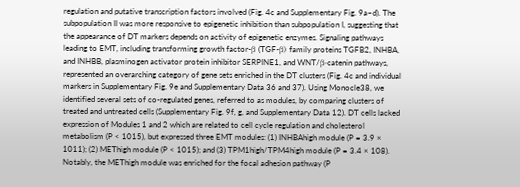regulation and putative transcription factors involved (Fig. 4c and Supplementary Fig. 9a–d). The subpopulation II was more responsive to epigenetic inhibition than subpopulation I, suggesting that the appearance of DT markers depends on activity of epigenetic enzymes. Signaling pathways leading to EMT, including transforming growth factor-β (TGF-β) family proteins TGFB2, INHBA, and INHBB, plasminogen activator protein inhibitor SERPINE1, and WNT/β-catenin pathways, represented an overarching category of gene sets enriched in the DT clusters (Fig. 4c and individual markers in Supplementary Fig. 9e and Supplementary Data 36 and 37). Using Monocle38, we identified several sets of co-regulated genes, referred to as modules, by comparing clusters of treated and untreated cells (Supplementary Fig. 9f, g, and Supplementary Data 12). DT cells lacked expression of Modules 1 and 2 which are related to cell cycle regulation and cholesterol metabolism (P < 1015), but expressed three EMT modules: (1) INHBAhigh module (P = 3.9 × 1011); (2) METhigh module (P < 1015); and (3) TPM1high/TPM4high module (P = 3.4 × 108). Notably, the METhigh module was enriched for the focal adhesion pathway (P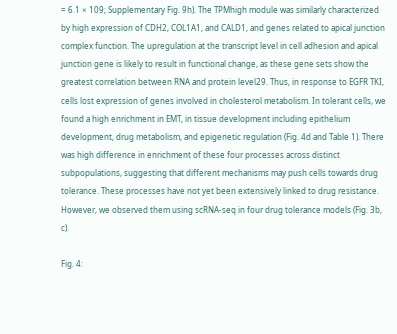= 6.1 × 109; Supplementary Fig. 9h). The TPMhigh module was similarly characterized by high expression of CDH2, COL1A1, and CALD1, and genes related to apical junction complex function. The upregulation at the transcript level in cell adhesion and apical junction gene is likely to result in functional change, as these gene sets show the greatest correlation between RNA and protein level29. Thus, in response to EGFR TKI, cells lost expression of genes involved in cholesterol metabolism. In tolerant cells, we found a high enrichment in EMT, in tissue development including epithelium development, drug metabolism, and epigenetic regulation (Fig. 4d and Table 1). There was high difference in enrichment of these four processes across distinct subpopulations, suggesting that different mechanisms may push cells towards drug tolerance. These processes have not yet been extensively linked to drug resistance. However, we observed them using scRNA-seq in four drug tolerance models (Fig. 3b, c).

Fig. 4: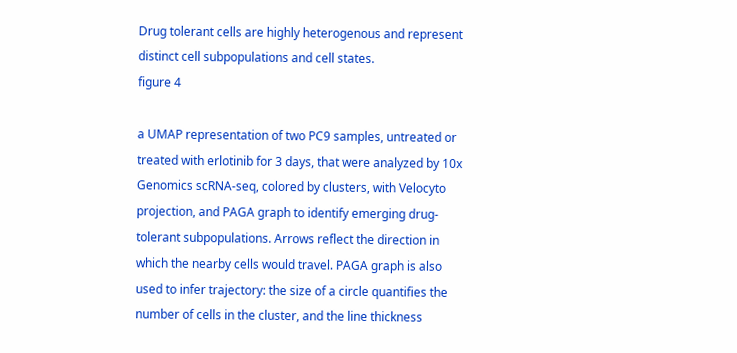Drug tolerant cells are highly heterogenous and represent distinct cell subpopulations and cell states.
figure 4

a UMAP representation of two PC9 samples, untreated or treated with erlotinib for 3 days, that were analyzed by 10x Genomics scRNA-seq, colored by clusters, with Velocyto projection, and PAGA graph to identify emerging drug-tolerant subpopulations. Arrows reflect the direction in which the nearby cells would travel. PAGA graph is also used to infer trajectory: the size of a circle quantifies the number of cells in the cluster, and the line thickness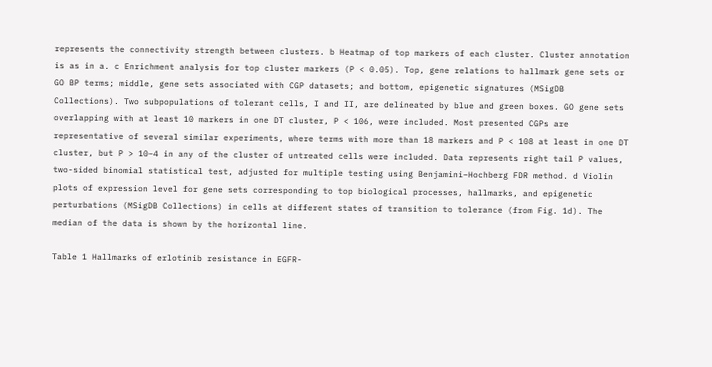represents the connectivity strength between clusters. b Heatmap of top markers of each cluster. Cluster annotation is as in a. c Enrichment analysis for top cluster markers (P < 0.05). Top, gene relations to hallmark gene sets or GO BP terms; middle, gene sets associated with CGP datasets; and bottom, epigenetic signatures (MSigDB Collections). Two subpopulations of tolerant cells, I and II, are delineated by blue and green boxes. GO gene sets overlapping with at least 10 markers in one DT cluster, P < 106, were included. Most presented CGPs are representative of several similar experiments, where terms with more than 18 markers and P < 108 at least in one DT cluster, but P > 10−4 in any of the cluster of untreated cells were included. Data represents right tail P values, two-sided binomial statistical test, adjusted for multiple testing using Benjamini–Hochberg FDR method. d Violin plots of expression level for gene sets corresponding to top biological processes, hallmarks, and epigenetic perturbations (MSigDB Collections) in cells at different states of transition to tolerance (from Fig. 1d). The median of the data is shown by the horizontal line.

Table 1 Hallmarks of erlotinib resistance in EGFR-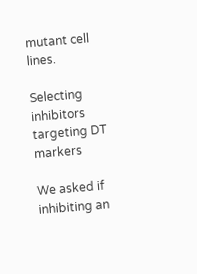mutant cell lines.

Selecting inhibitors targeting DT markers

We asked if inhibiting an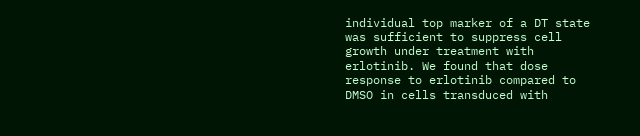individual top marker of a DT state was sufficient to suppress cell growth under treatment with erlotinib. We found that dose response to erlotinib compared to DMSO in cells transduced with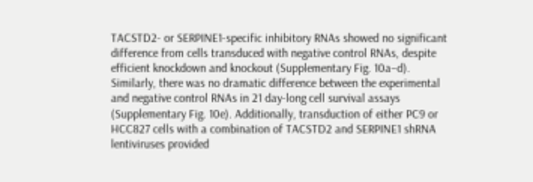TACSTD2- or SERPINE1-specific inhibitory RNAs showed no significant difference from cells transduced with negative control RNAs, despite efficient knockdown and knockout (Supplementary Fig. 10a–d). Similarly, there was no dramatic difference between the experimental and negative control RNAs in 21 day-long cell survival assays (Supplementary Fig. 10e). Additionally, transduction of either PC9 or HCC827 cells with a combination of TACSTD2 and SERPINE1 shRNA lentiviruses provided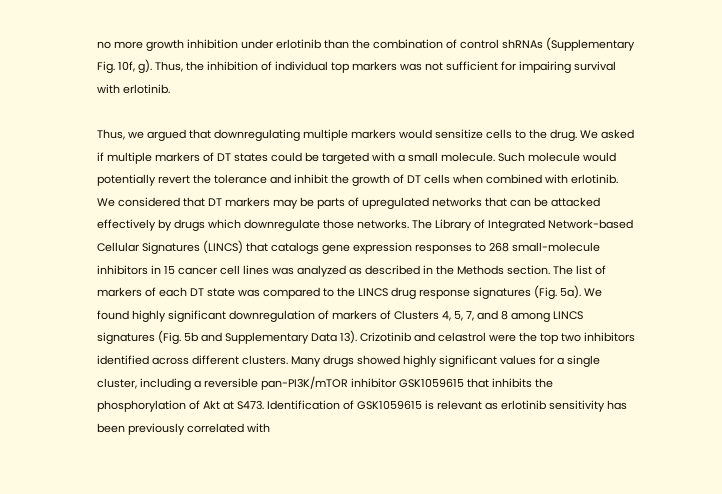no more growth inhibition under erlotinib than the combination of control shRNAs (Supplementary Fig. 10f, g). Thus, the inhibition of individual top markers was not sufficient for impairing survival with erlotinib.

Thus, we argued that downregulating multiple markers would sensitize cells to the drug. We asked if multiple markers of DT states could be targeted with a small molecule. Such molecule would potentially revert the tolerance and inhibit the growth of DT cells when combined with erlotinib. We considered that DT markers may be parts of upregulated networks that can be attacked effectively by drugs which downregulate those networks. The Library of Integrated Network-based Cellular Signatures (LINCS) that catalogs gene expression responses to 268 small-molecule inhibitors in 15 cancer cell lines was analyzed as described in the Methods section. The list of markers of each DT state was compared to the LINCS drug response signatures (Fig. 5a). We found highly significant downregulation of markers of Clusters 4, 5, 7, and 8 among LINCS signatures (Fig. 5b and Supplementary Data 13). Crizotinib and celastrol were the top two inhibitors identified across different clusters. Many drugs showed highly significant values for a single cluster, including a reversible pan-PI3K/mTOR inhibitor GSK1059615 that inhibits the phosphorylation of Akt at S473. Identification of GSK1059615 is relevant as erlotinib sensitivity has been previously correlated with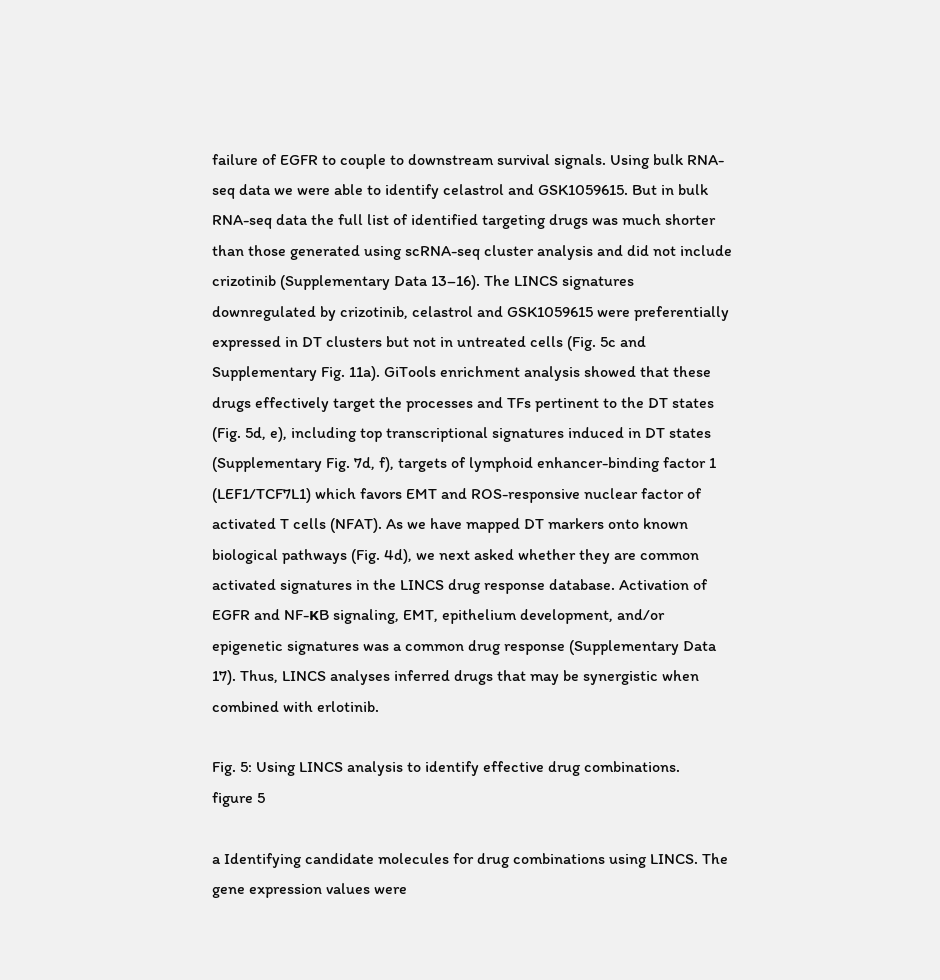failure of EGFR to couple to downstream survival signals. Using bulk RNA-seq data we were able to identify celastrol and GSK1059615. But in bulk RNA-seq data the full list of identified targeting drugs was much shorter than those generated using scRNA-seq cluster analysis and did not include crizotinib (Supplementary Data 13–16). The LINCS signatures downregulated by crizotinib, celastrol and GSK1059615 were preferentially expressed in DT clusters but not in untreated cells (Fig. 5c and Supplementary Fig. 11a). GiTools enrichment analysis showed that these drugs effectively target the processes and TFs pertinent to the DT states (Fig. 5d, e), including top transcriptional signatures induced in DT states (Supplementary Fig. 7d, f), targets of lymphoid enhancer-binding factor 1 (LEF1/TCF7L1) which favors EMT and ROS-responsive nuclear factor of activated T cells (NFAT). As we have mapped DT markers onto known biological pathways (Fig. 4d), we next asked whether they are common activated signatures in the LINCS drug response database. Activation of EGFR and NF-κB signaling, EMT, epithelium development, and/or epigenetic signatures was a common drug response (Supplementary Data 17). Thus, LINCS analyses inferred drugs that may be synergistic when combined with erlotinib.

Fig. 5: Using LINCS analysis to identify effective drug combinations.
figure 5

a Identifying candidate molecules for drug combinations using LINCS. The gene expression values were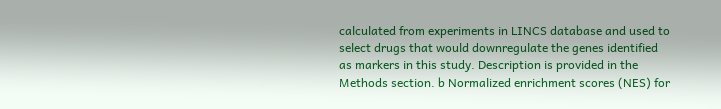calculated from experiments in LINCS database and used to select drugs that would downregulate the genes identified as markers in this study. Description is provided in the Methods section. b Normalized enrichment scores (NES) for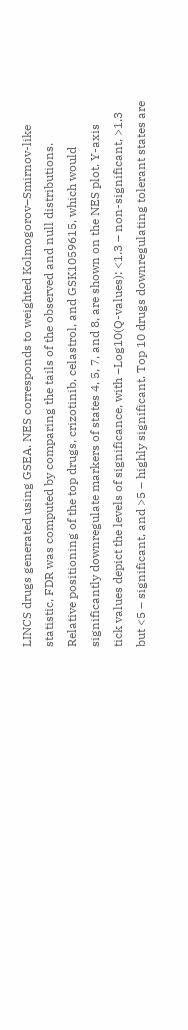LINCS drugs generated using GSEA. NES corresponds to weighted Kolmogorov–Smirnov-like statistic, FDR was computed by comparing the tails of the observed and null distributions. Relative positioning of the top drugs, crizotinib, celastrol, and GSK1059615, which would significantly downregulate markers of states 4, 5, 7, and 8, are shown on the NES plot. Y-axis tick values depict the levels of significance, with −Log10(Q-values): <1.3 – non-significant, >1.3 but <5 – significant, and >5 – highly significant. Top 10 drugs downregulating tolerant states are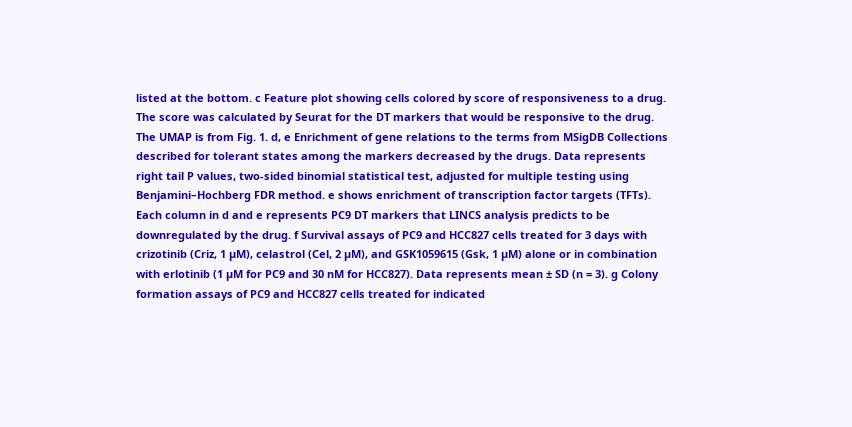listed at the bottom. c Feature plot showing cells colored by score of responsiveness to a drug. The score was calculated by Seurat for the DT markers that would be responsive to the drug. The UMAP is from Fig. 1. d, e Enrichment of gene relations to the terms from MSigDB Collections described for tolerant states among the markers decreased by the drugs. Data represents right tail P values, two-sided binomial statistical test, adjusted for multiple testing using Benjamini–Hochberg FDR method. e shows enrichment of transcription factor targets (TFTs). Each column in d and e represents PC9 DT markers that LINCS analysis predicts to be downregulated by the drug. f Survival assays of PC9 and HCC827 cells treated for 3 days with crizotinib (Criz, 1 µM), celastrol (Cel, 2 µM), and GSK1059615 (Gsk, 1 µM) alone or in combination with erlotinib (1 µM for PC9 and 30 nM for HCC827). Data represents mean ± SD (n = 3). g Colony formation assays of PC9 and HCC827 cells treated for indicated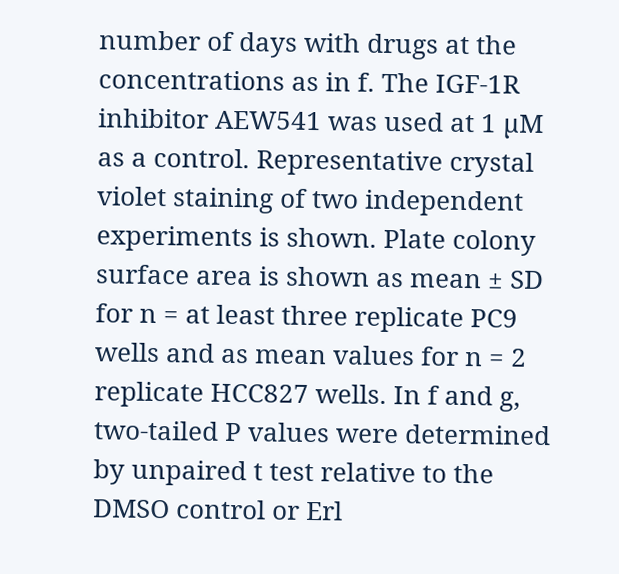number of days with drugs at the concentrations as in f. The IGF-1R inhibitor AEW541 was used at 1 µM as a control. Representative crystal violet staining of two independent experiments is shown. Plate colony surface area is shown as mean ± SD for n = at least three replicate PC9 wells and as mean values for n = 2 replicate HCC827 wells. In f and g, two-tailed P values were determined by unpaired t test relative to the DMSO control or Erl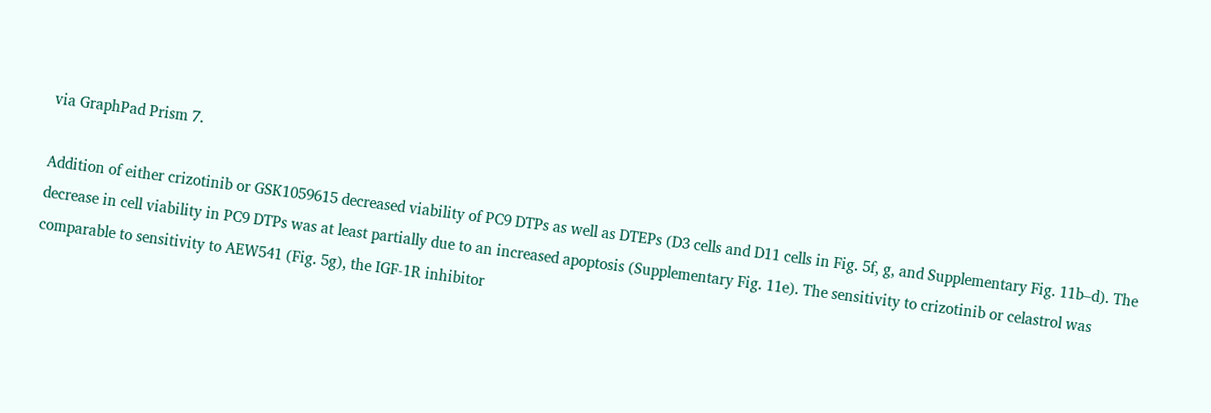via GraphPad Prism 7.

Addition of either crizotinib or GSK1059615 decreased viability of PC9 DTPs as well as DTEPs (D3 cells and D11 cells in Fig. 5f, g, and Supplementary Fig. 11b–d). The decrease in cell viability in PC9 DTPs was at least partially due to an increased apoptosis (Supplementary Fig. 11e). The sensitivity to crizotinib or celastrol was comparable to sensitivity to AEW541 (Fig. 5g), the IGF-1R inhibitor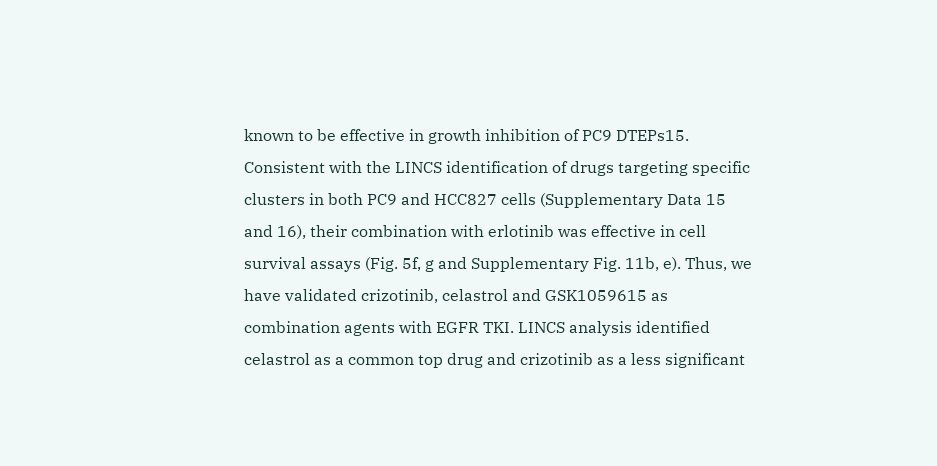known to be effective in growth inhibition of PC9 DTEPs15. Consistent with the LINCS identification of drugs targeting specific clusters in both PC9 and HCC827 cells (Supplementary Data 15 and 16), their combination with erlotinib was effective in cell survival assays (Fig. 5f, g and Supplementary Fig. 11b, e). Thus, we have validated crizotinib, celastrol and GSK1059615 as combination agents with EGFR TKI. LINCS analysis identified celastrol as a common top drug and crizotinib as a less significant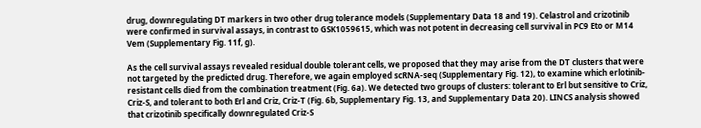drug, downregulating DT markers in two other drug tolerance models (Supplementary Data 18 and 19). Celastrol and crizotinib were confirmed in survival assays, in contrast to GSK1059615, which was not potent in decreasing cell survival in PC9 Eto or M14 Vem (Supplementary Fig. 11f, g).

As the cell survival assays revealed residual double tolerant cells, we proposed that they may arise from the DT clusters that were not targeted by the predicted drug. Therefore, we again employed scRNA-seq (Supplementary Fig. 12), to examine which erlotinib-resistant cells died from the combination treatment (Fig. 6a). We detected two groups of clusters: tolerant to Erl but sensitive to Criz, Criz-S, and tolerant to both Erl and Criz, Criz-T (Fig. 6b, Supplementary Fig. 13, and Supplementary Data 20). LINCS analysis showed that crizotinib specifically downregulated Criz-S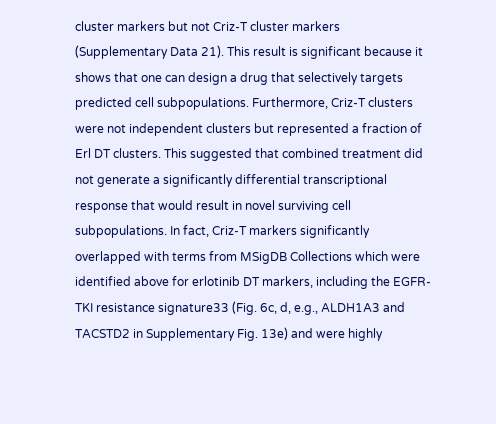cluster markers but not Criz-T cluster markers (Supplementary Data 21). This result is significant because it shows that one can design a drug that selectively targets predicted cell subpopulations. Furthermore, Criz-T clusters were not independent clusters but represented a fraction of Erl DT clusters. This suggested that combined treatment did not generate a significantly differential transcriptional response that would result in novel surviving cell subpopulations. In fact, Criz-T markers significantly overlapped with terms from MSigDB Collections which were identified above for erlotinib DT markers, including the EGFR-TKI resistance signature33 (Fig. 6c, d, e.g., ALDH1A3 and TACSTD2 in Supplementary Fig. 13e) and were highly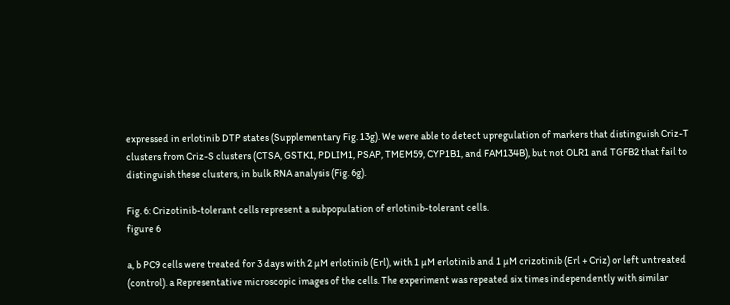expressed in erlotinib DTP states (Supplementary Fig. 13g). We were able to detect upregulation of markers that distinguish Criz-T clusters from Criz-S clusters (CTSA, GSTK1, PDLIM1, PSAP, TMEM59, CYP1B1, and FAM134B), but not OLR1 and TGFB2 that fail to distinguish these clusters, in bulk RNA analysis (Fig. 6g).

Fig. 6: Crizotinib-tolerant cells represent a subpopulation of erlotinib-tolerant cells.
figure 6

a, b PC9 cells were treated for 3 days with 2 µM erlotinib (Erl), with 1 µM erlotinib and 1 µM crizotinib (Erl + Criz) or left untreated (control). a Representative microscopic images of the cells. The experiment was repeated six times independently with similar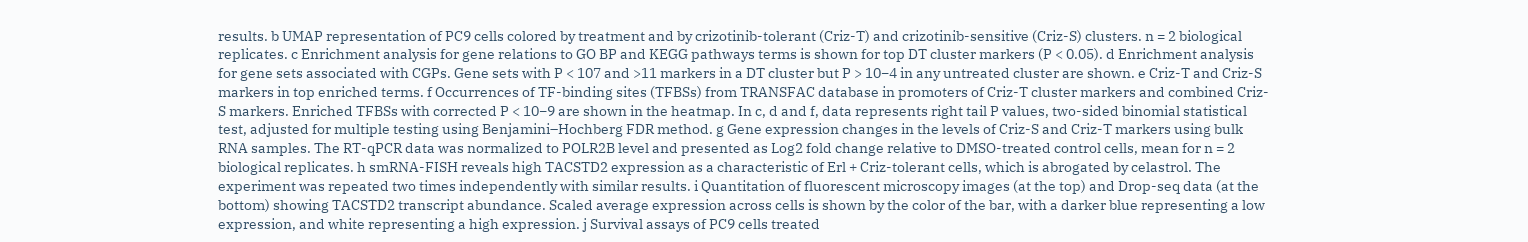results. b UMAP representation of PC9 cells colored by treatment and by crizotinib-tolerant (Criz-T) and crizotinib-sensitive (Criz-S) clusters. n = 2 biological replicates. c Enrichment analysis for gene relations to GO BP and KEGG pathways terms is shown for top DT cluster markers (P < 0.05). d Enrichment analysis for gene sets associated with CGPs. Gene sets with P < 107 and >11 markers in a DT cluster but P > 10−4 in any untreated cluster are shown. e Criz-T and Criz-S markers in top enriched terms. f Occurrences of TF-binding sites (TFBSs) from TRANSFAC database in promoters of Criz-T cluster markers and combined Criz-S markers. Enriched TFBSs with corrected P < 10−9 are shown in the heatmap. In c, d and f, data represents right tail P values, two-sided binomial statistical test, adjusted for multiple testing using Benjamini–Hochberg FDR method. g Gene expression changes in the levels of Criz-S and Criz-T markers using bulk RNA samples. The RT-qPCR data was normalized to POLR2B level and presented as Log2 fold change relative to DMSO-treated control cells, mean for n = 2 biological replicates. h smRNA-FISH reveals high TACSTD2 expression as a characteristic of Erl + Criz-tolerant cells, which is abrogated by celastrol. The experiment was repeated two times independently with similar results. i Quantitation of fluorescent microscopy images (at the top) and Drop-seq data (at the bottom) showing TACSTD2 transcript abundance. Scaled average expression across cells is shown by the color of the bar, with a darker blue representing a low expression, and white representing a high expression. j Survival assays of PC9 cells treated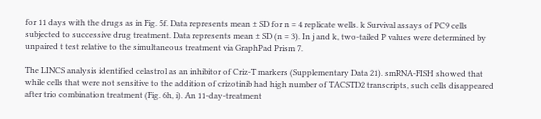for 11 days with the drugs as in Fig. 5f. Data represents mean ± SD for n = 4 replicate wells. k Survival assays of PC9 cells subjected to successive drug treatment. Data represents mean ± SD (n = 3). In j and k, two-tailed P values were determined by unpaired t test relative to the simultaneous treatment via GraphPad Prism 7.

The LINCS analysis identified celastrol as an inhibitor of Criz-T markers (Supplementary Data 21). smRNA-FISH showed that while cells that were not sensitive to the addition of crizotinib had high number of TACSTD2 transcripts, such cells disappeared after trio combination treatment (Fig. 6h, i). An 11-day-treatment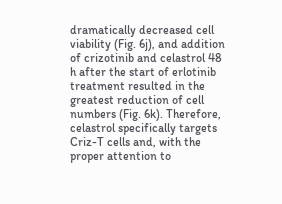dramatically decreased cell viability (Fig. 6j), and addition of crizotinib and celastrol 48 h after the start of erlotinib treatment resulted in the greatest reduction of cell numbers (Fig. 6k). Therefore, celastrol specifically targets Criz-T cells and, with the proper attention to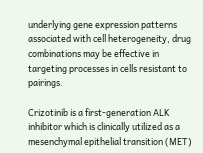underlying gene expression patterns associated with cell heterogeneity, drug combinations may be effective in targeting processes in cells resistant to pairings.

Crizotinib is a first-generation ALK inhibitor which is clinically utilized as a mesenchymal epithelial transition (MET)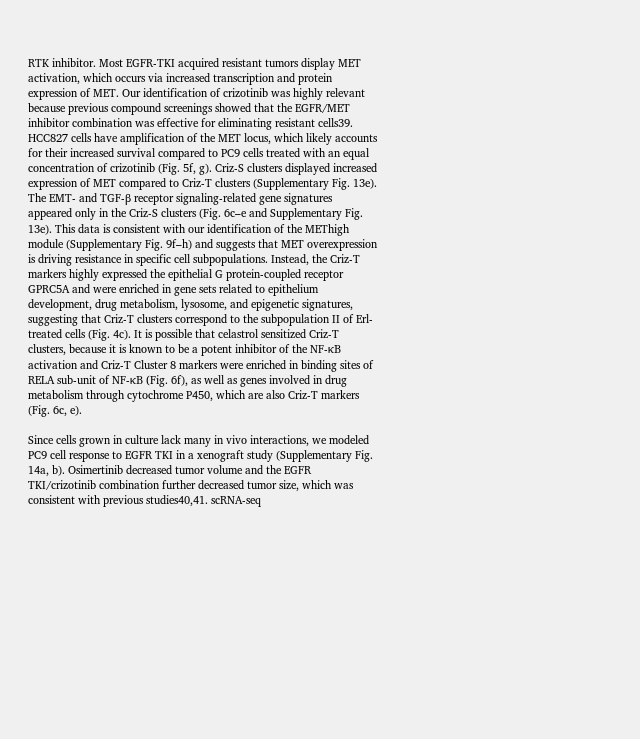RTK inhibitor. Most EGFR-TKI acquired resistant tumors display MET activation, which occurs via increased transcription and protein expression of MET. Our identification of crizotinib was highly relevant because previous compound screenings showed that the EGFR/MET inhibitor combination was effective for eliminating resistant cells39. HCC827 cells have amplification of the MET locus, which likely accounts for their increased survival compared to PC9 cells treated with an equal concentration of crizotinib (Fig. 5f, g). Criz-S clusters displayed increased expression of MET compared to Criz-T clusters (Supplementary Fig. 13e). The EMT- and TGF-β receptor signaling-related gene signatures appeared only in the Criz-S clusters (Fig. 6c–e and Supplementary Fig. 13e). This data is consistent with our identification of the METhigh module (Supplementary Fig. 9f–h) and suggests that MET overexpression is driving resistance in specific cell subpopulations. Instead, the Criz-T markers highly expressed the epithelial G protein-coupled receptor GPRC5A and were enriched in gene sets related to epithelium development, drug metabolism, lysosome, and epigenetic signatures, suggesting that Criz-T clusters correspond to the subpopulation II of Erl-treated cells (Fig. 4c). It is possible that celastrol sensitized Criz-T clusters, because it is known to be a potent inhibitor of the NF-κB activation and Criz-T Cluster 8 markers were enriched in binding sites of RELA sub-unit of NF-κB (Fig. 6f), as well as genes involved in drug metabolism through cytochrome P450, which are also Criz-T markers (Fig. 6c, e).

Since cells grown in culture lack many in vivo interactions, we modeled PC9 cell response to EGFR TKI in a xenograft study (Supplementary Fig. 14a, b). Osimertinib decreased tumor volume and the EGFR TKI/crizotinib combination further decreased tumor size, which was consistent with previous studies40,41. scRNA-seq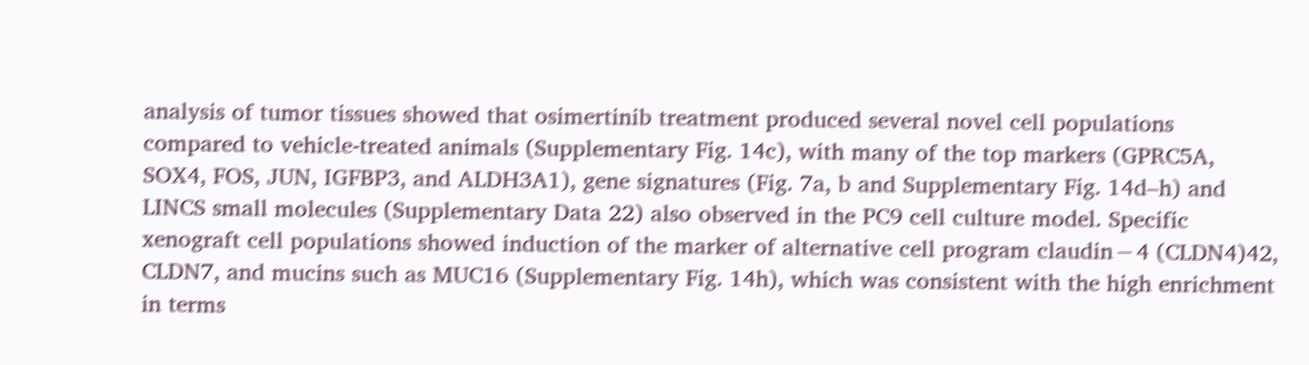analysis of tumor tissues showed that osimertinib treatment produced several novel cell populations compared to vehicle-treated animals (Supplementary Fig. 14c), with many of the top markers (GPRC5A, SOX4, FOS, JUN, IGFBP3, and ALDH3A1), gene signatures (Fig. 7a, b and Supplementary Fig. 14d–h) and LINCS small molecules (Supplementary Data 22) also observed in the PC9 cell culture model. Specific xenograft cell populations showed induction of the marker of alternative cell program claudin−4 (CLDN4)42, CLDN7, and mucins such as MUC16 (Supplementary Fig. 14h), which was consistent with the high enrichment in terms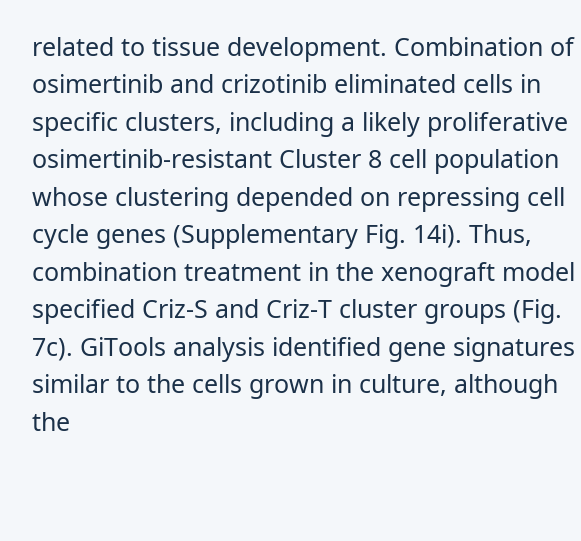related to tissue development. Combination of osimertinib and crizotinib eliminated cells in specific clusters, including a likely proliferative osimertinib-resistant Cluster 8 cell population whose clustering depended on repressing cell cycle genes (Supplementary Fig. 14i). Thus, combination treatment in the xenograft model specified Criz-S and Criz-T cluster groups (Fig. 7c). GiTools analysis identified gene signatures similar to the cells grown in culture, although the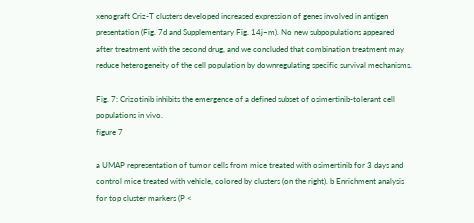xenograft Criz-T clusters developed increased expression of genes involved in antigen presentation (Fig. 7d and Supplementary Fig. 14j–m). No new subpopulations appeared after treatment with the second drug, and we concluded that combination treatment may reduce heterogeneity of the cell population by downregulating specific survival mechanisms.

Fig. 7: Crizotinib inhibits the emergence of a defined subset of osimertinib-tolerant cell populations in vivo.
figure 7

a UMAP representation of tumor cells from mice treated with osimertinib for 3 days and control mice treated with vehicle, colored by clusters (on the right). b Enrichment analysis for top cluster markers (P <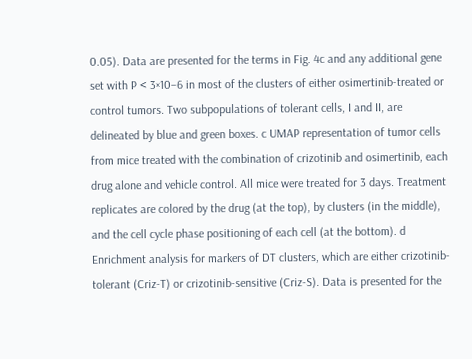0.05). Data are presented for the terms in Fig. 4c and any additional gene set with P < 3×10−6 in most of the clusters of either osimertinib-treated or control tumors. Two subpopulations of tolerant cells, I and II, are delineated by blue and green boxes. c UMAP representation of tumor cells from mice treated with the combination of crizotinib and osimertinib, each drug alone and vehicle control. All mice were treated for 3 days. Treatment replicates are colored by the drug (at the top), by clusters (in the middle), and the cell cycle phase positioning of each cell (at the bottom). d Enrichment analysis for markers of DT clusters, which are either crizotinib-tolerant (Criz-T) or crizotinib-sensitive (Criz-S). Data is presented for the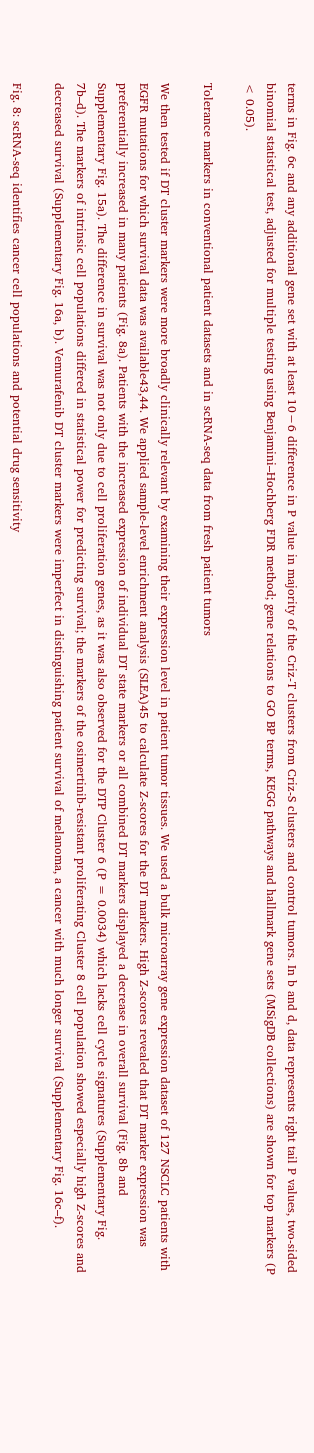terms in Fig. 6c and any additional gene set with at least 10−6 difference in P value in majority of the Criz-T clusters from Criz-S clusters and control tumors. In b and d, data represents right tail P values, two-sided binomial statistical test, adjusted for multiple testing using Benjamini–Hochberg FDR method; gene relations to GO BP terms, KEGG pathways and hallmark gene sets (MSigDB collections) are shown for top markers (P < 0.05).

Tolerance markers in conventional patient datasets and in scRNA-seq data from fresh patient tumors

We then tested if DT cluster markers were more broadly clinically relevant by examining their expression level in patient tumor tissues. We used a bulk microarray gene expression dataset of 127 NSCLC patients with EGFR mutations for which survival data was available43,44. We applied sample-level enrichment analysis (SLEA)45 to calculate Z-scores for the DT markers. High Z-scores revealed that DT marker expression was preferentially increased in many patients (Fig. 8a). Patients with the increased expression of individual DT state markers or all combined DT markers displayed a decrease in overall survival (Fig. 8b and Supplementary Fig. 15a). The difference in survival was not only due to cell proliferation genes, as it was also observed for the DTP Cluster 6 (P = 0.0034) which lacks cell cycle signatures (Supplementary Fig. 7b–d). The markers of intrinsic cell populations differed in statistical power for predicting survival; the markers of the osimertinib-resistant proliferating Cluster 8 cell population showed especially high Z-scores and decreased survival (Supplementary Fig. 16a, b). Vemurafenib DT cluster markers were imperfect in distinguishing patient survival of melanoma, a cancer with much longer survival (Supplementary Fig. 16c–f).

Fig. 8: scRNA-seq identifies cancer cell populations and potential drug sensitivity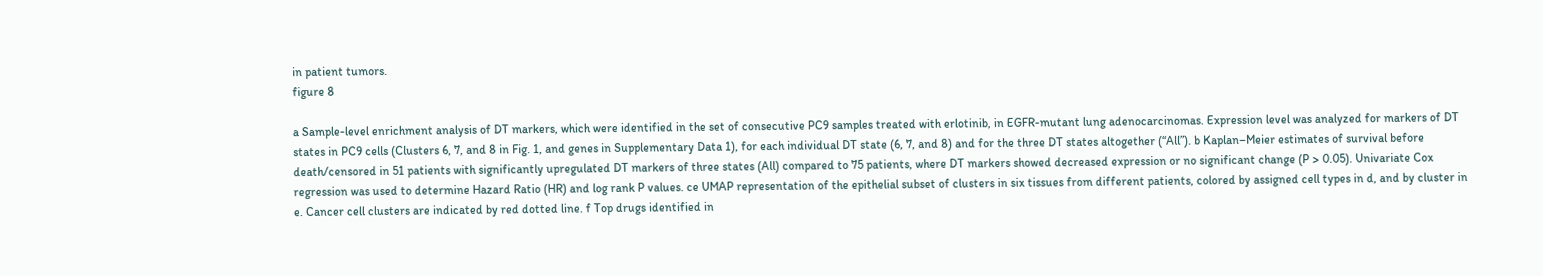in patient tumors.
figure 8

a Sample-level enrichment analysis of DT markers, which were identified in the set of consecutive PC9 samples treated with erlotinib, in EGFR-mutant lung adenocarcinomas. Expression level was analyzed for markers of DT states in PC9 cells (Clusters 6, 7, and 8 in Fig. 1, and genes in Supplementary Data 1), for each individual DT state (6, 7, and 8) and for the three DT states altogether (“All”). b Kaplan–Meier estimates of survival before death/censored in 51 patients with significantly upregulated DT markers of three states (All) compared to 75 patients, where DT markers showed decreased expression or no significant change (P > 0.05). Univariate Cox regression was used to determine Hazard Ratio (HR) and log rank P values. ce UMAP representation of the epithelial subset of clusters in six tissues from different patients, colored by assigned cell types in d, and by cluster in e. Cancer cell clusters are indicated by red dotted line. f Top drugs identified in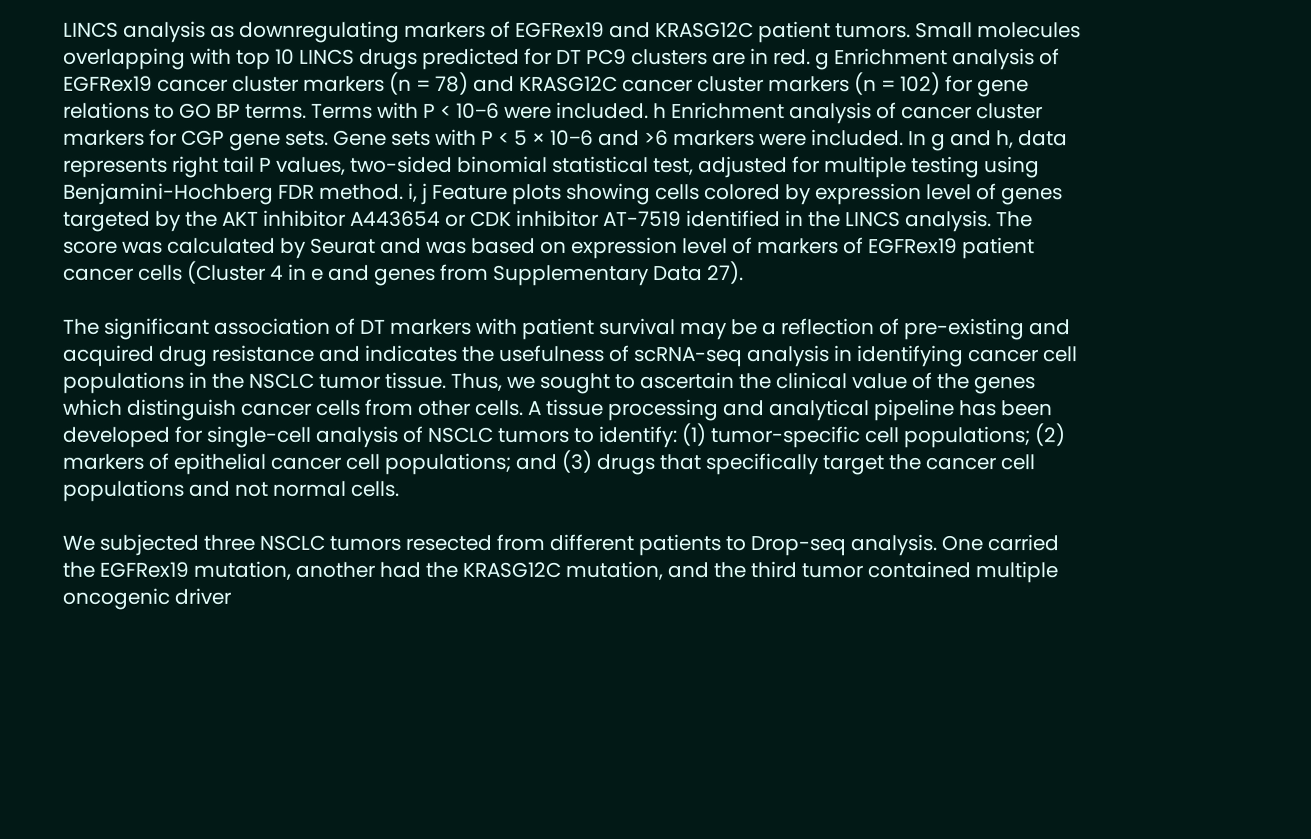LINCS analysis as downregulating markers of EGFRex19 and KRASG12C patient tumors. Small molecules overlapping with top 10 LINCS drugs predicted for DT PC9 clusters are in red. g Enrichment analysis of EGFRex19 cancer cluster markers (n = 78) and KRASG12C cancer cluster markers (n = 102) for gene relations to GO BP terms. Terms with P < 10−6 were included. h Enrichment analysis of cancer cluster markers for CGP gene sets. Gene sets with P < 5 × 10−6 and >6 markers were included. In g and h, data represents right tail P values, two-sided binomial statistical test, adjusted for multiple testing using Benjamini-Hochberg FDR method. i, j Feature plots showing cells colored by expression level of genes targeted by the AKT inhibitor A443654 or CDK inhibitor AT-7519 identified in the LINCS analysis. The score was calculated by Seurat and was based on expression level of markers of EGFRex19 patient cancer cells (Cluster 4 in e and genes from Supplementary Data 27).

The significant association of DT markers with patient survival may be a reflection of pre-existing and acquired drug resistance and indicates the usefulness of scRNA-seq analysis in identifying cancer cell populations in the NSCLC tumor tissue. Thus, we sought to ascertain the clinical value of the genes which distinguish cancer cells from other cells. A tissue processing and analytical pipeline has been developed for single-cell analysis of NSCLC tumors to identify: (1) tumor-specific cell populations; (2) markers of epithelial cancer cell populations; and (3) drugs that specifically target the cancer cell populations and not normal cells.

We subjected three NSCLC tumors resected from different patients to Drop-seq analysis. One carried the EGFRex19 mutation, another had the KRASG12C mutation, and the third tumor contained multiple oncogenic driver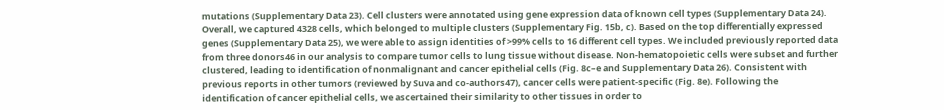mutations (Supplementary Data 23). Cell clusters were annotated using gene expression data of known cell types (Supplementary Data 24). Overall, we captured 4328 cells, which belonged to multiple clusters (Supplementary Fig. 15b, c). Based on the top differentially expressed genes (Supplementary Data 25), we were able to assign identities of >99% cells to 16 different cell types. We included previously reported data from three donors46 in our analysis to compare tumor cells to lung tissue without disease. Non-hematopoietic cells were subset and further clustered, leading to identification of nonmalignant and cancer epithelial cells (Fig. 8c–e and Supplementary Data 26). Consistent with previous reports in other tumors (reviewed by Suva and co-authors47), cancer cells were patient-specific (Fig. 8e). Following the identification of cancer epithelial cells, we ascertained their similarity to other tissues in order to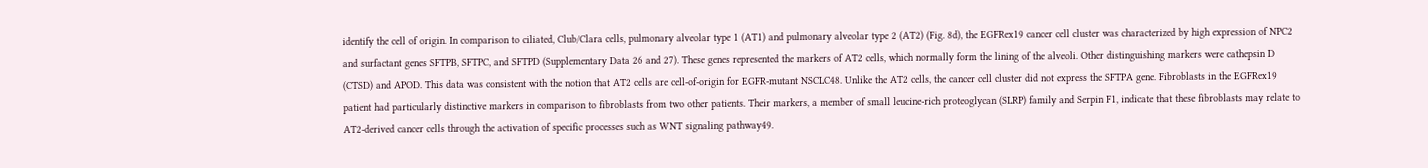identify the cell of origin. In comparison to ciliated, Club/Clara cells, pulmonary alveolar type 1 (AT1) and pulmonary alveolar type 2 (AT2) (Fig. 8d), the EGFRex19 cancer cell cluster was characterized by high expression of NPC2 and surfactant genes SFTPB, SFTPC, and SFTPD (Supplementary Data 26 and 27). These genes represented the markers of AT2 cells, which normally form the lining of the alveoli. Other distinguishing markers were cathepsin D (CTSD) and APOD. This data was consistent with the notion that AT2 cells are cell-of-origin for EGFR-mutant NSCLC48. Unlike the AT2 cells, the cancer cell cluster did not express the SFTPA gene. Fibroblasts in the EGFRex19 patient had particularly distinctive markers in comparison to fibroblasts from two other patients. Their markers, a member of small leucine-rich proteoglycan (SLRP) family and Serpin F1, indicate that these fibroblasts may relate to AT2-derived cancer cells through the activation of specific processes such as WNT signaling pathway49.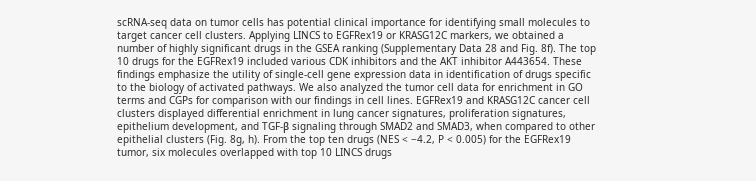scRNA-seq data on tumor cells has potential clinical importance for identifying small molecules to target cancer cell clusters. Applying LINCS to EGFRex19 or KRASG12C markers, we obtained a number of highly significant drugs in the GSEA ranking (Supplementary Data 28 and Fig. 8f). The top 10 drugs for the EGFRex19 included various CDK inhibitors and the AKT inhibitor A443654. These findings emphasize the utility of single-cell gene expression data in identification of drugs specific to the biology of activated pathways. We also analyzed the tumor cell data for enrichment in GO terms and CGPs for comparison with our findings in cell lines. EGFRex19 and KRASG12C cancer cell clusters displayed differential enrichment in lung cancer signatures, proliferation signatures, epithelium development, and TGF-β signaling through SMAD2 and SMAD3, when compared to other epithelial clusters (Fig. 8g, h). From the top ten drugs (NES < −4.2, P < 0.005) for the EGFRex19 tumor, six molecules overlapped with top 10 LINCS drugs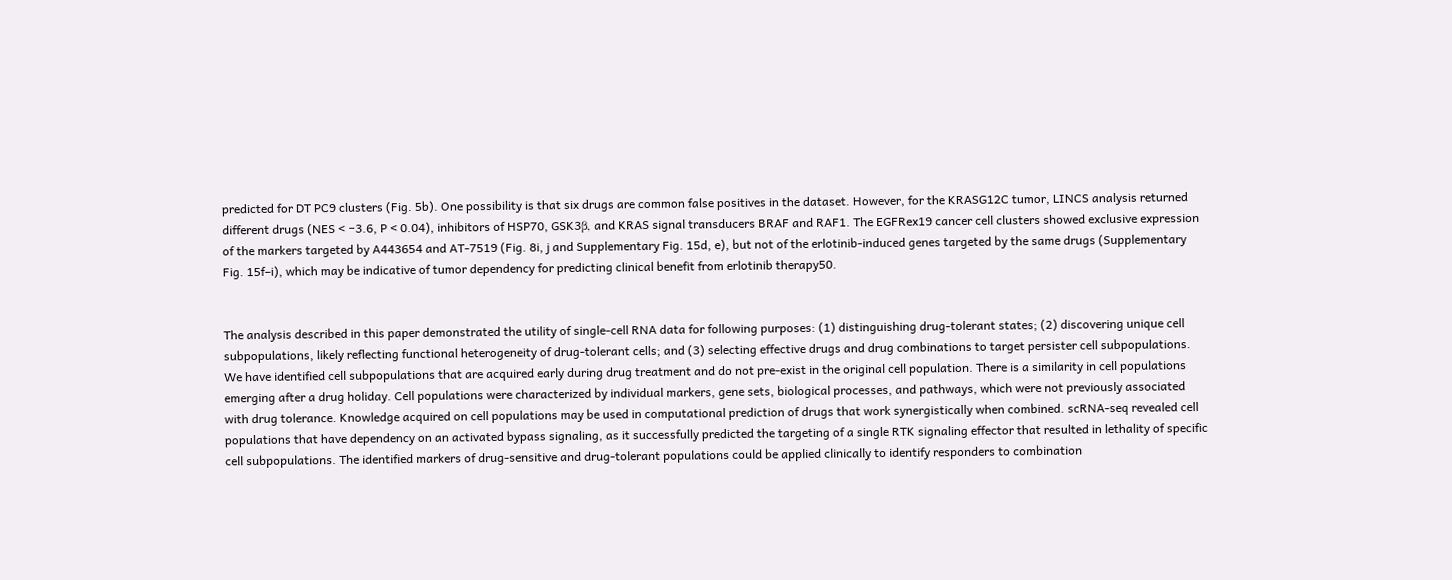predicted for DT PC9 clusters (Fig. 5b). One possibility is that six drugs are common false positives in the dataset. However, for the KRASG12C tumor, LINCS analysis returned different drugs (NES < −3.6, P < 0.04), inhibitors of HSP70, GSK3β, and KRAS signal transducers BRAF and RAF1. The EGFRex19 cancer cell clusters showed exclusive expression of the markers targeted by A443654 and AT-7519 (Fig. 8i, j and Supplementary Fig. 15d, e), but not of the erlotinib-induced genes targeted by the same drugs (Supplementary Fig. 15f–i), which may be indicative of tumor dependency for predicting clinical benefit from erlotinib therapy50.


The analysis described in this paper demonstrated the utility of single-cell RNA data for following purposes: (1) distinguishing drug-tolerant states; (2) discovering unique cell subpopulations, likely reflecting functional heterogeneity of drug-tolerant cells; and (3) selecting effective drugs and drug combinations to target persister cell subpopulations. We have identified cell subpopulations that are acquired early during drug treatment and do not pre-exist in the original cell population. There is a similarity in cell populations emerging after a drug holiday. Cell populations were characterized by individual markers, gene sets, biological processes, and pathways, which were not previously associated with drug tolerance. Knowledge acquired on cell populations may be used in computational prediction of drugs that work synergistically when combined. scRNA-seq revealed cell populations that have dependency on an activated bypass signaling, as it successfully predicted the targeting of a single RTK signaling effector that resulted in lethality of specific cell subpopulations. The identified markers of drug-sensitive and drug-tolerant populations could be applied clinically to identify responders to combination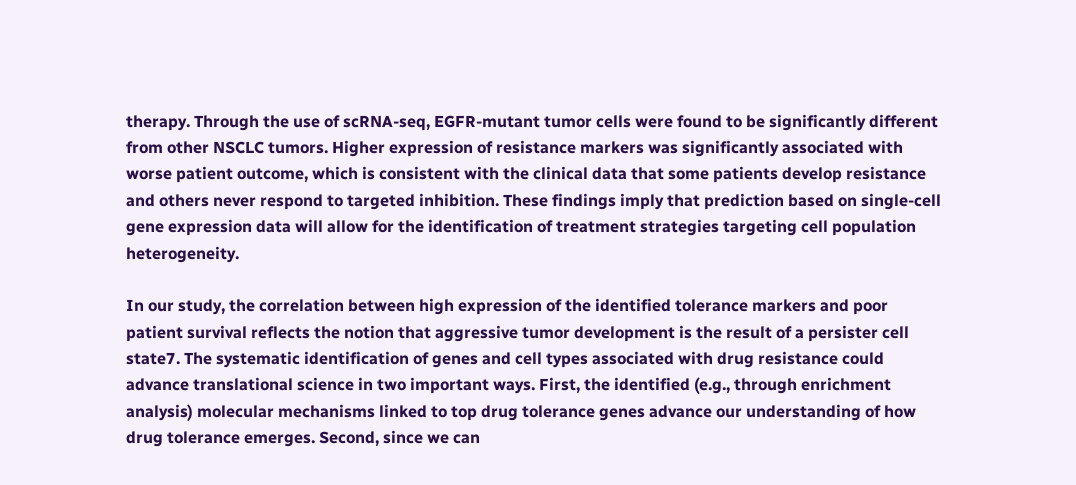therapy. Through the use of scRNA-seq, EGFR-mutant tumor cells were found to be significantly different from other NSCLC tumors. Higher expression of resistance markers was significantly associated with worse patient outcome, which is consistent with the clinical data that some patients develop resistance and others never respond to targeted inhibition. These findings imply that prediction based on single-cell gene expression data will allow for the identification of treatment strategies targeting cell population heterogeneity.

In our study, the correlation between high expression of the identified tolerance markers and poor patient survival reflects the notion that aggressive tumor development is the result of a persister cell state7. The systematic identification of genes and cell types associated with drug resistance could advance translational science in two important ways. First, the identified (e.g., through enrichment analysis) molecular mechanisms linked to top drug tolerance genes advance our understanding of how drug tolerance emerges. Second, since we can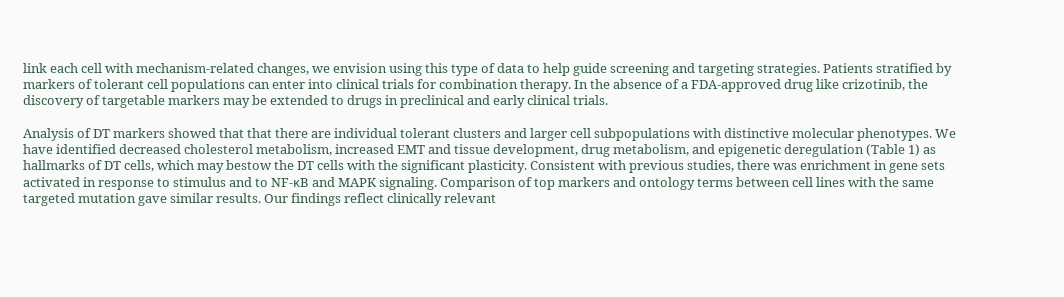link each cell with mechanism-related changes, we envision using this type of data to help guide screening and targeting strategies. Patients stratified by markers of tolerant cell populations can enter into clinical trials for combination therapy. In the absence of a FDA-approved drug like crizotinib, the discovery of targetable markers may be extended to drugs in preclinical and early clinical trials.

Analysis of DT markers showed that that there are individual tolerant clusters and larger cell subpopulations with distinctive molecular phenotypes. We have identified decreased cholesterol metabolism, increased EMT and tissue development, drug metabolism, and epigenetic deregulation (Table 1) as hallmarks of DT cells, which may bestow the DT cells with the significant plasticity. Consistent with previous studies, there was enrichment in gene sets activated in response to stimulus and to NF-κB and MAPK signaling. Comparison of top markers and ontology terms between cell lines with the same targeted mutation gave similar results. Our findings reflect clinically relevant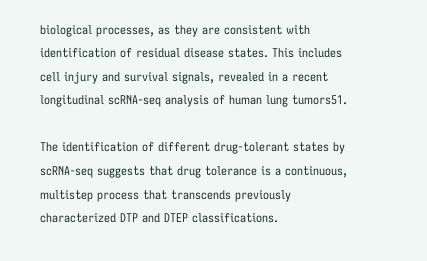biological processes, as they are consistent with identification of residual disease states. This includes cell injury and survival signals, revealed in a recent longitudinal scRNA-seq analysis of human lung tumors51.

The identification of different drug-tolerant states by scRNA-seq suggests that drug tolerance is a continuous, multistep process that transcends previously characterized DTP and DTEP classifications.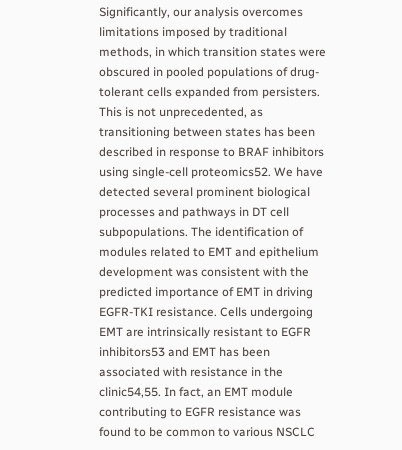Significantly, our analysis overcomes limitations imposed by traditional methods, in which transition states were obscured in pooled populations of drug-tolerant cells expanded from persisters. This is not unprecedented, as transitioning between states has been described in response to BRAF inhibitors using single-cell proteomics52. We have detected several prominent biological processes and pathways in DT cell subpopulations. The identification of modules related to EMT and epithelium development was consistent with the predicted importance of EMT in driving EGFR-TKI resistance. Cells undergoing EMT are intrinsically resistant to EGFR inhibitors53 and EMT has been associated with resistance in the clinic54,55. In fact, an EMT module contributing to EGFR resistance was found to be common to various NSCLC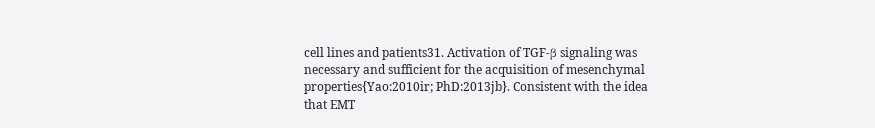cell lines and patients31. Activation of TGF-β signaling was necessary and sufficient for the acquisition of mesenchymal properties{Yao:2010ir; PhD:2013jb}. Consistent with the idea that EMT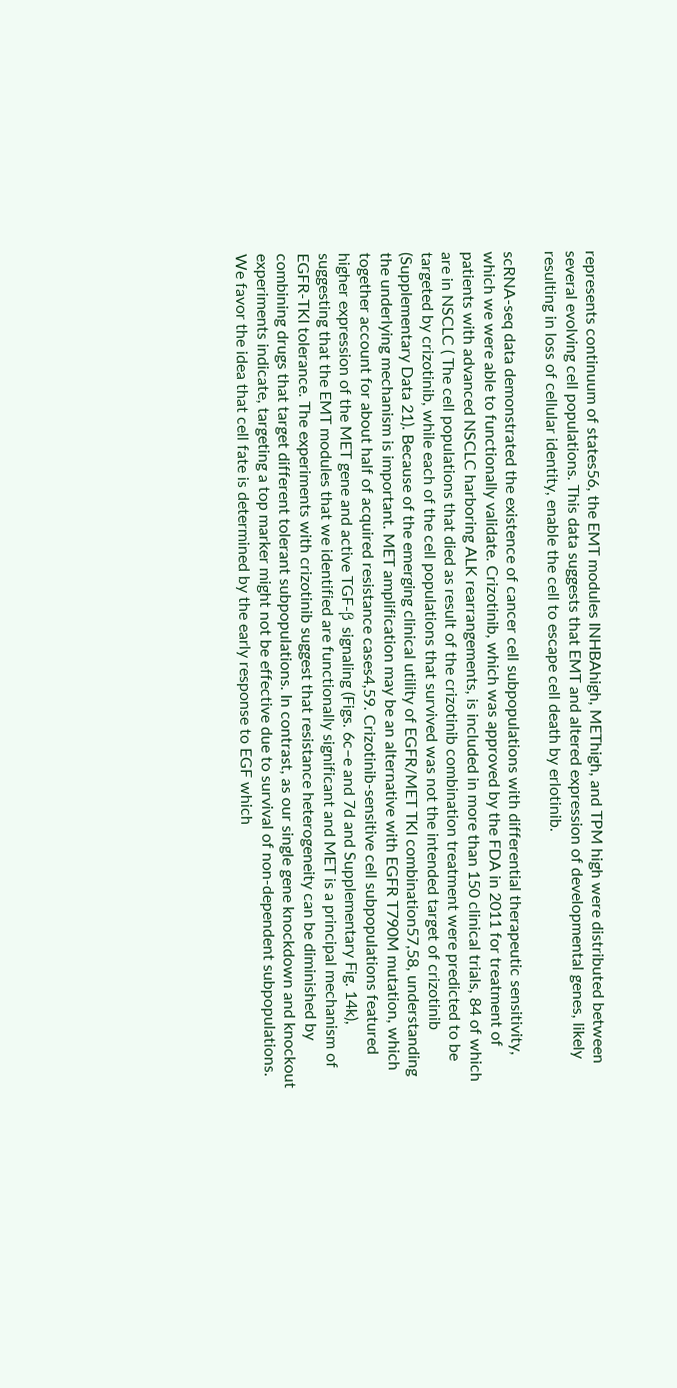represents continuum of states56, the EMT modules INHBAhigh, METhigh, and TPM high were distributed between several evolving cell populations. This data suggests that EMT and altered expression of developmental genes, likely resulting in loss of cellular identity, enable the cell to escape cell death by erlotinib.

scRNA-seq data demonstrated the existence of cancer cell subpopulations with differential therapeutic sensitivity, which we were able to functionally validate. Crizotinib, which was approved by the FDA in 2011 for treatment of patients with advanced NSCLC harboring ALK rearrangements, is included in more than 150 clinical trials, 84 of which are in NSCLC ( The cell populations that died as result of the crizotinib combination treatment were predicted to be targeted by crizotinib, while each of the cell populations that survived was not the intended target of crizotinib (Supplementary Data 21). Because of the emerging clinical utility of EGFR/MET TKI combination57,58, understanding the underlying mechanism is important. MET amplification may be an alternative with EGFR T790M mutation, which together account for about half of acquired resistance cases4,59. Crizotinib-sensitive cell subpopulations featured higher expression of the MET gene and active TGF-β signaling (Figs. 6c–e and 7d and Supplementary Fig. 14k), suggesting that the EMT modules that we identified are functionally significant and MET is a principal mechanism of EGFR-TKI tolerance. The experiments with crizotinib suggest that resistance heterogeneity can be diminished by combining drugs that target different tolerant subpopulations. In contrast, as our single gene knockdown and knockout experiments indicate, targeting a top marker might not be effective due to survival of non-dependent subpopulations. We favor the idea that cell fate is determined by the early response to EGF which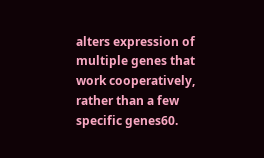alters expression of multiple genes that work cooperatively, rather than a few specific genes60.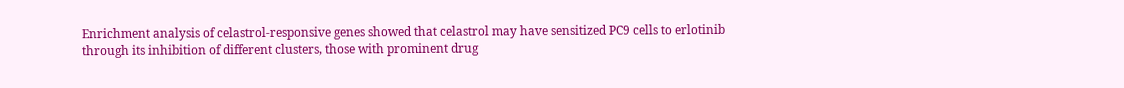Enrichment analysis of celastrol-responsive genes showed that celastrol may have sensitized PC9 cells to erlotinib through its inhibition of different clusters, those with prominent drug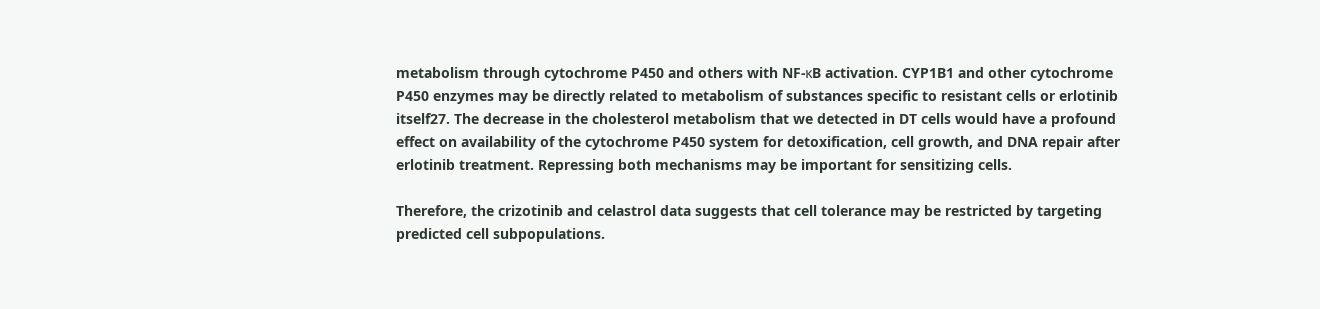metabolism through cytochrome P450 and others with NF-κB activation. CYP1B1 and other cytochrome P450 enzymes may be directly related to metabolism of substances specific to resistant cells or erlotinib itself27. The decrease in the cholesterol metabolism that we detected in DT cells would have a profound effect on availability of the cytochrome P450 system for detoxification, cell growth, and DNA repair after erlotinib treatment. Repressing both mechanisms may be important for sensitizing cells.

Therefore, the crizotinib and celastrol data suggests that cell tolerance may be restricted by targeting predicted cell subpopulations.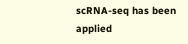scRNA-seq has been applied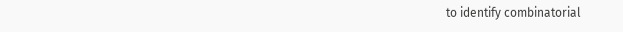to identify combinatorial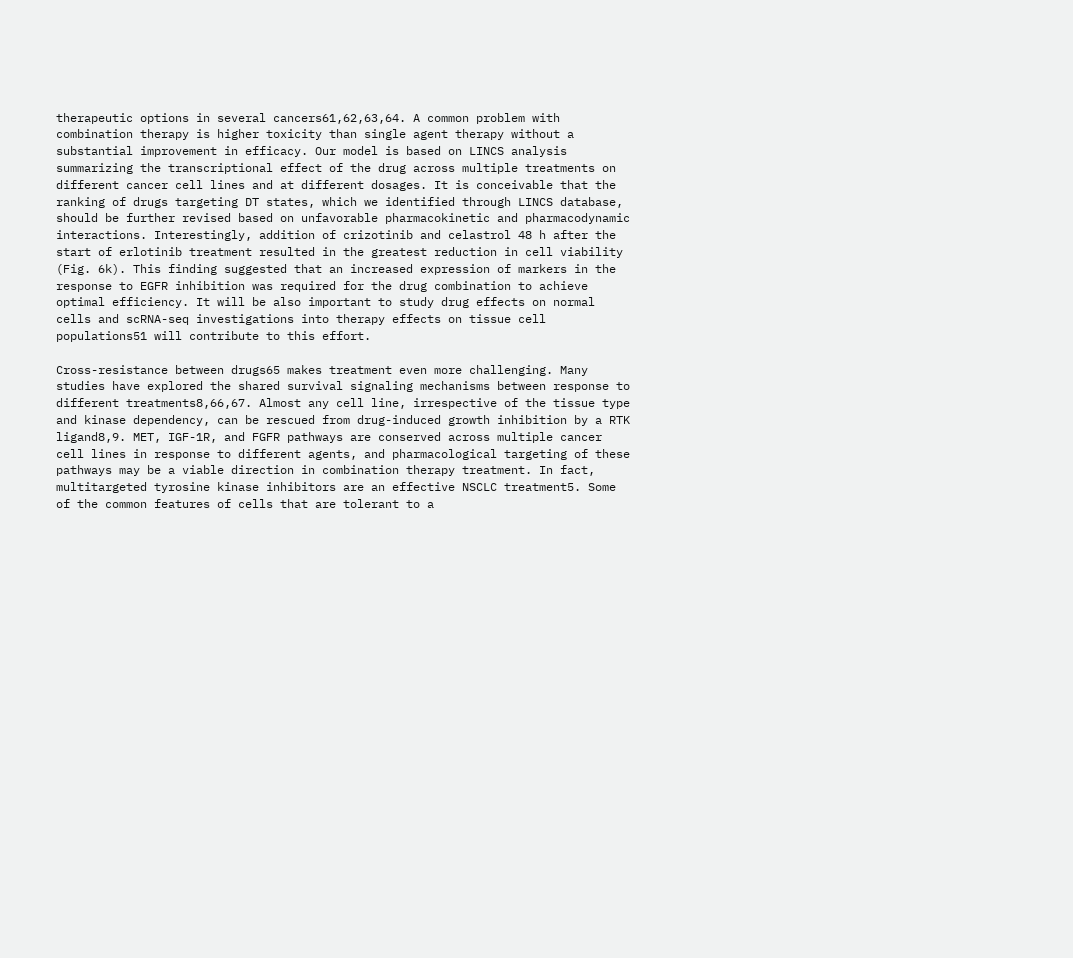therapeutic options in several cancers61,62,63,64. A common problem with combination therapy is higher toxicity than single agent therapy without a substantial improvement in efficacy. Our model is based on LINCS analysis summarizing the transcriptional effect of the drug across multiple treatments on different cancer cell lines and at different dosages. It is conceivable that the ranking of drugs targeting DT states, which we identified through LINCS database, should be further revised based on unfavorable pharmacokinetic and pharmacodynamic interactions. Interestingly, addition of crizotinib and celastrol 48 h after the start of erlotinib treatment resulted in the greatest reduction in cell viability (Fig. 6k). This finding suggested that an increased expression of markers in the response to EGFR inhibition was required for the drug combination to achieve optimal efficiency. It will be also important to study drug effects on normal cells and scRNA-seq investigations into therapy effects on tissue cell populations51 will contribute to this effort.

Cross-resistance between drugs65 makes treatment even more challenging. Many studies have explored the shared survival signaling mechanisms between response to different treatments8,66,67. Almost any cell line, irrespective of the tissue type and kinase dependency, can be rescued from drug-induced growth inhibition by a RTK ligand8,9. MET, IGF-1R, and FGFR pathways are conserved across multiple cancer cell lines in response to different agents, and pharmacological targeting of these pathways may be a viable direction in combination therapy treatment. In fact, multitargeted tyrosine kinase inhibitors are an effective NSCLC treatment5. Some of the common features of cells that are tolerant to a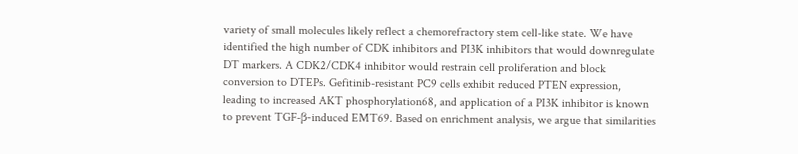variety of small molecules likely reflect a chemorefractory stem cell-like state. We have identified the high number of CDK inhibitors and PI3K inhibitors that would downregulate DT markers. A CDK2/CDK4 inhibitor would restrain cell proliferation and block conversion to DTEPs. Gefitinib-resistant PC9 cells exhibit reduced PTEN expression, leading to increased AKT phosphorylation68, and application of a PI3K inhibitor is known to prevent TGF-β-induced EMT69. Based on enrichment analysis, we argue that similarities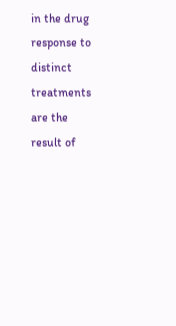in the drug response to distinct treatments are the result of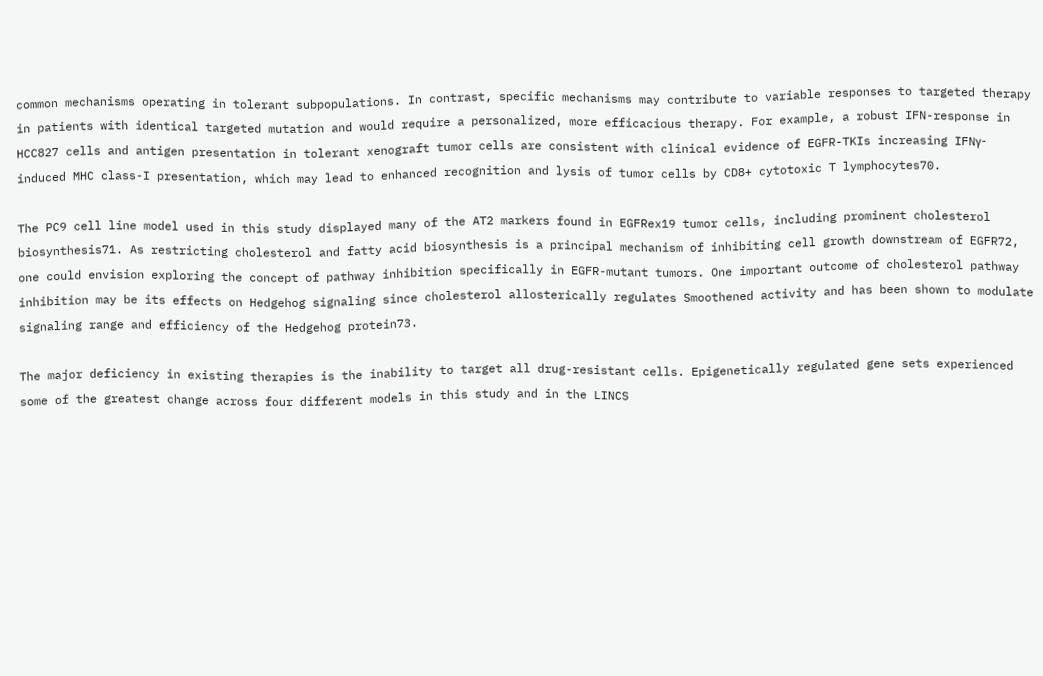common mechanisms operating in tolerant subpopulations. In contrast, specific mechanisms may contribute to variable responses to targeted therapy in patients with identical targeted mutation and would require a personalized, more efficacious therapy. For example, a robust IFN-response in HCC827 cells and antigen presentation in tolerant xenograft tumor cells are consistent with clinical evidence of EGFR-TKIs increasing IFNγ-induced MHC class-I presentation, which may lead to enhanced recognition and lysis of tumor cells by CD8+ cytotoxic T lymphocytes70.

The PC9 cell line model used in this study displayed many of the AT2 markers found in EGFRex19 tumor cells, including prominent cholesterol biosynthesis71. As restricting cholesterol and fatty acid biosynthesis is a principal mechanism of inhibiting cell growth downstream of EGFR72, one could envision exploring the concept of pathway inhibition specifically in EGFR-mutant tumors. One important outcome of cholesterol pathway inhibition may be its effects on Hedgehog signaling since cholesterol allosterically regulates Smoothened activity and has been shown to modulate signaling range and efficiency of the Hedgehog protein73.

The major deficiency in existing therapies is the inability to target all drug-resistant cells. Epigenetically regulated gene sets experienced some of the greatest change across four different models in this study and in the LINCS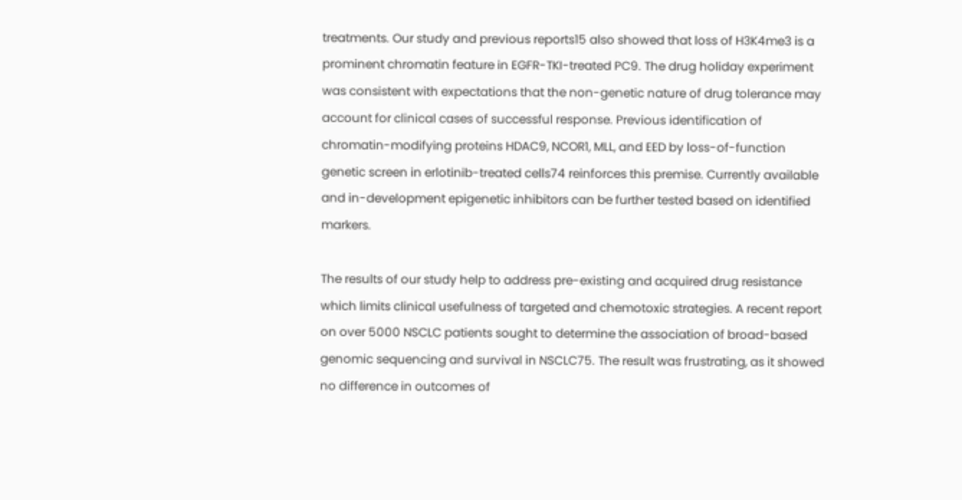treatments. Our study and previous reports15 also showed that loss of H3K4me3 is a prominent chromatin feature in EGFR-TKI-treated PC9. The drug holiday experiment was consistent with expectations that the non-genetic nature of drug tolerance may account for clinical cases of successful response. Previous identification of chromatin-modifying proteins HDAC9, NCOR1, MLL, and EED by loss-of-function genetic screen in erlotinib-treated cells74 reinforces this premise. Currently available and in-development epigenetic inhibitors can be further tested based on identified markers.

The results of our study help to address pre-existing and acquired drug resistance which limits clinical usefulness of targeted and chemotoxic strategies. A recent report on over 5000 NSCLC patients sought to determine the association of broad-based genomic sequencing and survival in NSCLC75. The result was frustrating, as it showed no difference in outcomes of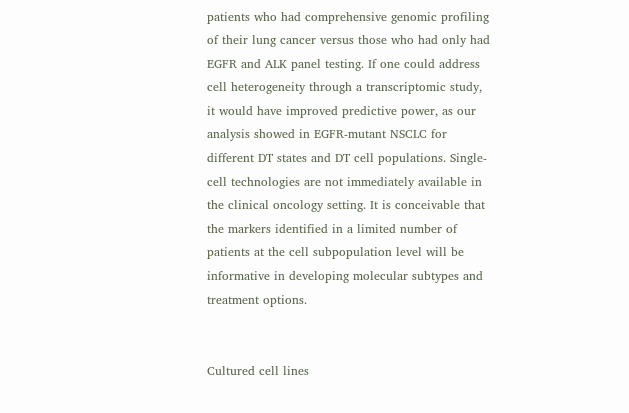patients who had comprehensive genomic profiling of their lung cancer versus those who had only had EGFR and ALK panel testing. If one could address cell heterogeneity through a transcriptomic study, it would have improved predictive power, as our analysis showed in EGFR-mutant NSCLC for different DT states and DT cell populations. Single-cell technologies are not immediately available in the clinical oncology setting. It is conceivable that the markers identified in a limited number of patients at the cell subpopulation level will be informative in developing molecular subtypes and treatment options.


Cultured cell lines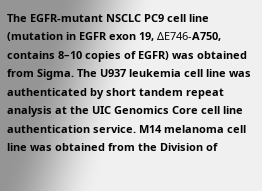The EGFR-mutant NSCLC PC9 cell line (mutation in EGFR exon 19, ΔE746-A750, contains 8–10 copies of EGFR) was obtained from Sigma. The U937 leukemia cell line was authenticated by short tandem repeat analysis at the UIC Genomics Core cell line authentication service. M14 melanoma cell line was obtained from the Division of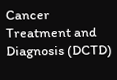Cancer Treatment and Diagnosis (DCTD)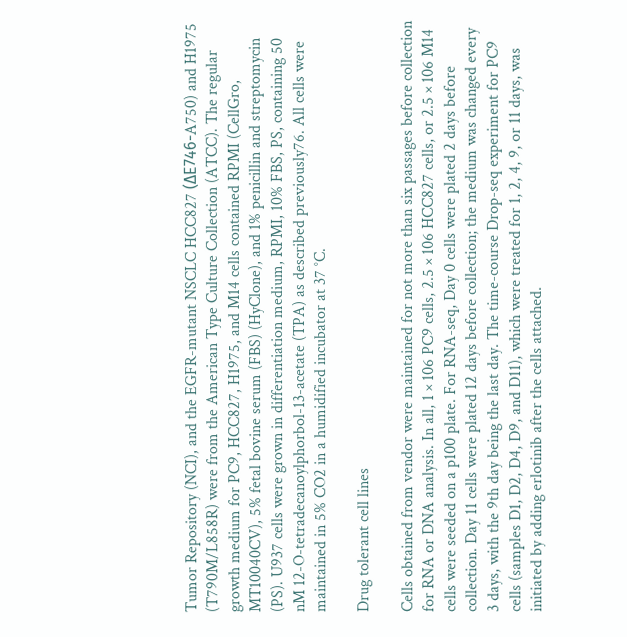Tumor Repository (NCI), and the EGFR-mutant NSCLC HCC827 (ΔE746-A750) and H1975 (T790M/L858R) were from the American Type Culture Collection (ATCC). The regular growth medium for PC9, HCC827, H1975, and M14 cells contained RPMI (CellGro, MT10040CV), 5% fetal bovine serum (FBS) (HyClone), and 1% penicillin and streptomycin (PS). U937 cells were grown in differentiation medium, RPMI, 10% FBS, PS, containing 50 nM 12-O-tetradecanoylphorbol-13-acetate (TPA) as described previously76. All cells were maintained in 5% CO2 in a humidified incubator at 37 °C.

Drug tolerant cell lines

Cells obtained from vendor were maintained for not more than six passages before collection for RNA or DNA analysis. In all, 1 × 106 PC9 cells, 2.5 × 106 HCC827 cells, or 2.5 × 106 M14 cells were seeded on a p100 plate. For RNA-seq, Day 0 cells were plated 2 days before collection. Day 11 cells were plated 12 days before collection; the medium was changed every 3 days, with the 9th day being the last day. The time-course Drop-seq experiment for PC9 cells (samples D1, D2, D4, D9, and D11), which were treated for 1, 2, 4, 9, or 11 days, was initiated by adding erlotinib after the cells attached.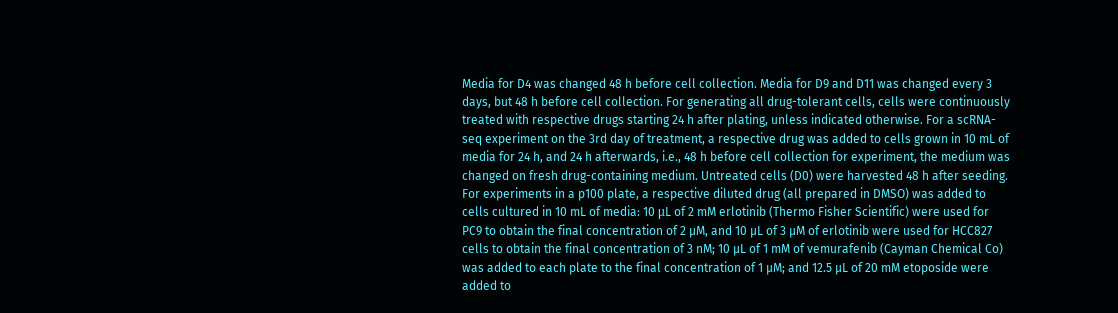Media for D4 was changed 48 h before cell collection. Media for D9 and D11 was changed every 3 days, but 48 h before cell collection. For generating all drug-tolerant cells, cells were continuously treated with respective drugs starting 24 h after plating, unless indicated otherwise. For a scRNA-seq experiment on the 3rd day of treatment, a respective drug was added to cells grown in 10 mL of media for 24 h, and 24 h afterwards, i.e., 48 h before cell collection for experiment, the medium was changed on fresh drug-containing medium. Untreated cells (D0) were harvested 48 h after seeding. For experiments in a p100 plate, a respective diluted drug (all prepared in DMSO) was added to cells cultured in 10 mL of media: 10 μL of 2 mM erlotinib (Thermo Fisher Scientific) were used for PC9 to obtain the final concentration of 2 µM, and 10 µL of 3 µM of erlotinib were used for HCC827 cells to obtain the final concentration of 3 nM; 10 µL of 1 mM of vemurafenib (Cayman Chemical Co) was added to each plate to the final concentration of 1 µM; and 12.5 µL of 20 mM etoposide were added to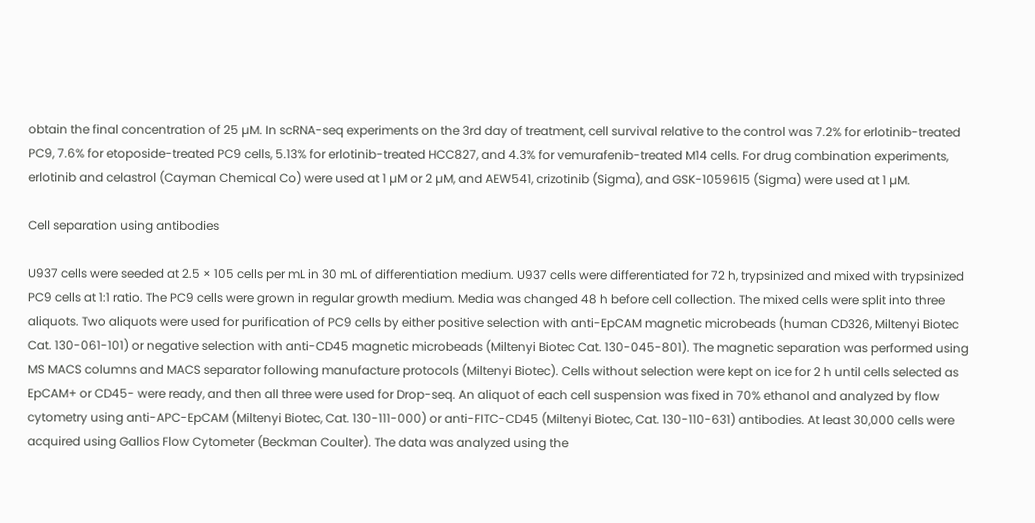obtain the final concentration of 25 µM. In scRNA-seq experiments on the 3rd day of treatment, cell survival relative to the control was 7.2% for erlotinib-treated PC9, 7.6% for etoposide-treated PC9 cells, 5.13% for erlotinib-treated HCC827, and 4.3% for vemurafenib-treated M14 cells. For drug combination experiments, erlotinib and celastrol (Cayman Chemical Co) were used at 1 µM or 2 µM, and AEW541, crizotinib (Sigma), and GSK-1059615 (Sigma) were used at 1 µM.

Cell separation using antibodies

U937 cells were seeded at 2.5 × 105 cells per mL in 30 mL of differentiation medium. U937 cells were differentiated for 72 h, trypsinized and mixed with trypsinized PC9 cells at 1:1 ratio. The PC9 cells were grown in regular growth medium. Media was changed 48 h before cell collection. The mixed cells were split into three aliquots. Two aliquots were used for purification of PC9 cells by either positive selection with anti-EpCAM magnetic microbeads (human CD326, Miltenyi Biotec Cat. 130-061-101) or negative selection with anti-CD45 magnetic microbeads (Miltenyi Biotec Cat. 130-045-801). The magnetic separation was performed using MS MACS columns and MACS separator following manufacture protocols (Miltenyi Biotec). Cells without selection were kept on ice for 2 h until cells selected as EpCAM+ or CD45- were ready, and then all three were used for Drop-seq. An aliquot of each cell suspension was fixed in 70% ethanol and analyzed by flow cytometry using anti-APC-EpCAM (Miltenyi Biotec, Cat. 130-111-000) or anti-FITC-CD45 (Miltenyi Biotec, Cat. 130-110-631) antibodies. At least 30,000 cells were acquired using Gallios Flow Cytometer (Beckman Coulter). The data was analyzed using the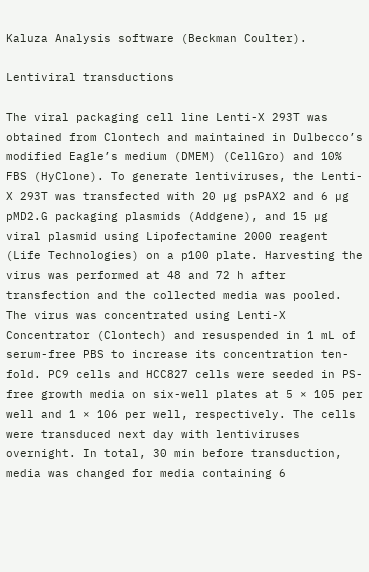Kaluza Analysis software (Beckman Coulter).

Lentiviral transductions

The viral packaging cell line Lenti-X 293T was obtained from Clontech and maintained in Dulbecco’s modified Eagle’s medium (DMEM) (CellGro) and 10% FBS (HyClone). To generate lentiviruses, the Lenti-X 293T was transfected with 20 µg psPAX2 and 6 µg pMD2.G packaging plasmids (Addgene), and 15 µg viral plasmid using Lipofectamine 2000 reagent (Life Technologies) on a p100 plate. Harvesting the virus was performed at 48 and 72 h after transfection and the collected media was pooled. The virus was concentrated using Lenti-X Concentrator (Clontech) and resuspended in 1 mL of serum-free PBS to increase its concentration ten-fold. PC9 cells and HCC827 cells were seeded in PS-free growth media on six-well plates at 5 × 105 per well and 1 × 106 per well, respectively. The cells were transduced next day with lentiviruses overnight. In total, 30 min before transduction, media was changed for media containing 6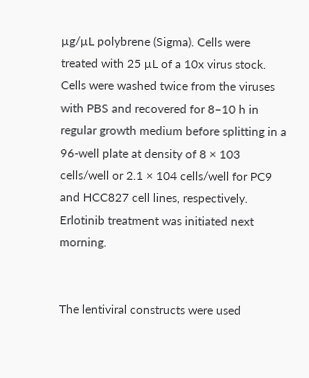µg/µL polybrene (Sigma). Cells were treated with 25 µL of a 10x virus stock. Cells were washed twice from the viruses with PBS and recovered for 8–10 h in regular growth medium before splitting in a 96-well plate at density of 8 × 103 cells/well or 2.1 × 104 cells/well for PC9 and HCC827 cell lines, respectively. Erlotinib treatment was initiated next morning.


The lentiviral constructs were used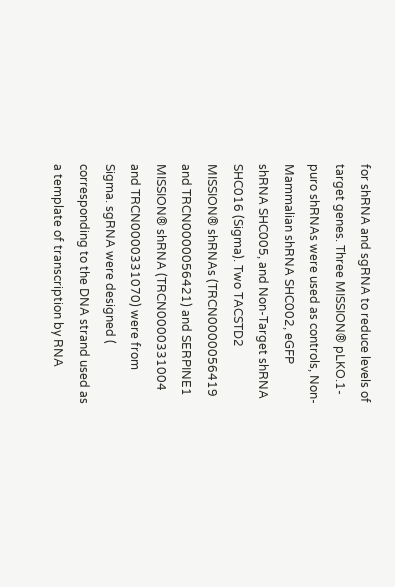for shRNA and sgRNA to reduce levels of target genes. Three MISSION® pLKO.1-puro shRNAs were used as controls, Non-Mammalian shRNA SHC002, eGFP shRNA SHC005, and Non-Target shRNA SHC016 (Sigma). Two TACSTD2 MISSION® shRNAs (TRCN0000056419 and TRCN0000056421) and SERPINE1 MISSION® shRNA (TRCN0000331004 and TRCN0000331070) were from Sigma. sgRNA were designed ( corresponding to the DNA strand used as a template of transcription by RNA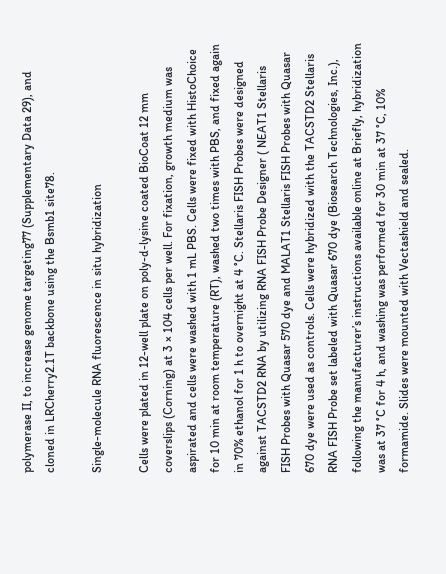polymerase II, to increase genome targeting77 (Supplementary Data 29), and cloned in LRCherry2.1T backbone using the Bsmb1 site78.

Single-molecule RNA fluorescence in situ hybridization

Cells were plated in 12-well plate on poly-d-lysine coated BioCoat 12 mm coverslips (Corning) at 3 × 104 cells per well. For fixation, growth medium was aspirated and cells were washed with 1 mL PBS. Cells were fixed with HistoChoice for 10 min at room temperature (RT), washed two times with PBS, and fixed again in 70% ethanol for 1 h to overnight at 4 °C. Stellaris FISH Probes were designed against TACSTD2 RNA by utilizing RNA FISH Probe Designer ( NEAT1 Stellaris FISH Probes with Quasar 570 dye and MALAT1 Stellaris FISH Probes with Quasar 670 dye were used as controls. Cells were hybridized with the TACSTD2 Stellaris RNA FISH Probe set labeled with Quasar 670 dye (Biosearch Technologies, Inc.), following the manufacturer’s instructions available online at Briefly, hybridization was at 37 °C for 4 h, and washing was performed for 30 min at 37 °C, 10% formamide. Slides were mounted with Vectashield and sealed.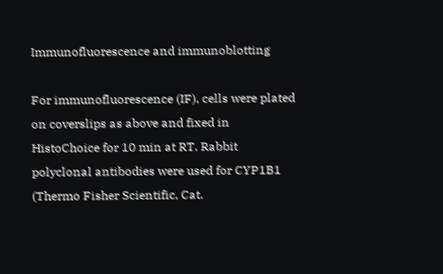Immunofluorescence and immunoblotting

For immunofluorescence (IF), cells were plated on coverslips as above and fixed in HistoChoice for 10 min at RT. Rabbit polyclonal antibodies were used for CYP1B1 (Thermo Fisher Scientific, Cat.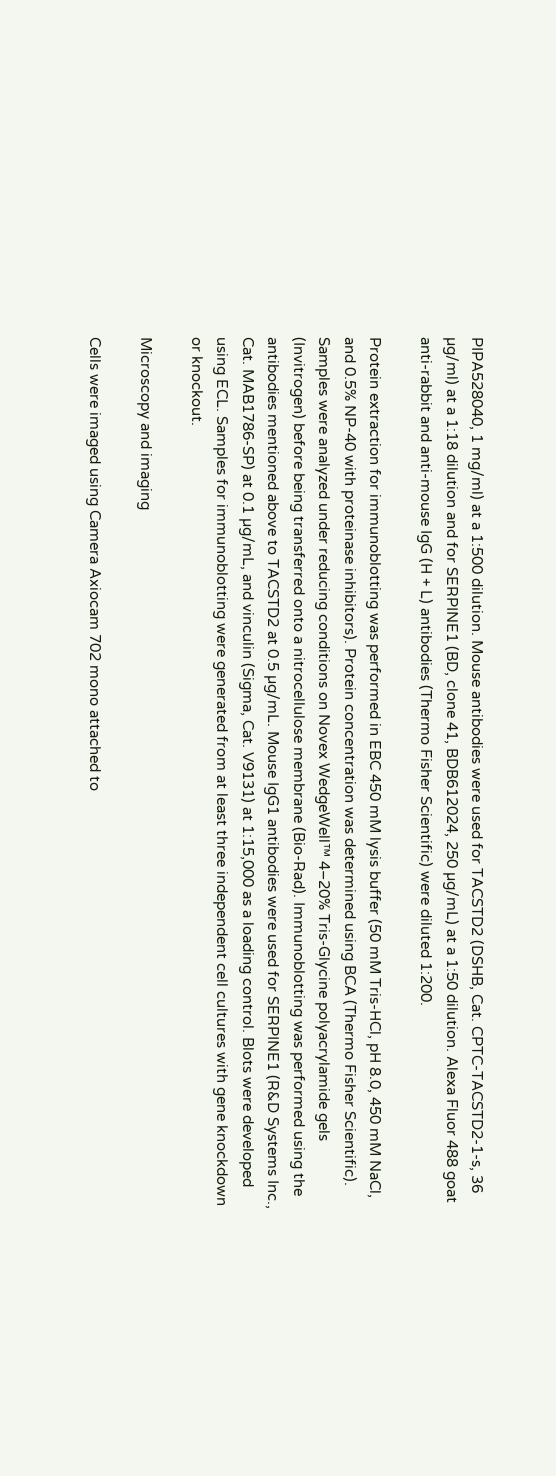PIPA528040, 1 mg/ml) at a 1:500 dilution. Mouse antibodies were used for TACSTD2 (DSHB, Cat. CPTC-TACSTD2-1-s, 36 µg/ml) at a 1:18 dilution and for SERPINE1 (BD, clone 41, BDB612024, 250 µg/mL) at a 1:50 dilution. Alexa Fluor 488 goat anti-rabbit and anti-mouse IgG (H + L) antibodies (Thermo Fisher Scientific) were diluted 1:200.

Protein extraction for immunoblotting was performed in EBC 450 mM lysis buffer (50 mM Tris-HCl, pH 8.0, 450 mM NaCl, and 0.5% NP-40 with proteinase inhibitors). Protein concentration was determined using BCA (Thermo Fisher Scientific). Samples were analyzed under reducing conditions on Novex WedgeWell™ 4–20% Tris-Glycine polyacrylamide gels (Invitrogen) before being transferred onto a nitrocellulose membrane (Bio-Rad). Immunoblotting was performed using the antibodies mentioned above to TACSTD2 at 0.5 µg/mL. Mouse IgG1 antibodies were used for SERPINE1 (R&D Systems Inc., Cat. MAB1786-SP) at 0.1 µg/mL, and vinculin (Sigma, Cat. V9131) at 1:15,000 as a loading control. Blots were developed using ECL. Samples for immunoblotting were generated from at least three independent cell cultures with gene knockdown or knockout.

Microscopy and imaging

Cells were imaged using Camera Axiocam 702 mono attached to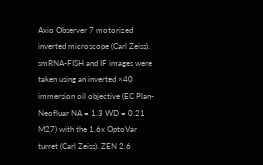Axio Observer 7 motorized inverted microscope (Carl Zeiss). smRNA-FISH and IF images were taken using an inverted ×40 immersion oil objective (EC Plan-Neofluar NA = 1.3 WD = 0.21 M27) with the 1.6x OptoVar turret (Carl Zeiss). ZEN 2.6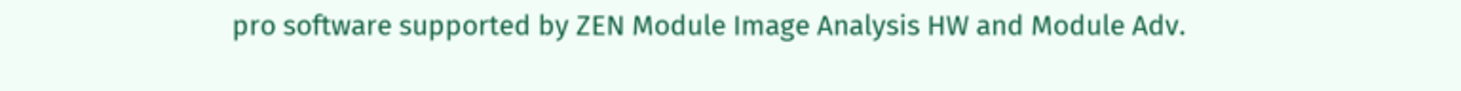pro software supported by ZEN Module Image Analysis HW and Module Adv.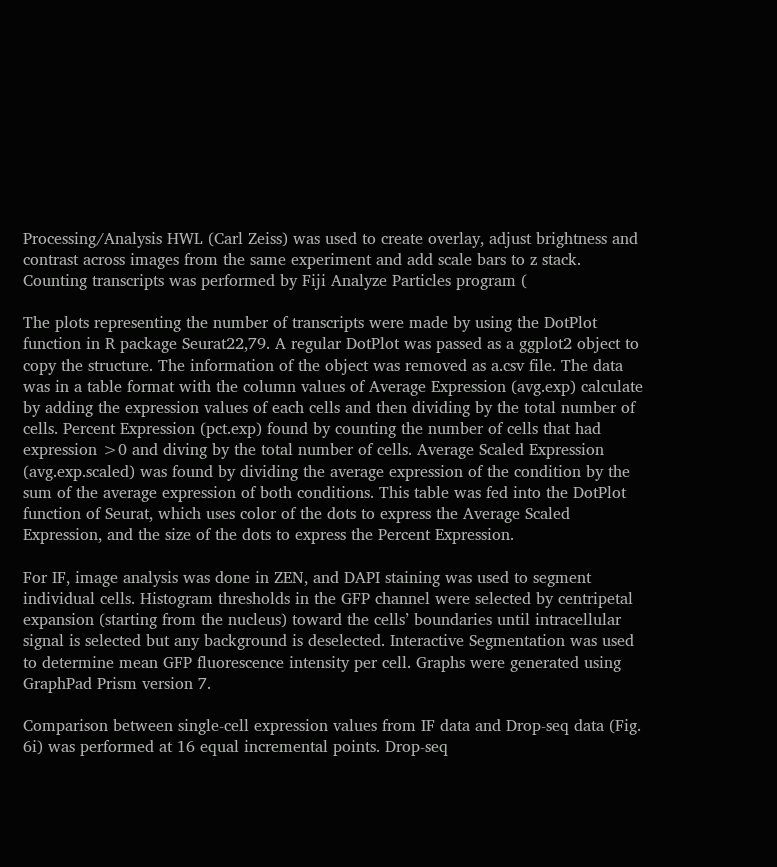Processing/Analysis HWL (Carl Zeiss) was used to create overlay, adjust brightness and contrast across images from the same experiment and add scale bars to z stack. Counting transcripts was performed by Fiji Analyze Particles program (

The plots representing the number of transcripts were made by using the DotPlot function in R package Seurat22,79. A regular DotPlot was passed as a ggplot2 object to copy the structure. The information of the object was removed as a.csv file. The data was in a table format with the column values of Average Expression (avg.exp) calculate by adding the expression values of each cells and then dividing by the total number of cells. Percent Expression (pct.exp) found by counting the number of cells that had expression >0 and diving by the total number of cells. Average Scaled Expression (avg.exp.scaled) was found by dividing the average expression of the condition by the sum of the average expression of both conditions. This table was fed into the DotPlot function of Seurat, which uses color of the dots to express the Average Scaled Expression, and the size of the dots to express the Percent Expression.

For IF, image analysis was done in ZEN, and DAPI staining was used to segment individual cells. Histogram thresholds in the GFP channel were selected by centripetal expansion (starting from the nucleus) toward the cells’ boundaries until intracellular signal is selected but any background is deselected. Interactive Segmentation was used to determine mean GFP fluorescence intensity per cell. Graphs were generated using GraphPad Prism version 7.

Comparison between single-cell expression values from IF data and Drop-seq data (Fig. 6i) was performed at 16 equal incremental points. Drop-seq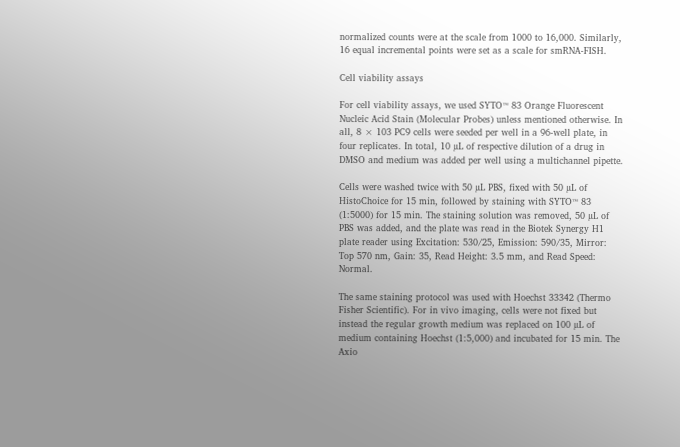normalized counts were at the scale from 1000 to 16,000. Similarly, 16 equal incremental points were set as a scale for smRNA-FISH.

Cell viability assays

For cell viability assays, we used SYTO™ 83 Orange Fluorescent Nucleic Acid Stain (Molecular Probes) unless mentioned otherwise. In all, 8 × 103 PC9 cells were seeded per well in a 96-well plate, in four replicates. In total, 10 µL of respective dilution of a drug in DMSO and medium was added per well using a multichannel pipette.

Cells were washed twice with 50 µL PBS, fixed with 50 µL of HistoChoice for 15 min, followed by staining with SYTO™ 83 (1:5000) for 15 min. The staining solution was removed, 50 µL of PBS was added, and the plate was read in the Biotek Synergy H1 plate reader using Excitation: 530/25, Emission: 590/35, Mirror: Top 570 nm, Gain: 35, Read Height: 3.5 mm, and Read Speed: Normal.

The same staining protocol was used with Hoechst 33342 (Thermo Fisher Scientific). For in vivo imaging, cells were not fixed but instead the regular growth medium was replaced on 100 µL of medium containing Hoechst (1:5,000) and incubated for 15 min. The Axio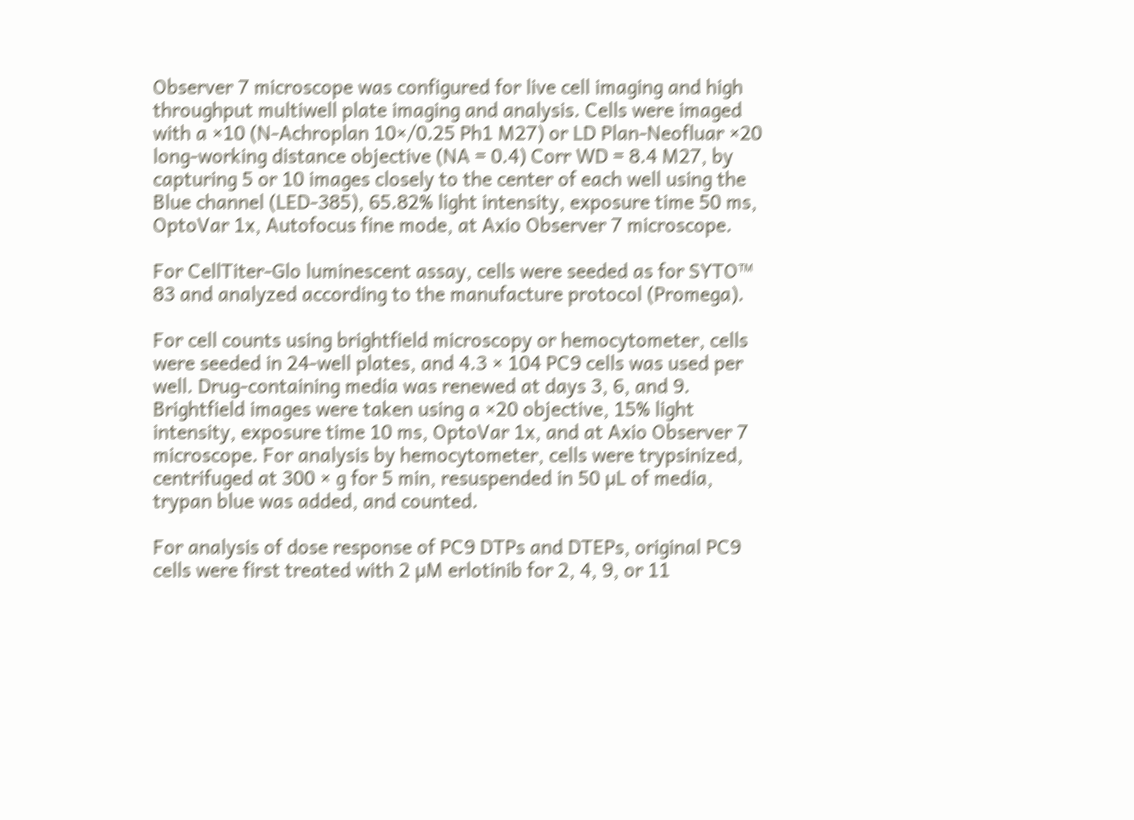Observer 7 microscope was configured for live cell imaging and high throughput multiwell plate imaging and analysis. Cells were imaged with a ×10 (N-Achroplan 10×/0.25 Ph1 M27) or LD Plan-Neofluar ×20 long-working distance objective (NA = 0.4) Corr WD = 8.4 M27, by capturing 5 or 10 images closely to the center of each well using the Blue channel (LED-385), 65.82% light intensity, exposure time 50 ms, OptoVar 1x, Autofocus fine mode, at Axio Observer 7 microscope.

For CellTiter-Glo luminescent assay, cells were seeded as for SYTO™ 83 and analyzed according to the manufacture protocol (Promega).

For cell counts using brightfield microscopy or hemocytometer, cells were seeded in 24-well plates, and 4.3 × 104 PC9 cells was used per well. Drug-containing media was renewed at days 3, 6, and 9. Brightfield images were taken using a ×20 objective, 15% light intensity, exposure time 10 ms, OptoVar 1x, and at Axio Observer 7 microscope. For analysis by hemocytometer, cells were trypsinized, centrifuged at 300 × g for 5 min, resuspended in 50 µL of media, trypan blue was added, and counted.

For analysis of dose response of PC9 DTPs and DTEPs, original PC9 cells were first treated with 2 µM erlotinib for 2, 4, 9, or 11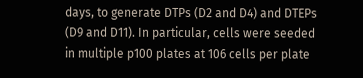days, to generate DTPs (D2 and D4) and DTEPs (D9 and D11). In particular, cells were seeded in multiple p100 plates at 106 cells per plate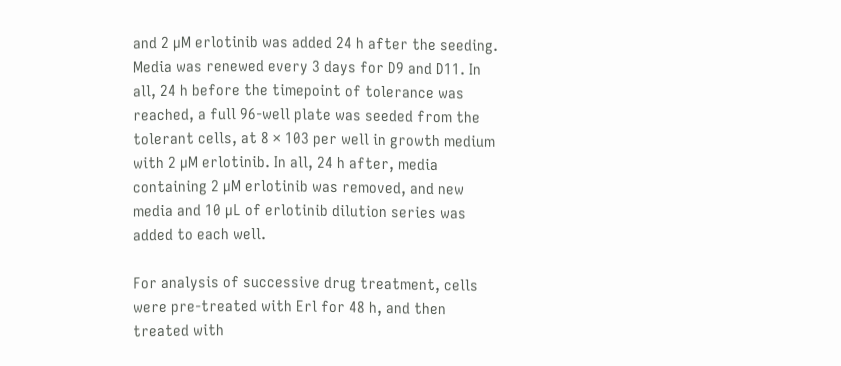and 2 µM erlotinib was added 24 h after the seeding. Media was renewed every 3 days for D9 and D11. In all, 24 h before the timepoint of tolerance was reached, a full 96-well plate was seeded from the tolerant cells, at 8 × 103 per well in growth medium with 2 µM erlotinib. In all, 24 h after, media containing 2 µM erlotinib was removed, and new media and 10 µL of erlotinib dilution series was added to each well.

For analysis of successive drug treatment, cells were pre-treated with Erl for 48 h, and then treated with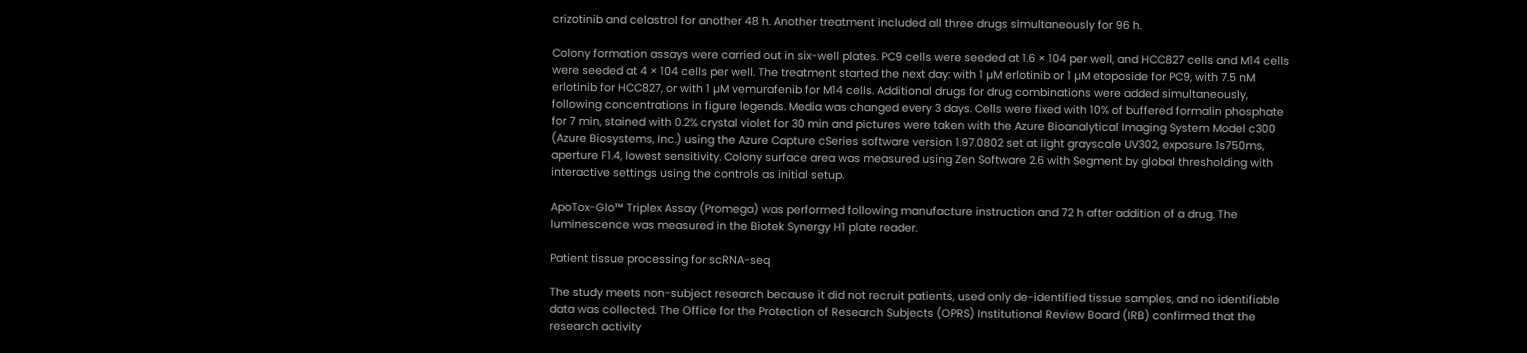crizotinib and celastrol for another 48 h. Another treatment included all three drugs simultaneously for 96 h.

Colony formation assays were carried out in six-well plates. PC9 cells were seeded at 1.6 × 104 per well, and HCC827 cells and M14 cells were seeded at 4 × 104 cells per well. The treatment started the next day: with 1 µM erlotinib or 1 µM etoposide for PC9, with 7.5 nM erlotinib for HCC827, or with 1 µM vemurafenib for M14 cells. Additional drugs for drug combinations were added simultaneously, following concentrations in figure legends. Media was changed every 3 days. Cells were fixed with 10% of buffered formalin phosphate for 7 min, stained with 0.2% crystal violet for 30 min and pictures were taken with the Azure Bioanalytical Imaging System Model c300 (Azure Biosystems, Inc.) using the Azure Capture cSeries software version 1.97.0802 set at light grayscale UV302, exposure 1s750ms, aperture F1.4, lowest sensitivity. Colony surface area was measured using Zen Software 2.6 with Segment by global thresholding with interactive settings using the controls as initial setup.

ApoTox-Glo™ Triplex Assay (Promega) was performed following manufacture instruction and 72 h after addition of a drug. The luminescence was measured in the Biotek Synergy H1 plate reader.

Patient tissue processing for scRNA-seq

The study meets non-subject research because it did not recruit patients, used only de-identified tissue samples, and no identifiable data was collected. The Office for the Protection of Research Subjects (OPRS) Institutional Review Board (IRB) confirmed that the research activity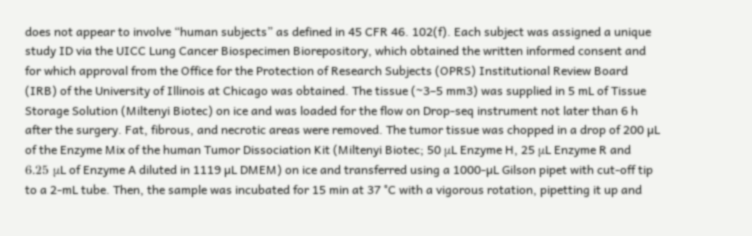does not appear to involve “human subjects” as defined in 45 CFR 46. 102(f). Each subject was assigned a unique study ID via the UICC Lung Cancer Biospecimen Biorepository, which obtained the written informed consent and for which approval from the Office for the Protection of Research Subjects (OPRS) Institutional Review Board (IRB) of the University of Illinois at Chicago was obtained. The tissue (~3–5 mm3) was supplied in 5 mL of Tissue Storage Solution (Miltenyi Biotec) on ice and was loaded for the flow on Drop-seq instrument not later than 6 h after the surgery. Fat, fibrous, and necrotic areas were removed. The tumor tissue was chopped in a drop of 200 µL of the Enzyme Mix of the human Tumor Dissociation Kit (Miltenyi Biotec; 50 μL Enzyme H, 25 μL Enzyme R and 6.25 μL of Enzyme A diluted in 1119 µL DMEM) on ice and transferred using a 1000-µL Gilson pipet with cut-off tip to a 2-mL tube. Then, the sample was incubated for 15 min at 37 °C with a vigorous rotation, pipetting it up and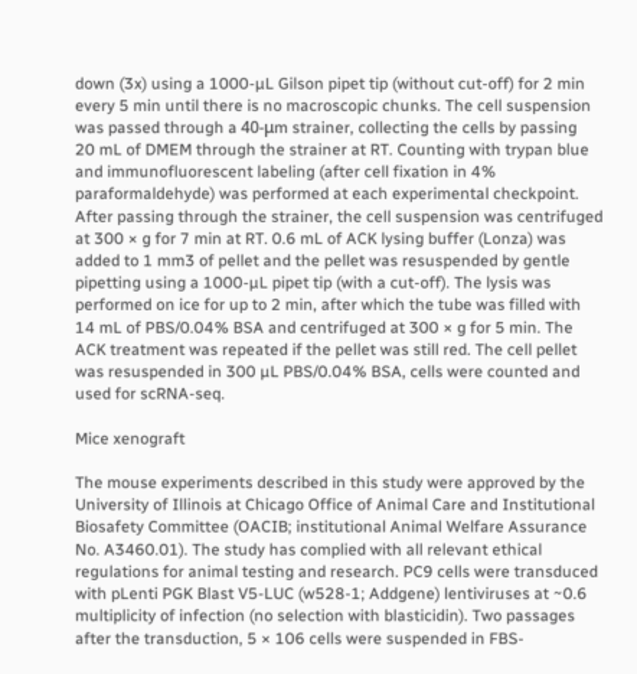down (3x) using a 1000-µL Gilson pipet tip (without cut-off) for 2 min every 5 min until there is no macroscopic chunks. The cell suspension was passed through a 40-μm strainer, collecting the cells by passing 20 mL of DMEM through the strainer at RT. Counting with trypan blue and immunofluorescent labeling (after cell fixation in 4% paraformaldehyde) was performed at each experimental checkpoint. After passing through the strainer, the cell suspension was centrifuged at 300 × g for 7 min at RT. 0.6 mL of ACK lysing buffer (Lonza) was added to 1 mm3 of pellet and the pellet was resuspended by gentle pipetting using a 1000-µL pipet tip (with a cut-off). The lysis was performed on ice for up to 2 min, after which the tube was filled with 14 mL of PBS/0.04% BSA and centrifuged at 300 × g for 5 min. The ACK treatment was repeated if the pellet was still red. The cell pellet was resuspended in 300 µL PBS/0.04% BSA, cells were counted and used for scRNA-seq.

Mice xenograft

The mouse experiments described in this study were approved by the University of Illinois at Chicago Office of Animal Care and Institutional Biosafety Committee (OACIB; institutional Animal Welfare Assurance No. A3460.01). The study has complied with all relevant ethical regulations for animal testing and research. PC9 cells were transduced with pLenti PGK Blast V5-LUC (w528-1; Addgene) lentiviruses at ~0.6 multiplicity of infection (no selection with blasticidin). Two passages after the transduction, 5 × 106 cells were suspended in FBS-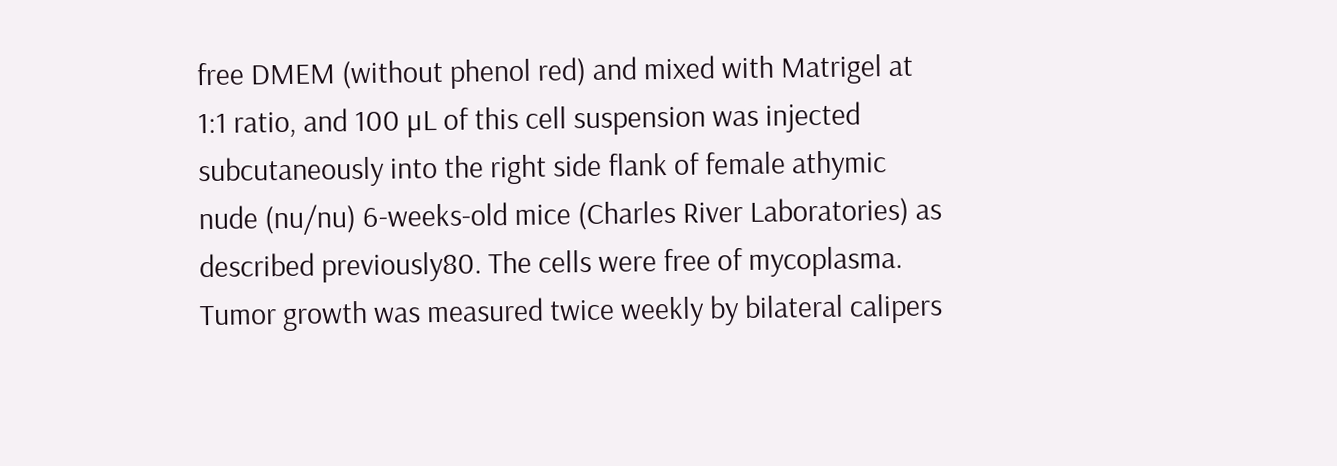free DMEM (without phenol red) and mixed with Matrigel at 1:1 ratio, and 100 µL of this cell suspension was injected subcutaneously into the right side flank of female athymic nude (nu/nu) 6-weeks-old mice (Charles River Laboratories) as described previously80. The cells were free of mycoplasma. Tumor growth was measured twice weekly by bilateral calipers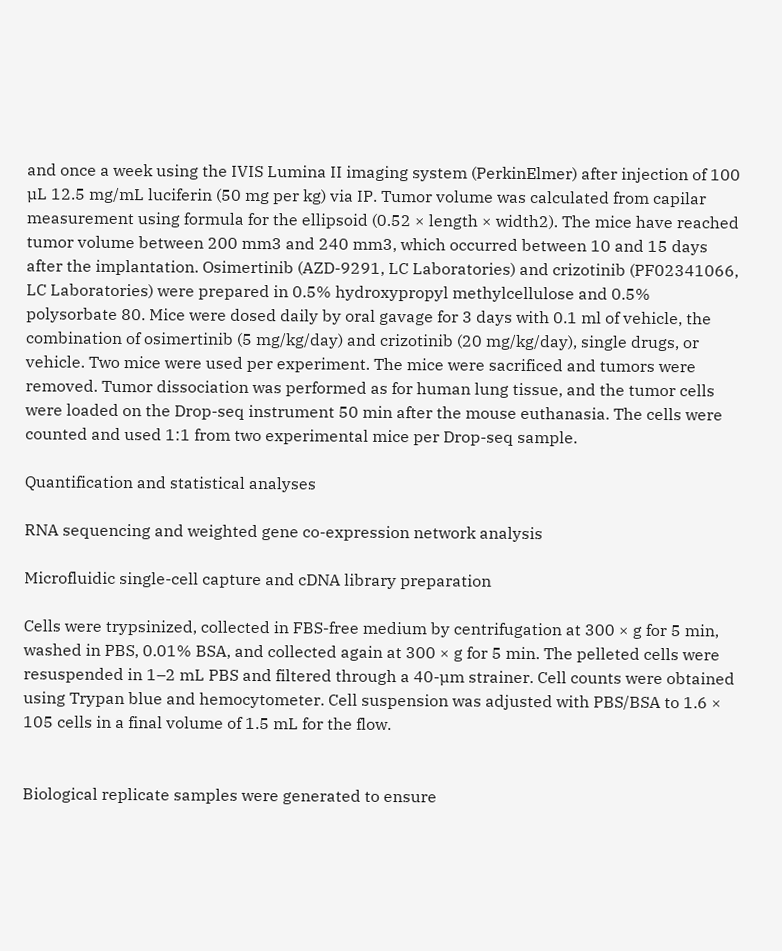and once a week using the IVIS Lumina II imaging system (PerkinElmer) after injection of 100 µL 12.5 mg/mL luciferin (50 mg per kg) via IP. Tumor volume was calculated from capilar measurement using formula for the ellipsoid (0.52 × length × width2). The mice have reached tumor volume between 200 mm3 and 240 mm3, which occurred between 10 and 15 days after the implantation. Osimertinib (AZD-9291, LC Laboratories) and crizotinib (PF02341066, LC Laboratories) were prepared in 0.5% hydroxypropyl methylcellulose and 0.5% polysorbate 80. Mice were dosed daily by oral gavage for 3 days with 0.1 ml of vehicle, the combination of osimertinib (5 mg/kg/day) and crizotinib (20 mg/kg/day), single drugs, or vehicle. Two mice were used per experiment. The mice were sacrificed and tumors were removed. Tumor dissociation was performed as for human lung tissue, and the tumor cells were loaded on the Drop-seq instrument 50 min after the mouse euthanasia. The cells were counted and used 1:1 from two experimental mice per Drop-seq sample.

Quantification and statistical analyses

RNA sequencing and weighted gene co-expression network analysis

Microfluidic single-cell capture and cDNA library preparation

Cells were trypsinized, collected in FBS-free medium by centrifugation at 300 × g for 5 min, washed in PBS, 0.01% BSA, and collected again at 300 × g for 5 min. The pelleted cells were resuspended in 1–2 mL PBS and filtered through a 40-µm strainer. Cell counts were obtained using Trypan blue and hemocytometer. Cell suspension was adjusted with PBS/BSA to 1.6 × 105 cells in a final volume of 1.5 mL for the flow.


Biological replicate samples were generated to ensure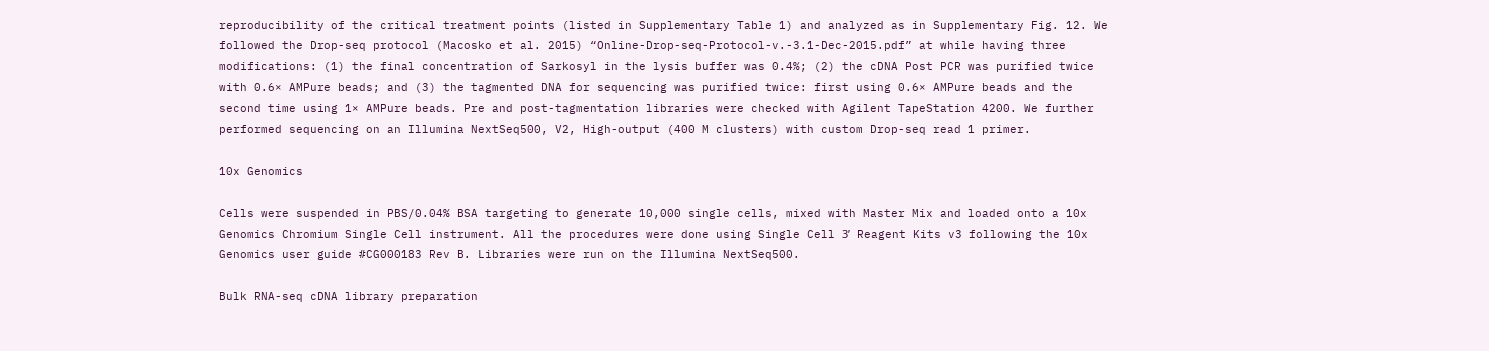reproducibility of the critical treatment points (listed in Supplementary Table 1) and analyzed as in Supplementary Fig. 12. We followed the Drop-seq protocol (Macosko et al. 2015) “Online-Drop-seq-Protocol-v.-3.1-Dec-2015.pdf” at while having three modifications: (1) the final concentration of Sarkosyl in the lysis buffer was 0.4%; (2) the cDNA Post PCR was purified twice with 0.6× AMPure beads; and (3) the tagmented DNA for sequencing was purified twice: first using 0.6× AMPure beads and the second time using 1× AMPure beads. Pre and post-tagmentation libraries were checked with Agilent TapeStation 4200. We further performed sequencing on an Illumina NextSeq500, V2, High-output (400 M clusters) with custom Drop-seq read 1 primer.

10x Genomics

Cells were suspended in PBS/0.04% BSA targeting to generate 10,000 single cells, mixed with Master Mix and loaded onto a 10x Genomics Chromium Single Cell instrument. All the procedures were done using Single Cell 3ʹ Reagent Kits v3 following the 10x Genomics user guide #CG000183 Rev B. Libraries were run on the Illumina NextSeq500.

Bulk RNA-seq cDNA library preparation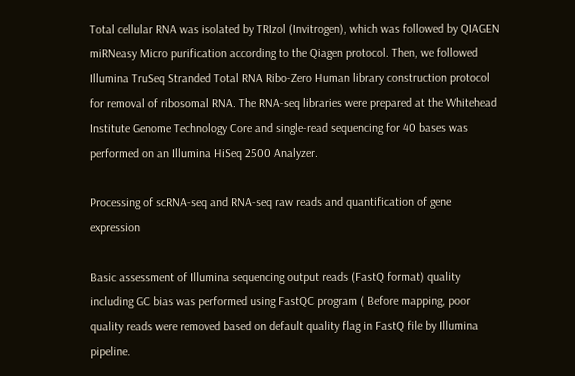Total cellular RNA was isolated by TRIzol (Invitrogen), which was followed by QIAGEN miRNeasy Micro purification according to the Qiagen protocol. Then, we followed Illumina TruSeq Stranded Total RNA Ribo-Zero Human library construction protocol for removal of ribosomal RNA. The RNA-seq libraries were prepared at the Whitehead Institute Genome Technology Core and single-read sequencing for 40 bases was performed on an Illumina HiSeq 2500 Analyzer.

Processing of scRNA-seq and RNA-seq raw reads and quantification of gene expression

Basic assessment of Illumina sequencing output reads (FastQ format) quality including GC bias was performed using FastQC program ( Before mapping, poor quality reads were removed based on default quality flag in FastQ file by Illumina pipeline.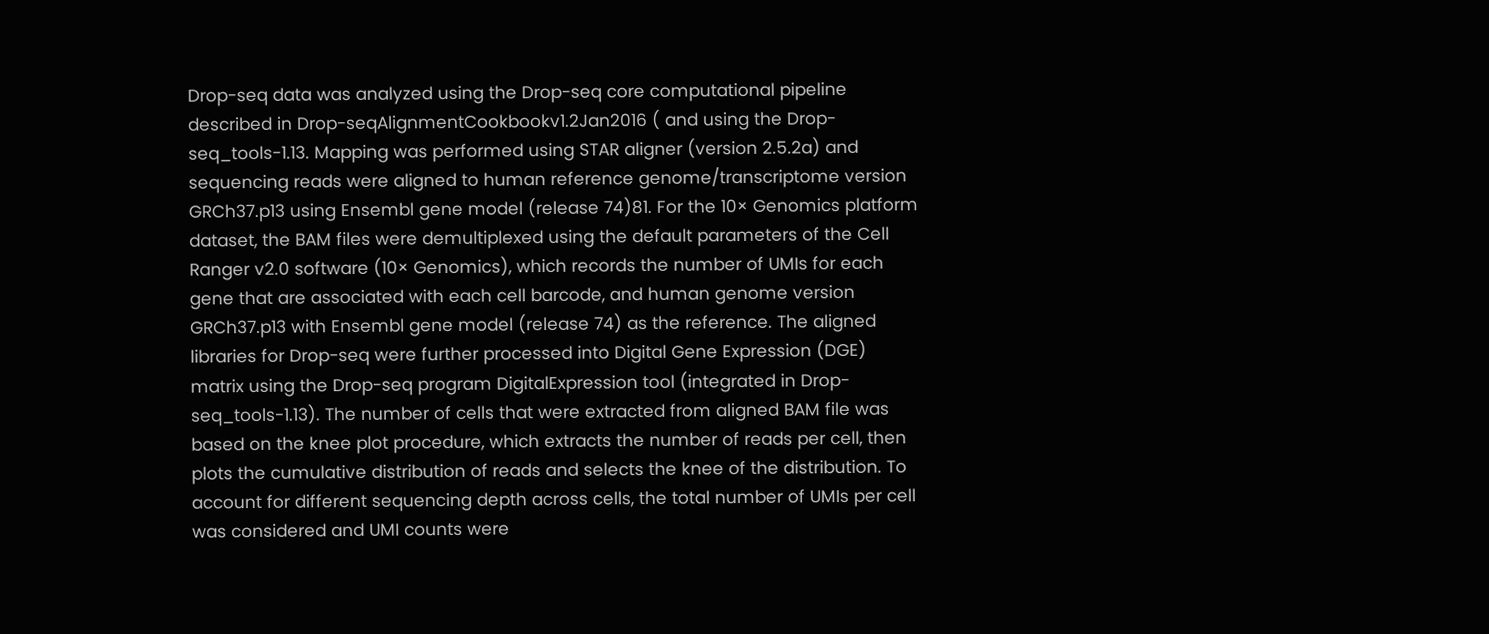Drop-seq data was analyzed using the Drop-seq core computational pipeline described in Drop-seqAlignmentCookbookv1.2Jan2016 ( and using the Drop-seq_tools-1.13. Mapping was performed using STAR aligner (version 2.5.2a) and sequencing reads were aligned to human reference genome/transcriptome version GRCh37.p13 using Ensembl gene model (release 74)81. For the 10× Genomics platform dataset, the BAM files were demultiplexed using the default parameters of the Cell Ranger v2.0 software (10× Genomics), which records the number of UMIs for each gene that are associated with each cell barcode, and human genome version GRCh37.p13 with Ensembl gene model (release 74) as the reference. The aligned libraries for Drop-seq were further processed into Digital Gene Expression (DGE) matrix using the Drop-seq program DigitalExpression tool (integrated in Drop- seq_tools-1.13). The number of cells that were extracted from aligned BAM file was based on the knee plot procedure, which extracts the number of reads per cell, then plots the cumulative distribution of reads and selects the knee of the distribution. To account for different sequencing depth across cells, the total number of UMIs per cell was considered and UMI counts were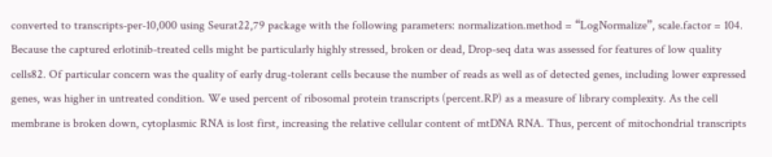converted to transcripts-per-10,000 using Seurat22,79 package with the following parameters: normalization.method = “LogNormalize”, scale.factor = 104. Because the captured erlotinib-treated cells might be particularly highly stressed, broken or dead, Drop-seq data was assessed for features of low quality cells82. Of particular concern was the quality of early drug-tolerant cells because the number of reads as well as of detected genes, including lower expressed genes, was higher in untreated condition. We used percent of ribosomal protein transcripts (percent.RP) as a measure of library complexity. As the cell membrane is broken down, cytoplasmic RNA is lost first, increasing the relative cellular content of mtDNA RNA. Thus, percent of mitochondrial transcripts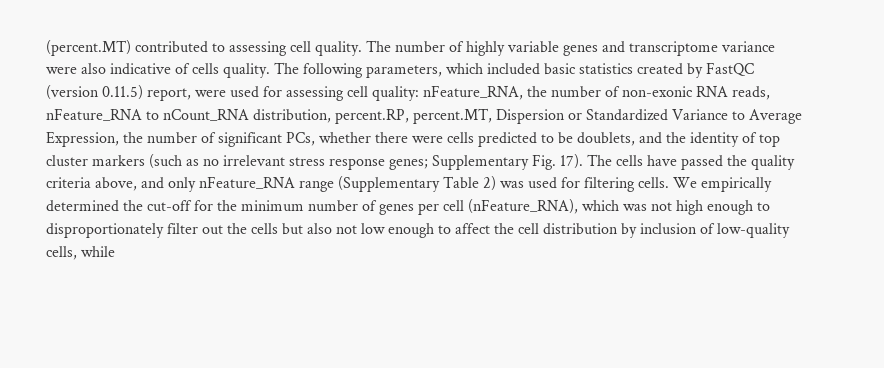(percent.MT) contributed to assessing cell quality. The number of highly variable genes and transcriptome variance were also indicative of cells quality. The following parameters, which included basic statistics created by FastQC (version 0.11.5) report, were used for assessing cell quality: nFeature_RNA, the number of non-exonic RNA reads, nFeature_RNA to nCount_RNA distribution, percent.RP, percent.MT, Dispersion or Standardized Variance to Average Expression, the number of significant PCs, whether there were cells predicted to be doublets, and the identity of top cluster markers (such as no irrelevant stress response genes; Supplementary Fig. 17). The cells have passed the quality criteria above, and only nFeature_RNA range (Supplementary Table 2) was used for filtering cells. We empirically determined the cut-off for the minimum number of genes per cell (nFeature_RNA), which was not high enough to disproportionately filter out the cells but also not low enough to affect the cell distribution by inclusion of low-quality cells, while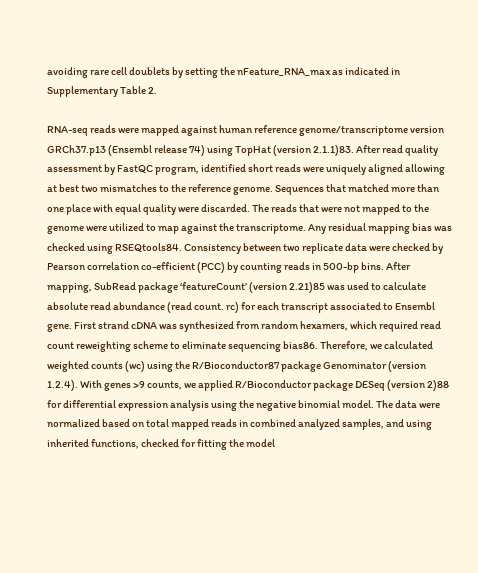avoiding rare cell doublets by setting the nFeature_RNA_max as indicated in Supplementary Table 2.

RNA-seq reads were mapped against human reference genome/transcriptome version GRCh37.p13 (Ensembl release 74) using TopHat (version 2.1.1)83. After read quality assessment by FastQC program, identified short reads were uniquely aligned allowing at best two mismatches to the reference genome. Sequences that matched more than one place with equal quality were discarded. The reads that were not mapped to the genome were utilized to map against the transcriptome. Any residual mapping bias was checked using RSEQtools84. Consistency between two replicate data were checked by Pearson correlation co-efficient (PCC) by counting reads in 500-bp bins. After mapping, SubRead package ‘featureCount’ (version 2.21)85 was used to calculate absolute read abundance (read count. rc) for each transcript associated to Ensembl gene. First strand cDNA was synthesized from random hexamers, which required read count reweighting scheme to eliminate sequencing bias86. Therefore, we calculated weighted counts (wc) using the R/Bioconductor87 package Genominator (version 1.2.4). With genes >9 counts, we applied R/Bioconductor package DESeq (version 2)88 for differential expression analysis using the negative binomial model. The data were normalized based on total mapped reads in combined analyzed samples, and using inherited functions, checked for fitting the model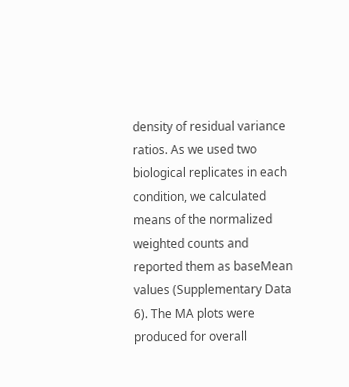density of residual variance ratios. As we used two biological replicates in each condition, we calculated means of the normalized weighted counts and reported them as baseMean values (Supplementary Data 6). The MA plots were produced for overall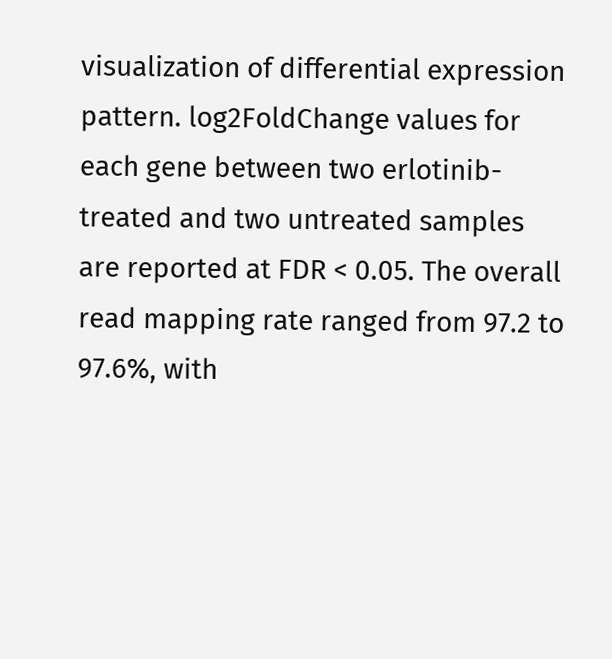visualization of differential expression pattern. log2FoldChange values for each gene between two erlotinib-treated and two untreated samples are reported at FDR < 0.05. The overall read mapping rate ranged from 97.2 to 97.6%, with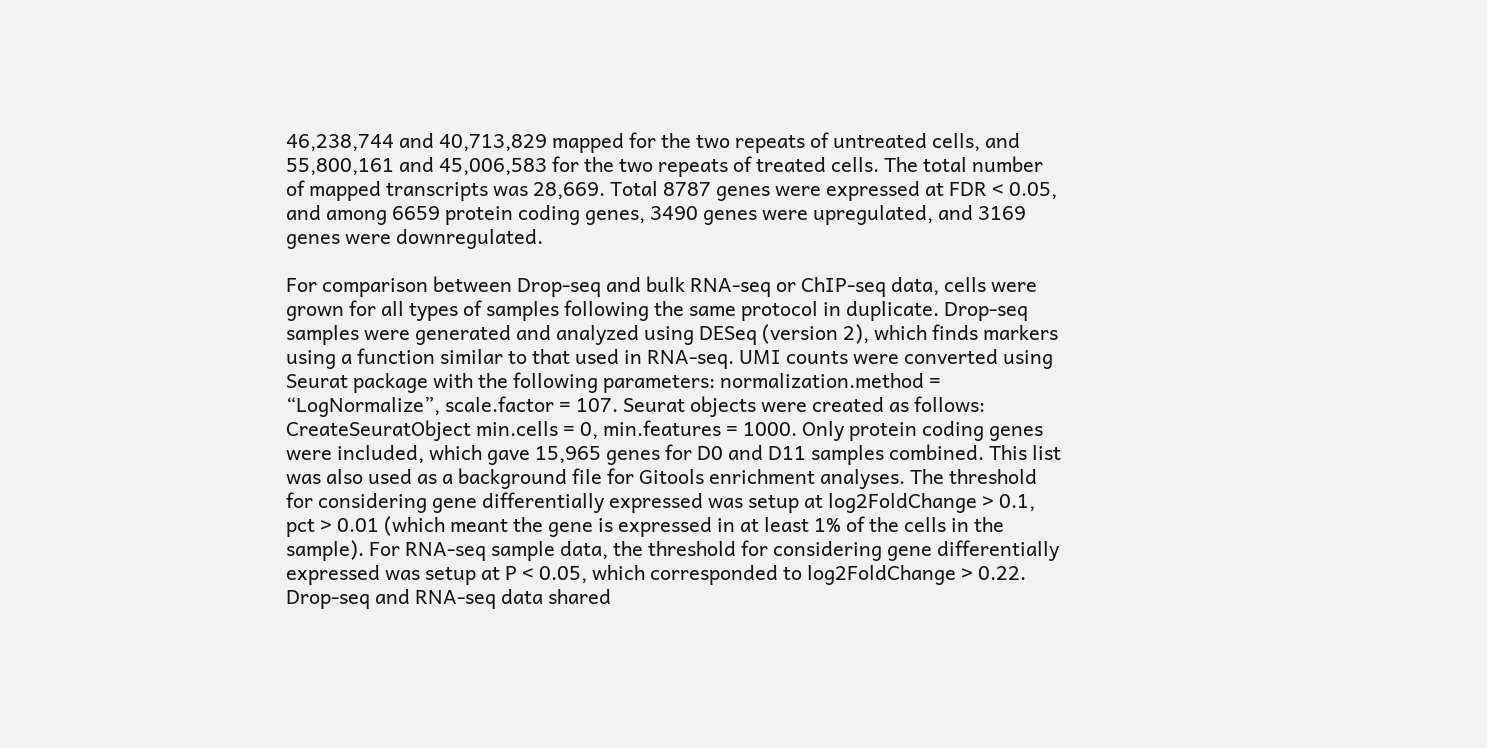46,238,744 and 40,713,829 mapped for the two repeats of untreated cells, and 55,800,161 and 45,006,583 for the two repeats of treated cells. The total number of mapped transcripts was 28,669. Total 8787 genes were expressed at FDR < 0.05, and among 6659 protein coding genes, 3490 genes were upregulated, and 3169 genes were downregulated.

For comparison between Drop-seq and bulk RNA-seq or ChIP-seq data, cells were grown for all types of samples following the same protocol in duplicate. Drop-seq samples were generated and analyzed using DESeq (version 2), which finds markers using a function similar to that used in RNA-seq. UMI counts were converted using Seurat package with the following parameters: normalization.method = “LogNormalize”, scale.factor = 107. Seurat objects were created as follows: CreateSeuratObject min.cells = 0, min.features = 1000. Only protein coding genes were included, which gave 15,965 genes for D0 and D11 samples combined. This list was also used as a background file for Gitools enrichment analyses. The threshold for considering gene differentially expressed was setup at log2FoldChange > 0.1, pct > 0.01 (which meant the gene is expressed in at least 1% of the cells in the sample). For RNA-seq sample data, the threshold for considering gene differentially expressed was setup at P < 0.05, which corresponded to log2FoldChange > 0.22. Drop-seq and RNA-seq data shared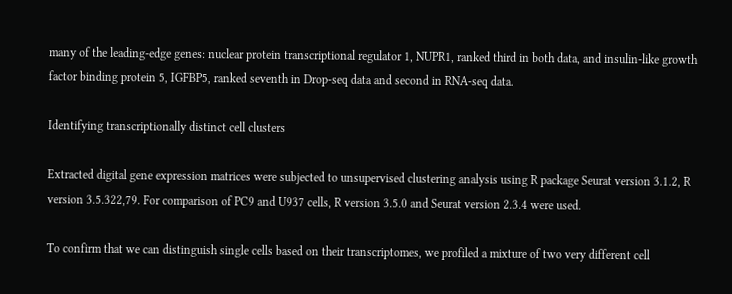many of the leading-edge genes: nuclear protein transcriptional regulator 1, NUPR1, ranked third in both data, and insulin-like growth factor binding protein 5, IGFBP5, ranked seventh in Drop-seq data and second in RNA-seq data.

Identifying transcriptionally distinct cell clusters

Extracted digital gene expression matrices were subjected to unsupervised clustering analysis using R package Seurat version 3.1.2, R version 3.5.322,79. For comparison of PC9 and U937 cells, R version 3.5.0 and Seurat version 2.3.4 were used.

To confirm that we can distinguish single cells based on their transcriptomes, we profiled a mixture of two very different cell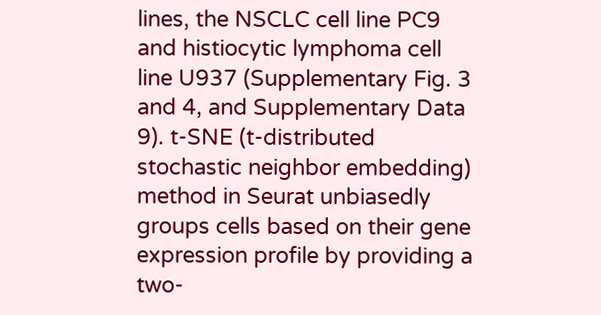lines, the NSCLC cell line PC9 and histiocytic lymphoma cell line U937 (Supplementary Fig. 3 and 4, and Supplementary Data 9). t-SNE (t-distributed stochastic neighbor embedding) method in Seurat unbiasedly groups cells based on their gene expression profile by providing a two-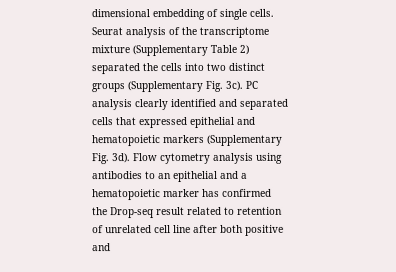dimensional embedding of single cells. Seurat analysis of the transcriptome mixture (Supplementary Table 2) separated the cells into two distinct groups (Supplementary Fig. 3c). PC analysis clearly identified and separated cells that expressed epithelial and hematopoietic markers (Supplementary Fig. 3d). Flow cytometry analysis using antibodies to an epithelial and a hematopoietic marker has confirmed the Drop-seq result related to retention of unrelated cell line after both positive and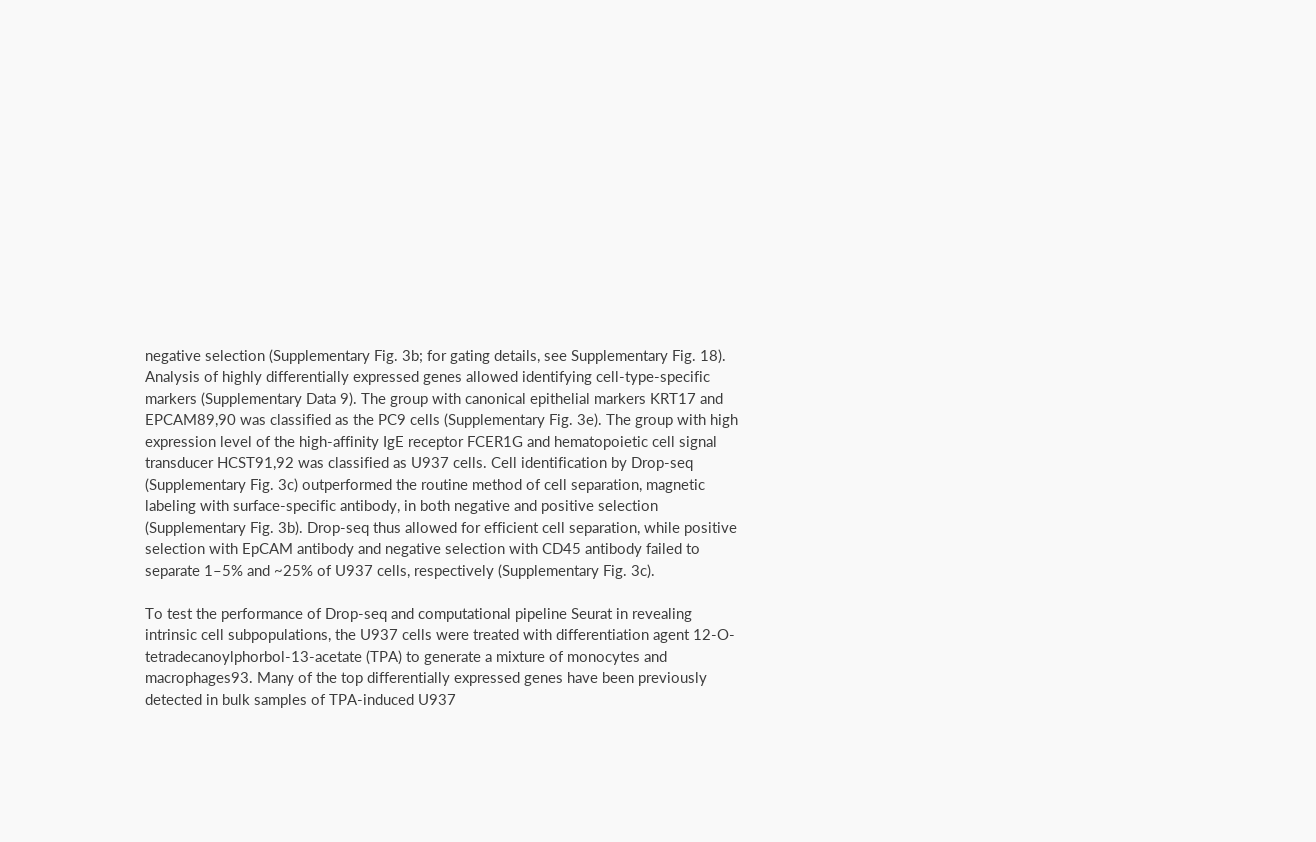negative selection (Supplementary Fig. 3b; for gating details, see Supplementary Fig. 18). Analysis of highly differentially expressed genes allowed identifying cell-type-specific markers (Supplementary Data 9). The group with canonical epithelial markers KRT17 and EPCAM89,90 was classified as the PC9 cells (Supplementary Fig. 3e). The group with high expression level of the high-affinity IgE receptor FCER1G and hematopoietic cell signal transducer HCST91,92 was classified as U937 cells. Cell identification by Drop-seq (Supplementary Fig. 3c) outperformed the routine method of cell separation, magnetic labeling with surface-specific antibody, in both negative and positive selection (Supplementary Fig. 3b). Drop-seq thus allowed for efficient cell separation, while positive selection with EpCAM antibody and negative selection with CD45 antibody failed to separate 1–5% and ~25% of U937 cells, respectively (Supplementary Fig. 3c).

To test the performance of Drop-seq and computational pipeline Seurat in revealing intrinsic cell subpopulations, the U937 cells were treated with differentiation agent 12-O-tetradecanoylphorbol-13-acetate (TPA) to generate a mixture of monocytes and macrophages93. Many of the top differentially expressed genes have been previously detected in bulk samples of TPA-induced U937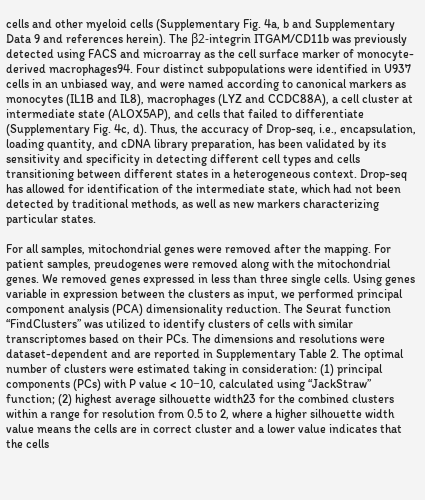cells and other myeloid cells (Supplementary Fig. 4a, b and Supplementary Data 9 and references herein). The β2-integrin ITGAM/CD11b was previously detected using FACS and microarray as the cell surface marker of monocyte-derived macrophages94. Four distinct subpopulations were identified in U937 cells in an unbiased way, and were named according to canonical markers as monocytes (IL1B and IL8), macrophages (LYZ and CCDC88A), a cell cluster at intermediate state (ALOX5AP), and cells that failed to differentiate (Supplementary Fig. 4c, d). Thus, the accuracy of Drop-seq, i.e., encapsulation, loading quantity, and cDNA library preparation, has been validated by its sensitivity and specificity in detecting different cell types and cells transitioning between different states in a heterogeneous context. Drop-seq has allowed for identification of the intermediate state, which had not been detected by traditional methods, as well as new markers characterizing particular states.

For all samples, mitochondrial genes were removed after the mapping. For patient samples, preudogenes were removed along with the mitochondrial genes. We removed genes expressed in less than three single cells. Using genes variable in expression between the clusters as input, we performed principal component analysis (PCA) dimensionality reduction. The Seurat function “FindClusters” was utilized to identify clusters of cells with similar transcriptomes based on their PCs. The dimensions and resolutions were dataset-dependent and are reported in Supplementary Table 2. The optimal number of clusters were estimated taking in consideration: (1) principal components (PCs) with P value < 10−10, calculated using “JackStraw” function; (2) highest average silhouette width23 for the combined clusters within a range for resolution from 0.5 to 2, where a higher silhouette width value means the cells are in correct cluster and a lower value indicates that the cells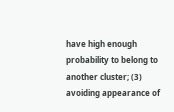have high enough probability to belong to another cluster; (3) avoiding appearance of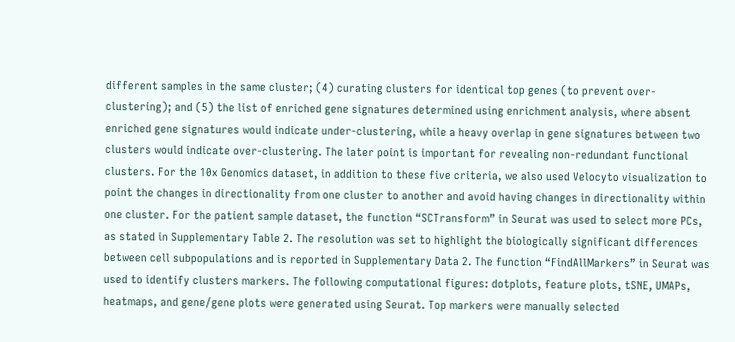different samples in the same cluster; (4) curating clusters for identical top genes (to prevent over-clustering); and (5) the list of enriched gene signatures determined using enrichment analysis, where absent enriched gene signatures would indicate under-clustering, while a heavy overlap in gene signatures between two clusters would indicate over-clustering. The later point is important for revealing non-redundant functional clusters. For the 10x Genomics dataset, in addition to these five criteria, we also used Velocyto visualization to point the changes in directionality from one cluster to another and avoid having changes in directionality within one cluster. For the patient sample dataset, the function “SCTransform” in Seurat was used to select more PCs, as stated in Supplementary Table 2. The resolution was set to highlight the biologically significant differences between cell subpopulations and is reported in Supplementary Data 2. The function “FindAllMarkers” in Seurat was used to identify clusters markers. The following computational figures: dotplots, feature plots, tSNE, UMAPs, heatmaps, and gene/gene plots were generated using Seurat. Top markers were manually selected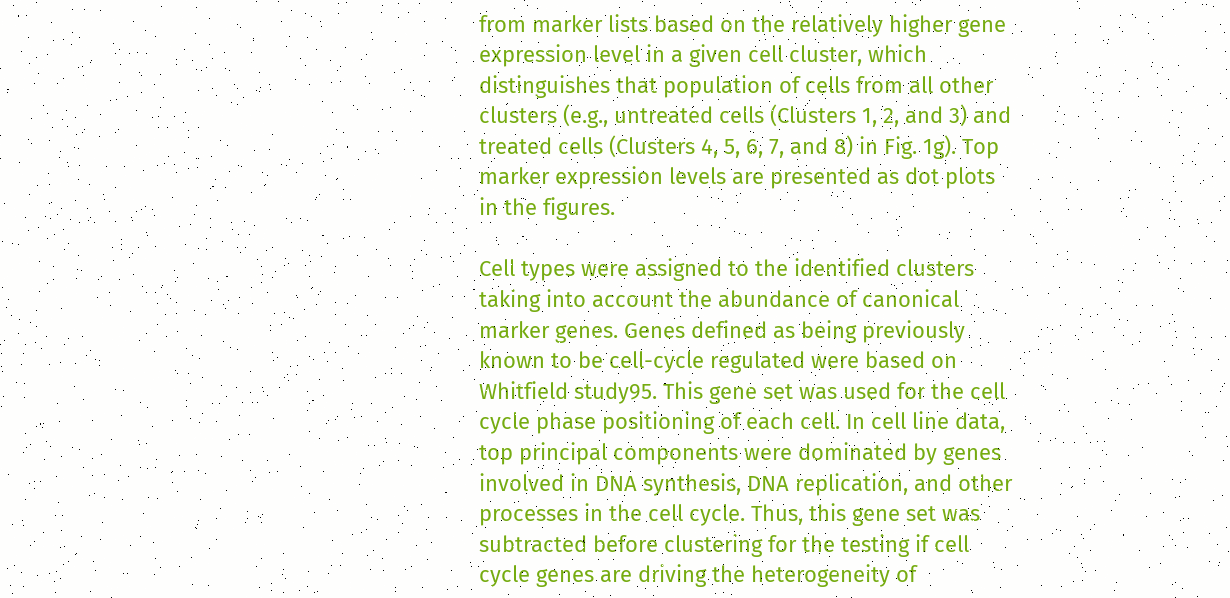from marker lists based on the relatively higher gene expression level in a given cell cluster, which distinguishes that population of cells from all other clusters (e.g., untreated cells (Clusters 1, 2, and 3) and treated cells (Clusters 4, 5, 6, 7, and 8) in Fig. 1g). Top marker expression levels are presented as dot plots in the figures.

Cell types were assigned to the identified clusters taking into account the abundance of canonical marker genes. Genes defined as being previously known to be cell-cycle regulated were based on Whitfield study95. This gene set was used for the cell cycle phase positioning of each cell. In cell line data, top principal components were dominated by genes involved in DNA synthesis, DNA replication, and other processes in the cell cycle. Thus, this gene set was subtracted before clustering for the testing if cell cycle genes are driving the heterogeneity of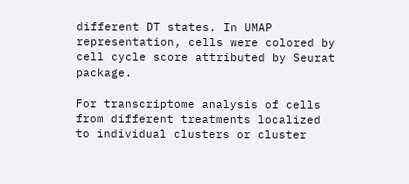different DT states. In UMAP representation, cells were colored by cell cycle score attributed by Seurat package.

For transcriptome analysis of cells from different treatments localized to individual clusters or cluster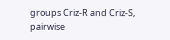groups Criz-R and Criz-S, pairwise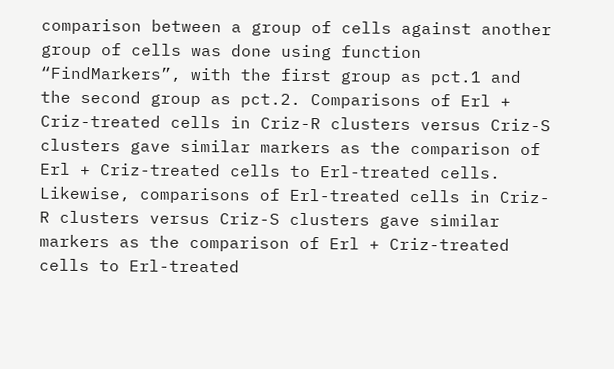comparison between a group of cells against another group of cells was done using function “FindMarkers”, with the first group as pct.1 and the second group as pct.2. Comparisons of Erl + Criz-treated cells in Criz-R clusters versus Criz-S clusters gave similar markers as the comparison of Erl + Criz-treated cells to Erl-treated cells. Likewise, comparisons of Erl-treated cells in Criz-R clusters versus Criz-S clusters gave similar markers as the comparison of Erl + Criz-treated cells to Erl-treated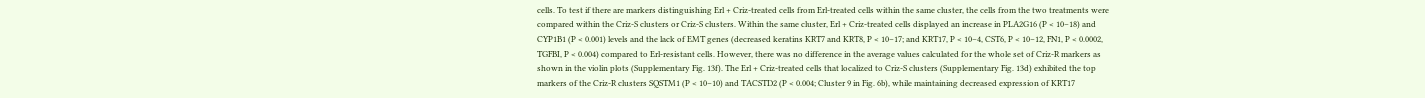cells. To test if there are markers distinguishing Erl + Criz-treated cells from Erl-treated cells within the same cluster, the cells from the two treatments were compared within the Criz-S clusters or Criz-S clusters. Within the same cluster, Erl + Criz-treated cells displayed an increase in PLA2G16 (P < 10−18) and CYP1B1 (P < 0.001) levels and the lack of EMT genes (decreased keratins KRT7 and KRT8, P < 10−17; and KRT17, P < 10−4, CST6, P < 10−12, FN1, P < 0.0002, TGFBI, P < 0.004) compared to Erl-resistant cells. However, there was no difference in the average values calculated for the whole set of Criz-R markers as shown in the violin plots (Supplementary Fig. 13f). The Erl + Criz-treated cells that localized to Criz-S clusters (Supplementary Fig. 13d) exhibited the top markers of the Criz-R clusters SQSTM1 (P < 10−10) and TACSTD2 (P < 0.004; Cluster 9 in Fig. 6b), while maintaining decreased expression of KRT17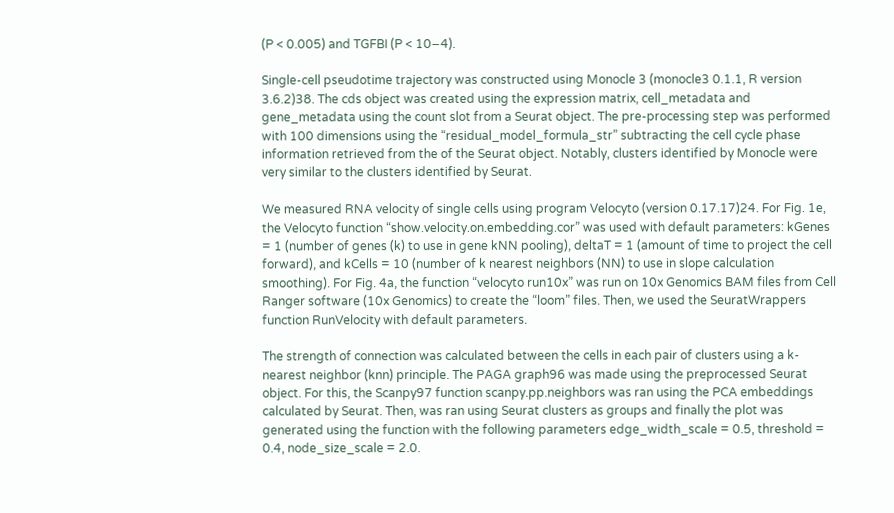(P < 0.005) and TGFBI (P < 10−4).

Single-cell pseudotime trajectory was constructed using Monocle 3 (monocle3 0.1.1, R version 3.6.2)38. The cds object was created using the expression matrix, cell_metadata and gene_metadata using the count slot from a Seurat object. The pre-processing step was performed with 100 dimensions using the “residual_model_formula_str” subtracting the cell cycle phase information retrieved from the of the Seurat object. Notably, clusters identified by Monocle were very similar to the clusters identified by Seurat.

We measured RNA velocity of single cells using program Velocyto (version 0.17.17)24. For Fig. 1e, the Velocyto function “show.velocity.on.embedding.cor” was used with default parameters: kGenes = 1 (number of genes (k) to use in gene kNN pooling), deltaT = 1 (amount of time to project the cell forward), and kCells = 10 (number of k nearest neighbors (NN) to use in slope calculation smoothing). For Fig. 4a, the function “velocyto run10x” was run on 10x Genomics BAM files from Cell Ranger software (10x Genomics) to create the “loom” files. Then, we used the SeuratWrappers function RunVelocity with default parameters.

The strength of connection was calculated between the cells in each pair of clusters using a k-nearest neighbor (knn) principle. The PAGA graph96 was made using the preprocessed Seurat object. For this, the Scanpy97 function scanpy.pp.neighbors was ran using the PCA embeddings calculated by Seurat. Then, was ran using Seurat clusters as groups and finally the plot was generated using the function with the following parameters edge_width_scale = 0.5, threshold = 0.4, node_size_scale = 2.0.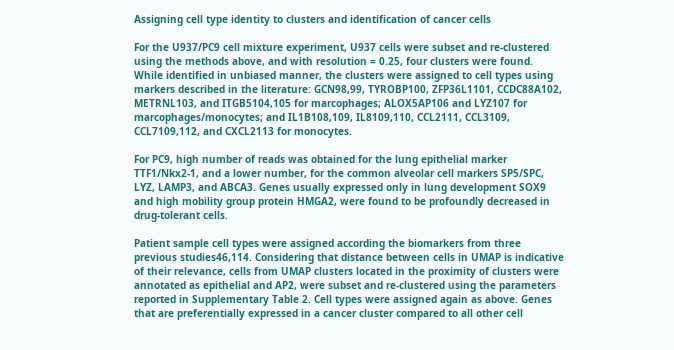Assigning cell type identity to clusters and identification of cancer cells

For the U937/PC9 cell mixture experiment, U937 cells were subset and re-clustered using the methods above, and with resolution = 0.25, four clusters were found. While identified in unbiased manner, the clusters were assigned to cell types using markers described in the literature: GCN98,99, TYROBP100, ZFP36L1101, CCDC88A102, METRNL103, and ITGB5104,105 for marcophages; ALOX5AP106 and LYZ107 for marcophages/monocytes; and IL1B108,109, IL8109,110, CCL2111, CCL3109, CCL7109,112, and CXCL2113 for monocytes.

For PC9, high number of reads was obtained for the lung epithelial marker TTF1/Nkx2-1, and a lower number, for the common alveolar cell markers SP5/SPC, LYZ, LAMP3, and ABCA3. Genes usually expressed only in lung development SOX9 and high mobility group protein HMGA2, were found to be profoundly decreased in drug-tolerant cells.

Patient sample cell types were assigned according the biomarkers from three previous studies46,114. Considering that distance between cells in UMAP is indicative of their relevance, cells from UMAP clusters located in the proximity of clusters were annotated as epithelial and AP2, were subset and re-clustered using the parameters reported in Supplementary Table 2. Cell types were assigned again as above. Genes that are preferentially expressed in a cancer cluster compared to all other cell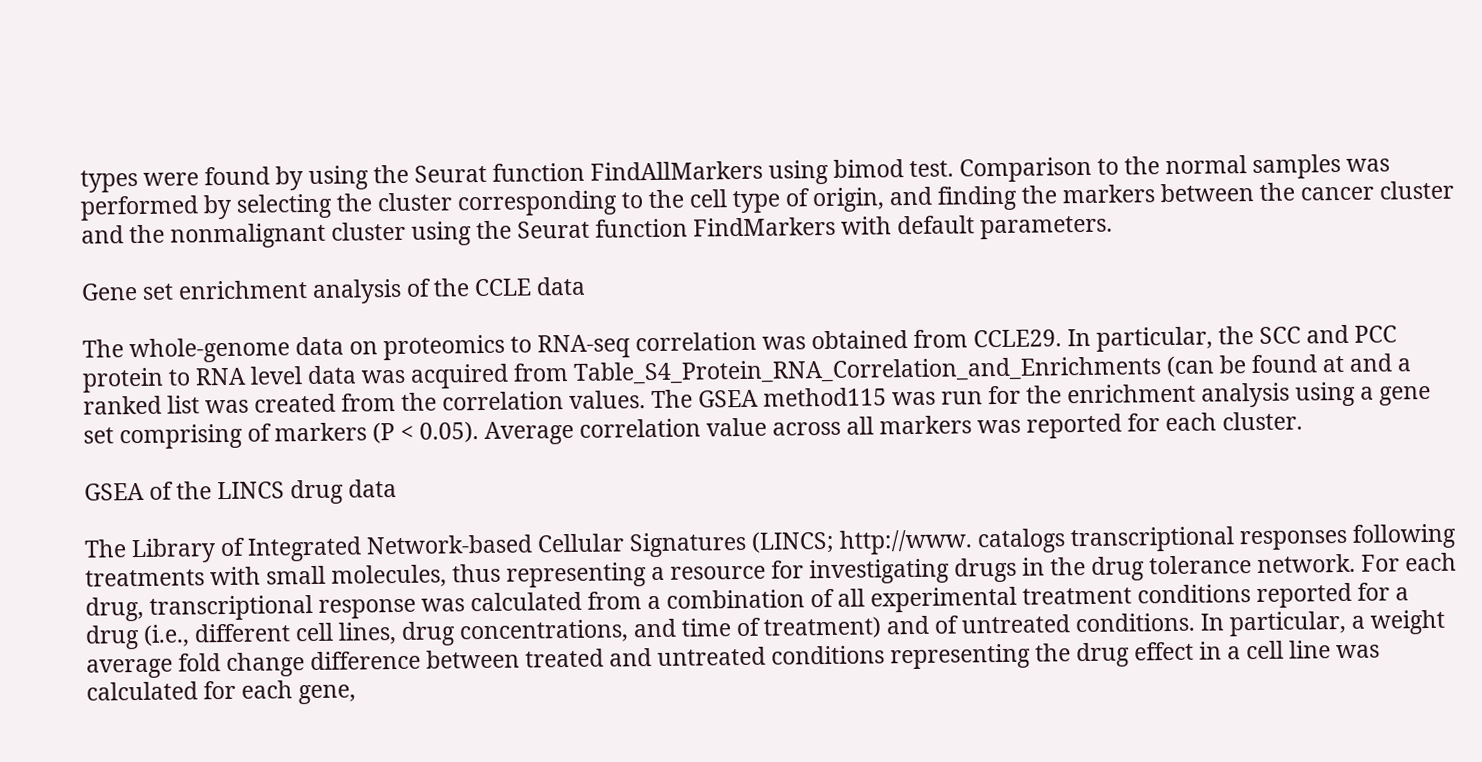types were found by using the Seurat function FindAllMarkers using bimod test. Comparison to the normal samples was performed by selecting the cluster corresponding to the cell type of origin, and finding the markers between the cancer cluster and the nonmalignant cluster using the Seurat function FindMarkers with default parameters.

Gene set enrichment analysis of the CCLE data

The whole-genome data on proteomics to RNA-seq correlation was obtained from CCLE29. In particular, the SCC and PCC protein to RNA level data was acquired from Table_S4_Protein_RNA_Correlation_and_Enrichments (can be found at and a ranked list was created from the correlation values. The GSEA method115 was run for the enrichment analysis using a gene set comprising of markers (P < 0.05). Average correlation value across all markers was reported for each cluster.

GSEA of the LINCS drug data

The Library of Integrated Network-based Cellular Signatures (LINCS; http://www. catalogs transcriptional responses following treatments with small molecules, thus representing a resource for investigating drugs in the drug tolerance network. For each drug, transcriptional response was calculated from a combination of all experimental treatment conditions reported for a drug (i.e., different cell lines, drug concentrations, and time of treatment) and of untreated conditions. In particular, a weight average fold change difference between treated and untreated conditions representing the drug effect in a cell line was calculated for each gene,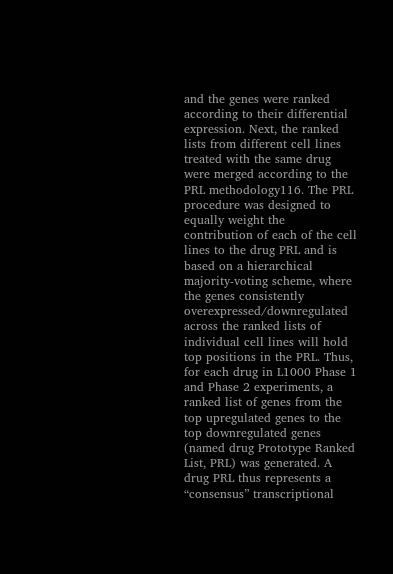and the genes were ranked according to their differential expression. Next, the ranked lists from different cell lines treated with the same drug were merged according to the PRL methodology116. The PRL procedure was designed to equally weight the contribution of each of the cell lines to the drug PRL and is based on a hierarchical majority-voting scheme, where the genes consistently overexpressed/downregulated across the ranked lists of individual cell lines will hold top positions in the PRL. Thus, for each drug in L1000 Phase 1 and Phase 2 experiments, a ranked list of genes from the top upregulated genes to the top downregulated genes (named drug Prototype Ranked List, PRL) was generated. A drug PRL thus represents a “consensus” transcriptional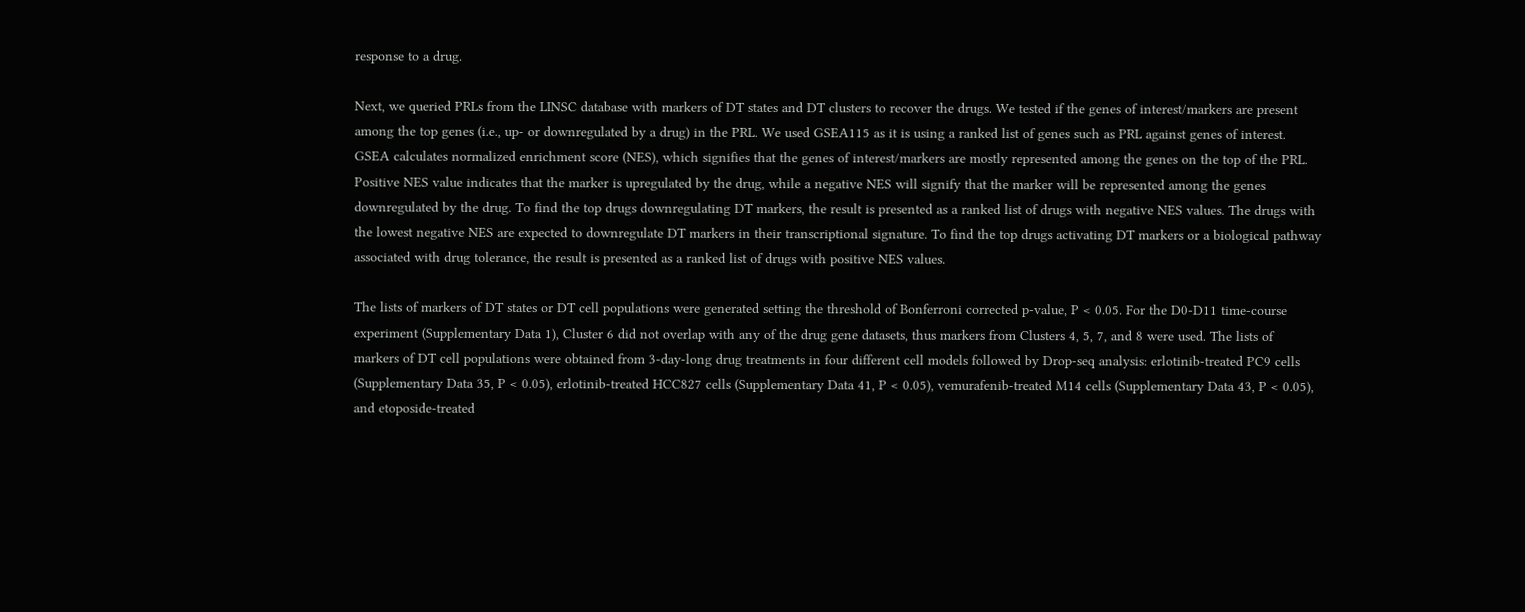response to a drug.

Next, we queried PRLs from the LINSC database with markers of DT states and DT clusters to recover the drugs. We tested if the genes of interest/markers are present among the top genes (i.e., up- or downregulated by a drug) in the PRL. We used GSEA115 as it is using a ranked list of genes such as PRL against genes of interest. GSEA calculates normalized enrichment score (NES), which signifies that the genes of interest/markers are mostly represented among the genes on the top of the PRL. Positive NES value indicates that the marker is upregulated by the drug, while a negative NES will signify that the marker will be represented among the genes downregulated by the drug. To find the top drugs downregulating DT markers, the result is presented as a ranked list of drugs with negative NES values. The drugs with the lowest negative NES are expected to downregulate DT markers in their transcriptional signature. To find the top drugs activating DT markers or a biological pathway associated with drug tolerance, the result is presented as a ranked list of drugs with positive NES values.

The lists of markers of DT states or DT cell populations were generated setting the threshold of Bonferroni corrected p-value, P < 0.05. For the D0-D11 time-course experiment (Supplementary Data 1), Cluster 6 did not overlap with any of the drug gene datasets, thus markers from Clusters 4, 5, 7, and 8 were used. The lists of markers of DT cell populations were obtained from 3-day-long drug treatments in four different cell models followed by Drop-seq analysis: erlotinib-treated PC9 cells (Supplementary Data 35, P < 0.05), erlotinib-treated HCC827 cells (Supplementary Data 41, P < 0.05), vemurafenib-treated M14 cells (Supplementary Data 43, P < 0.05), and etoposide-treated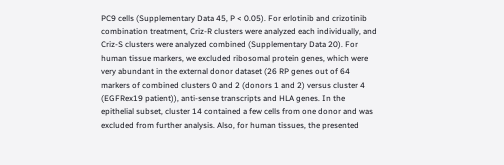PC9 cells (Supplementary Data 45, P < 0.05). For erlotinib and crizotinib combination treatment, Criz-R clusters were analyzed each individually, and Criz-S clusters were analyzed combined (Supplementary Data 20). For human tissue markers, we excluded ribosomal protein genes, which were very abundant in the external donor dataset (26 RP genes out of 64 markers of combined clusters 0 and 2 (donors 1 and 2) versus cluster 4 (EGFRex19 patient)), anti-sense transcripts and HLA genes. In the epithelial subset, cluster 14 contained a few cells from one donor and was excluded from further analysis. Also, for human tissues, the presented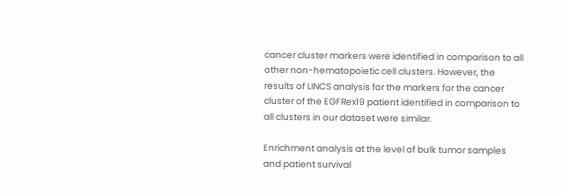cancer cluster markers were identified in comparison to all other non-hematopoietic cell clusters. However, the results of LINCS analysis for the markers for the cancer cluster of the EGFRex19 patient identified in comparison to all clusters in our dataset were similar.

Enrichment analysis at the level of bulk tumor samples and patient survival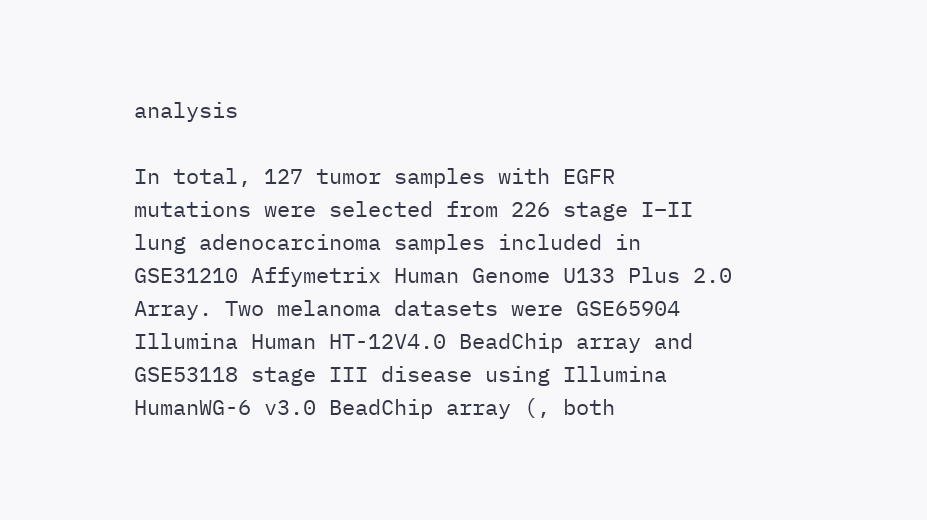analysis

In total, 127 tumor samples with EGFR mutations were selected from 226 stage I–II lung adenocarcinoma samples included in GSE31210 Affymetrix Human Genome U133 Plus 2.0 Array. Two melanoma datasets were GSE65904 Illumina Human HT-12V4.0 BeadChip array and GSE53118 stage III disease using Illumina HumanWG-6 v3.0 BeadChip array (, both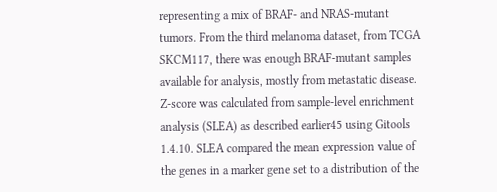representing a mix of BRAF- and NRAS-mutant tumors. From the third melanoma dataset, from TCGA SKCM117, there was enough BRAF-mutant samples available for analysis, mostly from metastatic disease. Z-score was calculated from sample-level enrichment analysis (SLEA) as described earlier45 using Gitools 1.4.10. SLEA compared the mean expression value of the genes in a marker gene set to a distribution of the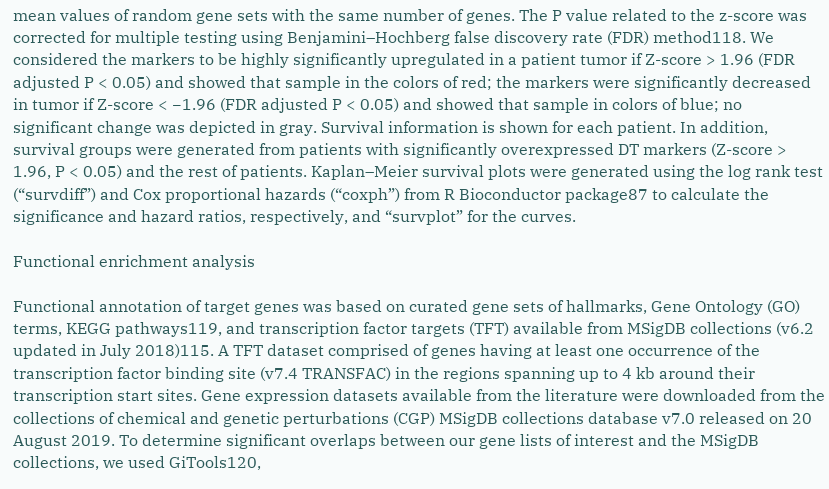mean values of random gene sets with the same number of genes. The P value related to the z-score was corrected for multiple testing using Benjamini–Hochberg false discovery rate (FDR) method118. We considered the markers to be highly significantly upregulated in a patient tumor if Z-score > 1.96 (FDR adjusted P < 0.05) and showed that sample in the colors of red; the markers were significantly decreased in tumor if Z-score < −1.96 (FDR adjusted P < 0.05) and showed that sample in colors of blue; no significant change was depicted in gray. Survival information is shown for each patient. In addition, survival groups were generated from patients with significantly overexpressed DT markers (Z-score >  1.96, P < 0.05) and the rest of patients. Kaplan–Meier survival plots were generated using the log rank test (“survdiff”) and Cox proportional hazards (“coxph”) from R Bioconductor package87 to calculate the significance and hazard ratios, respectively, and “survplot” for the curves.

Functional enrichment analysis

Functional annotation of target genes was based on curated gene sets of hallmarks, Gene Ontology (GO) terms, KEGG pathways119, and transcription factor targets (TFT) available from MSigDB collections (v6.2 updated in July 2018)115. A TFT dataset comprised of genes having at least one occurrence of the transcription factor binding site (v7.4 TRANSFAC) in the regions spanning up to 4 kb around their transcription start sites. Gene expression datasets available from the literature were downloaded from the collections of chemical and genetic perturbations (CGP) MSigDB collections database v7.0 released on 20 August 2019. To determine significant overlaps between our gene lists of interest and the MSigDB collections, we used GiTools120,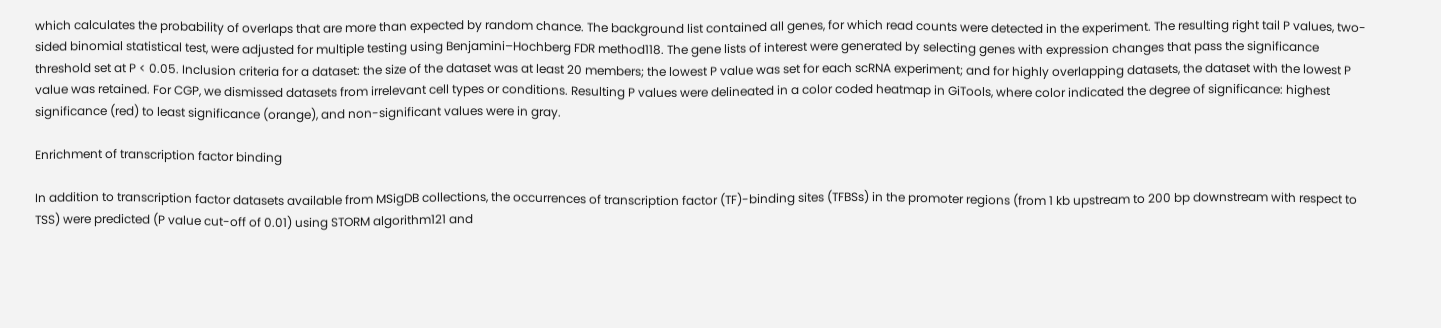which calculates the probability of overlaps that are more than expected by random chance. The background list contained all genes, for which read counts were detected in the experiment. The resulting right tail P values, two-sided binomial statistical test, were adjusted for multiple testing using Benjamini–Hochberg FDR method118. The gene lists of interest were generated by selecting genes with expression changes that pass the significance threshold set at P < 0.05. Inclusion criteria for a dataset: the size of the dataset was at least 20 members; the lowest P value was set for each scRNA experiment; and for highly overlapping datasets, the dataset with the lowest P value was retained. For CGP, we dismissed datasets from irrelevant cell types or conditions. Resulting P values were delineated in a color coded heatmap in GiTools, where color indicated the degree of significance: highest significance (red) to least significance (orange), and non-significant values were in gray.

Enrichment of transcription factor binding

In addition to transcription factor datasets available from MSigDB collections, the occurrences of transcription factor (TF)-binding sites (TFBSs) in the promoter regions (from 1 kb upstream to 200 bp downstream with respect to TSS) were predicted (P value cut-off of 0.01) using STORM algorithm121 and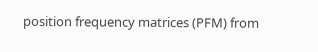position frequency matrices (PFM) from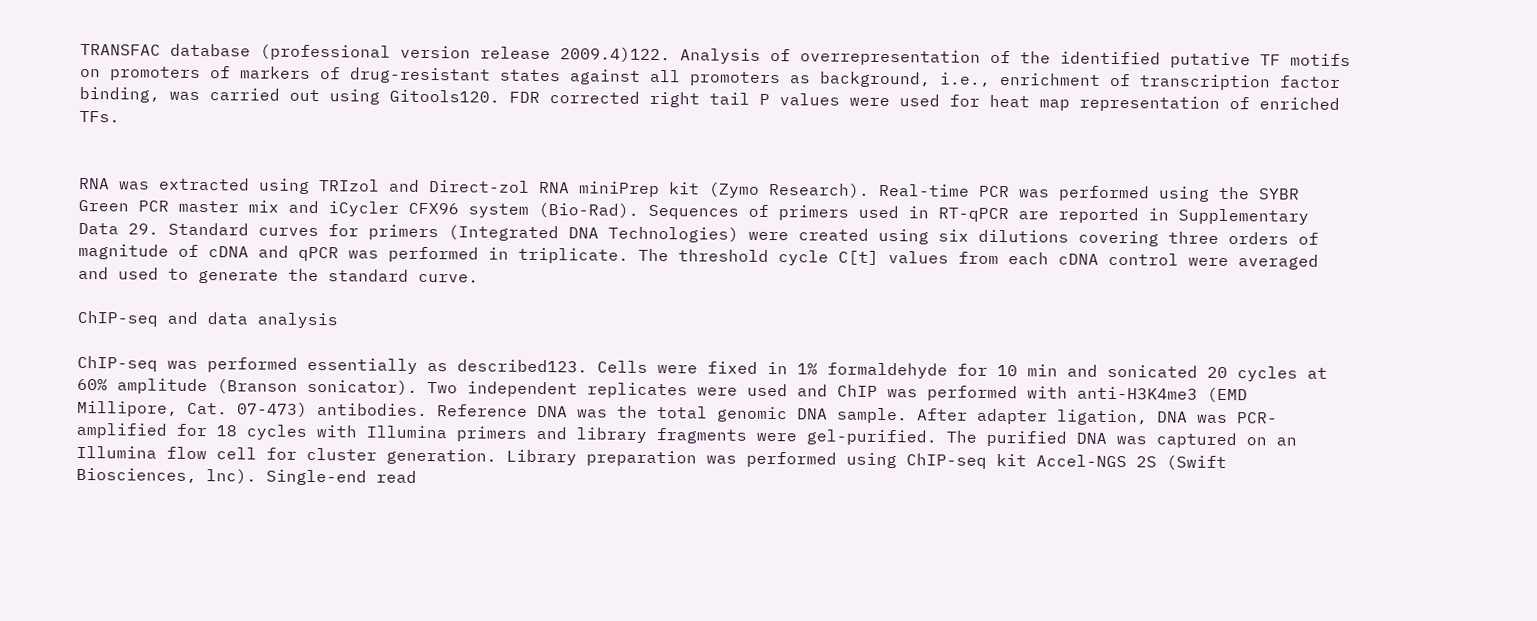TRANSFAC database (professional version release 2009.4)122. Analysis of overrepresentation of the identified putative TF motifs on promoters of markers of drug-resistant states against all promoters as background, i.e., enrichment of transcription factor binding, was carried out using Gitools120. FDR corrected right tail P values were used for heat map representation of enriched TFs.


RNA was extracted using TRIzol and Direct-zol RNA miniPrep kit (Zymo Research). Real-time PCR was performed using the SYBR Green PCR master mix and iCycler CFX96 system (Bio-Rad). Sequences of primers used in RT-qPCR are reported in Supplementary Data 29. Standard curves for primers (Integrated DNA Technologies) were created using six dilutions covering three orders of magnitude of cDNA and qPCR was performed in triplicate. The threshold cycle C[t] values from each cDNA control were averaged and used to generate the standard curve.

ChIP-seq and data analysis

ChIP-seq was performed essentially as described123. Cells were fixed in 1% formaldehyde for 10 min and sonicated 20 cycles at 60% amplitude (Branson sonicator). Two independent replicates were used and ChIP was performed with anti-H3K4me3 (EMD Millipore, Cat. 07-473) antibodies. Reference DNA was the total genomic DNA sample. After adapter ligation, DNA was PCR-amplified for 18 cycles with Illumina primers and library fragments were gel-purified. The purified DNA was captured on an Illumina flow cell for cluster generation. Library preparation was performed using ChIP-seq kit Accel-NGS 2S (Swift Biosciences, lnc). Single-end read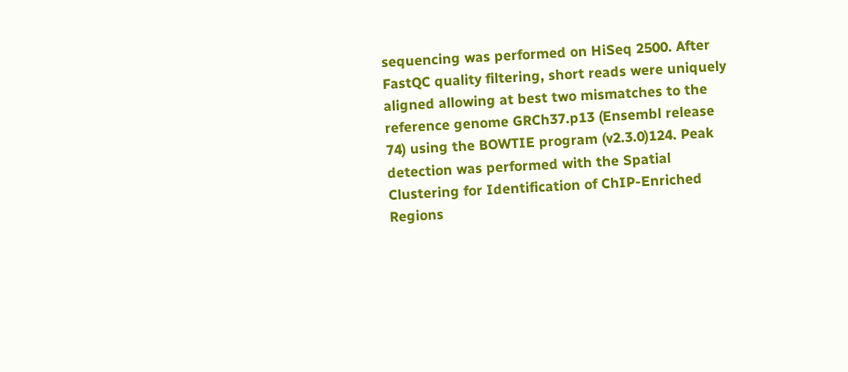sequencing was performed on HiSeq 2500. After FastQC quality filtering, short reads were uniquely aligned allowing at best two mismatches to the reference genome GRCh37.p13 (Ensembl release 74) using the BOWTIE program (v2.3.0)124. Peak detection was performed with the Spatial Clustering for Identification of ChIP-Enriched Regions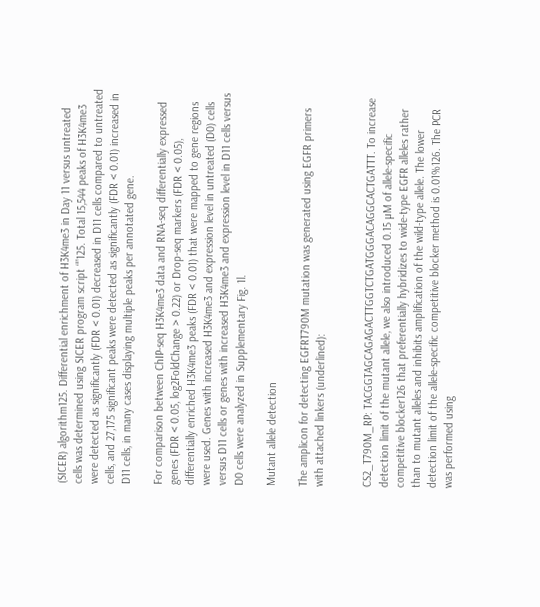(SICER) algorithm125. Differential enrichment of H3K4me3 in Day 11 versus untreated cells was determined using SICER program script “”125. Total 15,544 peaks of H3K4me3 were detected as significantly (FDR < 0.01) decreased in D11 cells compared to untreated cells, and 27,175 significant peaks were detected as significantly (FDR < 0.01) increased in D11 cells, in many cases displaying multiple peaks per annotated gene.

For comparison between ChIP-seq H3K4me3 data and RNA-seq differentially expressed genes (FDR < 0.05, log2FoldChange > 0.22) or Drop-seq markers (FDR < 0.05), differentially enriched H3K4me3 peaks (FDR < 0.01) that were mapped to gene regions were used. Genes with increased H3K4me3 and expression level in untreated (D0) cells versus D11 cells or genes with increased H3K4me3 and expression level in D11 cells versus D0 cells were analyzed in Supplementary Fig. 1l.

Mutant allele detection

The amplicon for detecting EGFRT790M mutation was generated using EGFR primers with attached linkers (underlined):


CS2_T790M_RP: TACGGTAGCAGAGACTTGGTCTGATGGGACAGGCACTGATTT. To increase detection limit of the mutant allele, we also introduced 0.15 µM of allele-specific competitive blocker126 that preferentially hybridizes to wide-type EGFR alleles rather than to mutant alleles and inhibits amplification of the wild-type allele. The lower detection limit of the allele-specific competitive blocker method is 0.01%126. The PCR was performed using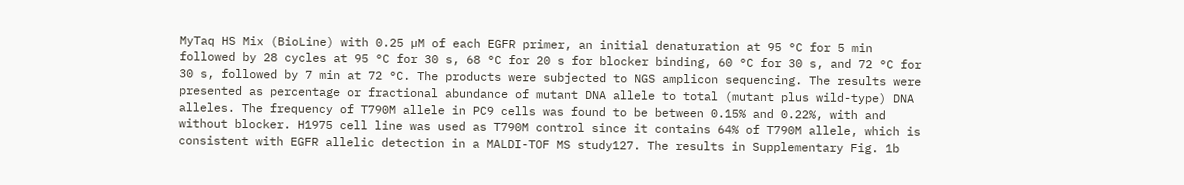MyTaq HS Mix (BioLine) with 0.25 µM of each EGFR primer, an initial denaturation at 95 °C for 5 min followed by 28 cycles at 95 °C for 30 s, 68 °C for 20 s for blocker binding, 60 °C for 30 s, and 72 °C for 30 s, followed by 7 min at 72 °C. The products were subjected to NGS amplicon sequencing. The results were presented as percentage or fractional abundance of mutant DNA allele to total (mutant plus wild-type) DNA alleles. The frequency of T790M allele in PC9 cells was found to be between 0.15% and 0.22%, with and without blocker. H1975 cell line was used as T790M control since it contains 64% of T790M allele, which is consistent with EGFR allelic detection in a MALDI-TOF MS study127. The results in Supplementary Fig. 1b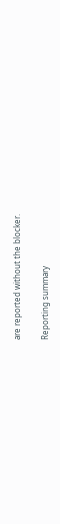are reported without the blocker.

Reporting summary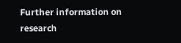Further information on research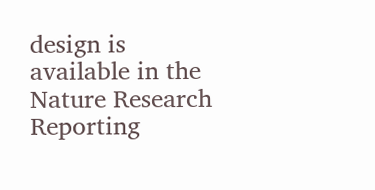design is available in the Nature Research Reporting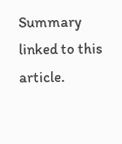Summary linked to this article.